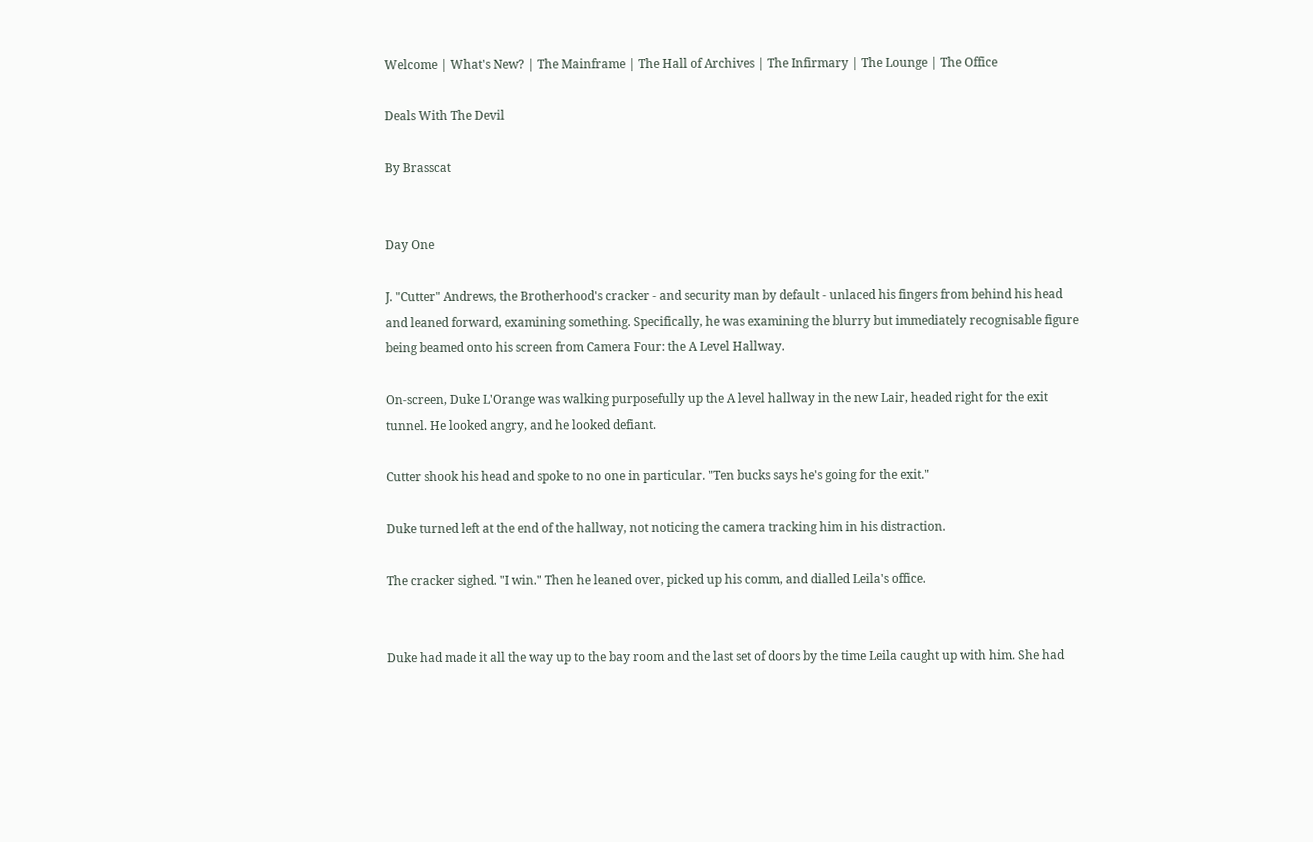Welcome | What's New? | The Mainframe | The Hall of Archives | The Infirmary | The Lounge | The Office

Deals With The Devil

By Brasscat


Day One

J. "Cutter" Andrews, the Brotherhood's cracker - and security man by default - unlaced his fingers from behind his head and leaned forward, examining something. Specifically, he was examining the blurry but immediately recognisable figure being beamed onto his screen from Camera Four: the A Level Hallway.

On-screen, Duke L'Orange was walking purposefully up the A level hallway in the new Lair, headed right for the exit tunnel. He looked angry, and he looked defiant.

Cutter shook his head and spoke to no one in particular. "Ten bucks says he's going for the exit."

Duke turned left at the end of the hallway, not noticing the camera tracking him in his distraction.

The cracker sighed. "I win." Then he leaned over, picked up his comm, and dialled Leila's office.


Duke had made it all the way up to the bay room and the last set of doors by the time Leila caught up with him. She had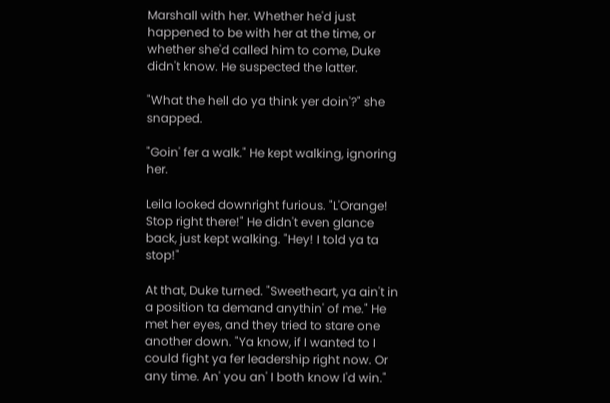Marshall with her. Whether he'd just happened to be with her at the time, or whether she'd called him to come, Duke didn't know. He suspected the latter.

"What the hell do ya think yer doin'?" she snapped.

"Goin' fer a walk." He kept walking, ignoring her.

Leila looked downright furious. "L'Orange! Stop right there!" He didn't even glance back, just kept walking. "Hey! I told ya ta stop!"

At that, Duke turned. "Sweetheart, ya ain't in a position ta demand anythin' of me." He met her eyes, and they tried to stare one another down. "Ya know, if I wanted to I could fight ya fer leadership right now. Or any time. An' you an' I both know I'd win."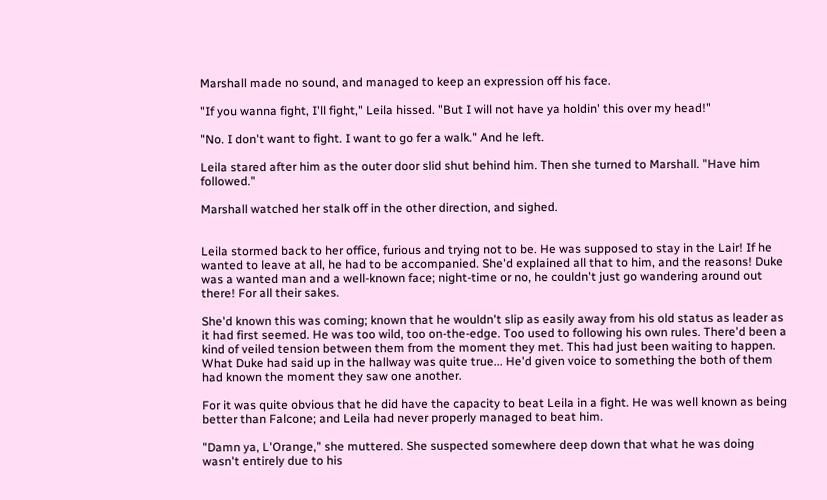Marshall made no sound, and managed to keep an expression off his face.

"If you wanna fight, I'll fight," Leila hissed. "But I will not have ya holdin' this over my head!"

"No. I don't want to fight. I want to go fer a walk." And he left.

Leila stared after him as the outer door slid shut behind him. Then she turned to Marshall. "Have him followed."

Marshall watched her stalk off in the other direction, and sighed.


Leila stormed back to her office, furious and trying not to be. He was supposed to stay in the Lair! If he wanted to leave at all, he had to be accompanied. She'd explained all that to him, and the reasons! Duke was a wanted man and a well-known face; night-time or no, he couldn't just go wandering around out there! For all their sakes.

She'd known this was coming; known that he wouldn't slip as easily away from his old status as leader as it had first seemed. He was too wild, too on-the-edge. Too used to following his own rules. There'd been a kind of veiled tension between them from the moment they met. This had just been waiting to happen. What Duke had said up in the hallway was quite true... He'd given voice to something the both of them had known the moment they saw one another.

For it was quite obvious that he did have the capacity to beat Leila in a fight. He was well known as being better than Falcone; and Leila had never properly managed to beat him.

"Damn ya, L'Orange," she muttered. She suspected somewhere deep down that what he was doing wasn't entirely due to his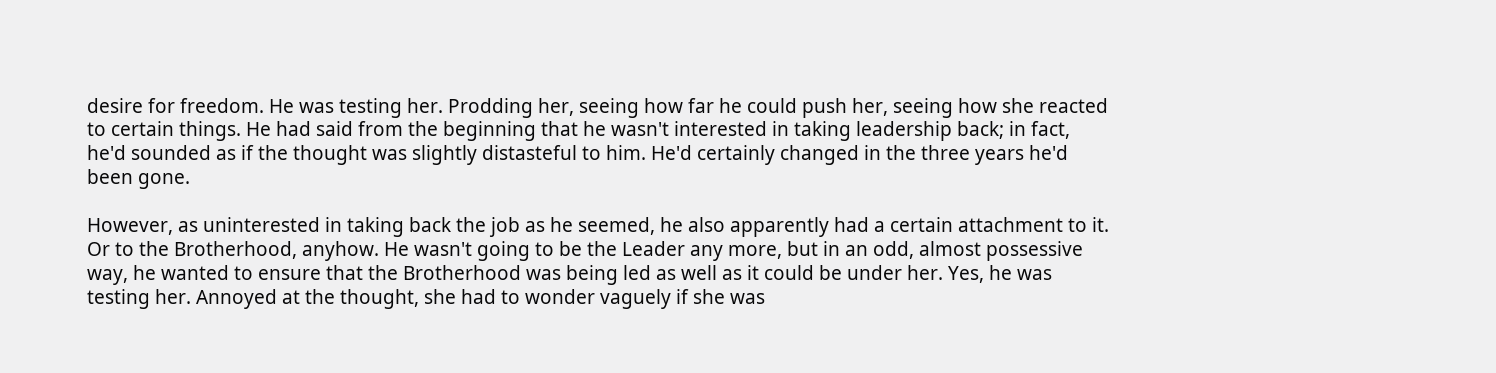desire for freedom. He was testing her. Prodding her, seeing how far he could push her, seeing how she reacted to certain things. He had said from the beginning that he wasn't interested in taking leadership back; in fact, he'd sounded as if the thought was slightly distasteful to him. He'd certainly changed in the three years he'd been gone.

However, as uninterested in taking back the job as he seemed, he also apparently had a certain attachment to it. Or to the Brotherhood, anyhow. He wasn't going to be the Leader any more, but in an odd, almost possessive way, he wanted to ensure that the Brotherhood was being led as well as it could be under her. Yes, he was testing her. Annoyed at the thought, she had to wonder vaguely if she was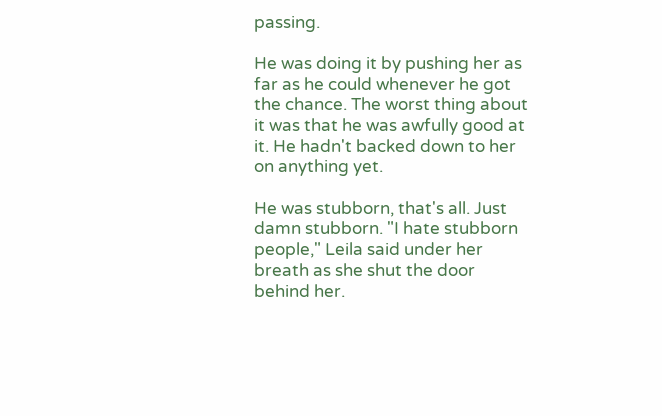passing.

He was doing it by pushing her as far as he could whenever he got the chance. The worst thing about it was that he was awfully good at it. He hadn't backed down to her on anything yet.

He was stubborn, that's all. Just damn stubborn. "I hate stubborn people," Leila said under her breath as she shut the door behind her.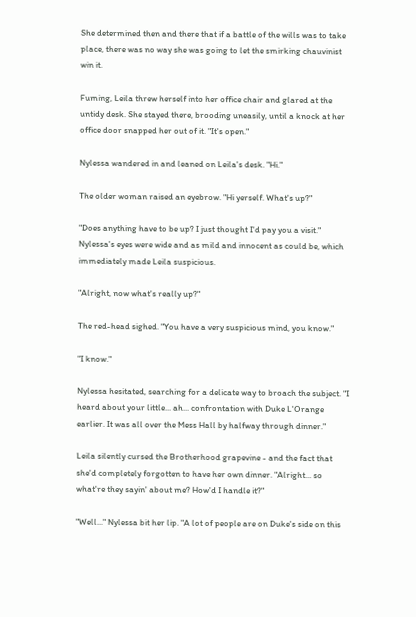She determined then and there that if a battle of the wills was to take place, there was no way she was going to let the smirking chauvinist win it.

Fuming, Leila threw herself into her office chair and glared at the untidy desk. She stayed there, brooding uneasily, until a knock at her office door snapped her out of it. "It's open."

Nylessa wandered in and leaned on Leila's desk. "Hi."

The older woman raised an eyebrow. "Hi yerself. What's up?"

"Does anything have to be up? I just thought I'd pay you a visit." Nylessa's eyes were wide and as mild and innocent as could be, which immediately made Leila suspicious.

"Alright, now what's really up?"

The red-head sighed. "You have a very suspicious mind, you know."

"I know."

Nylessa hesitated, searching for a delicate way to broach the subject. "I heard about your little... ah... confrontation with Duke L'Orange earlier. It was all over the Mess Hall by halfway through dinner."

Leila silently cursed the Brotherhood grapevine - and the fact that she'd completely forgotten to have her own dinner. "Alright... so what're they sayin' about me? How'd I handle it?"

"Well..." Nylessa bit her lip. "A lot of people are on Duke's side on this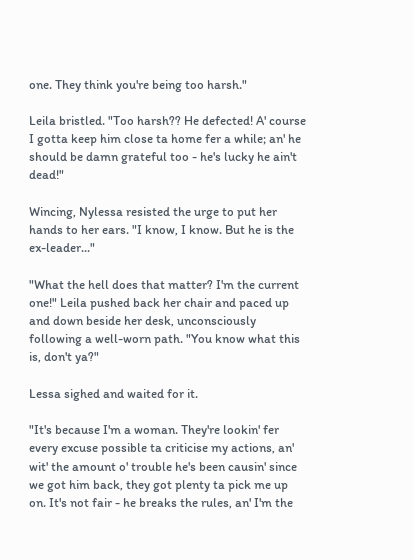one. They think you're being too harsh."

Leila bristled. "Too harsh?? He defected! A' course I gotta keep him close ta home fer a while; an' he should be damn grateful too - he's lucky he ain't dead!"

Wincing, Nylessa resisted the urge to put her hands to her ears. "I know, I know. But he is the ex-leader..."

"What the hell does that matter? I'm the current one!" Leila pushed back her chair and paced up and down beside her desk, unconsciously following a well-worn path. "You know what this is, don't ya?"

Lessa sighed and waited for it.

"It's because I'm a woman. They're lookin' fer every excuse possible ta criticise my actions, an' wit' the amount o' trouble he's been causin' since we got him back, they got plenty ta pick me up on. It's not fair - he breaks the rules, an' I'm the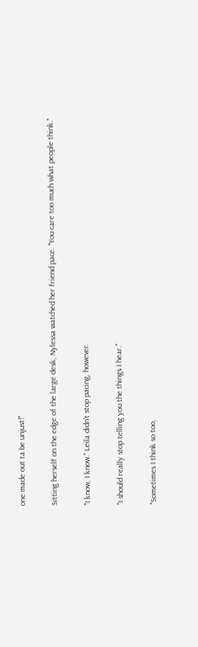one made out ta be unjust!"

Sitting herself on the edge of the large desk, Nylessa watched her friend pace. "You care too much what people think."

"I know, I know." Leila didn't stop pacing, however.

"I should really stop telling you the things I hear."

"Sometimes I think so too,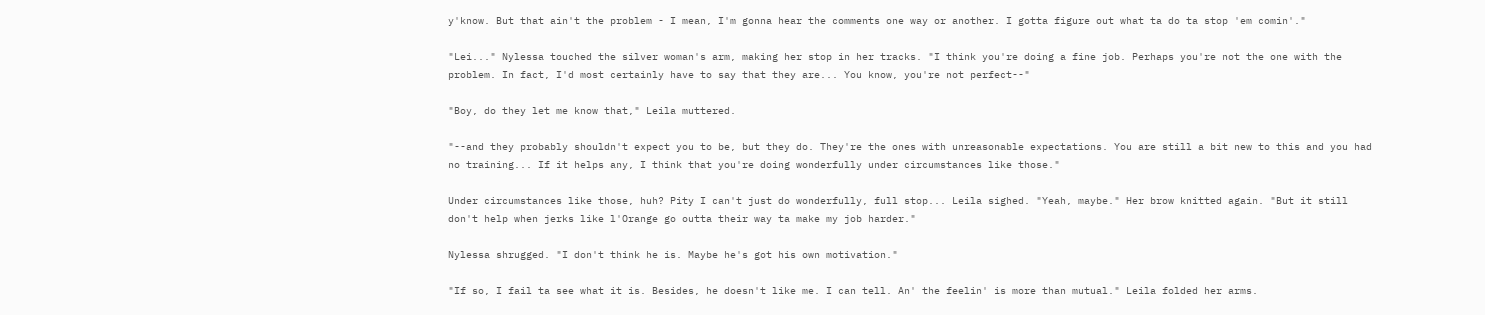y'know. But that ain't the problem - I mean, I'm gonna hear the comments one way or another. I gotta figure out what ta do ta stop 'em comin'."

"Lei..." Nylessa touched the silver woman's arm, making her stop in her tracks. "I think you're doing a fine job. Perhaps you're not the one with the problem. In fact, I'd most certainly have to say that they are... You know, you're not perfect--"

"Boy, do they let me know that," Leila muttered.

"--and they probably shouldn't expect you to be, but they do. They're the ones with unreasonable expectations. You are still a bit new to this and you had no training... If it helps any, I think that you're doing wonderfully under circumstances like those."

Under circumstances like those, huh? Pity I can't just do wonderfully, full stop... Leila sighed. "Yeah, maybe." Her brow knitted again. "But it still don't help when jerks like l'Orange go outta their way ta make my job harder."

Nylessa shrugged. "I don't think he is. Maybe he's got his own motivation."

"If so, I fail ta see what it is. Besides, he doesn't like me. I can tell. An' the feelin' is more than mutual." Leila folded her arms.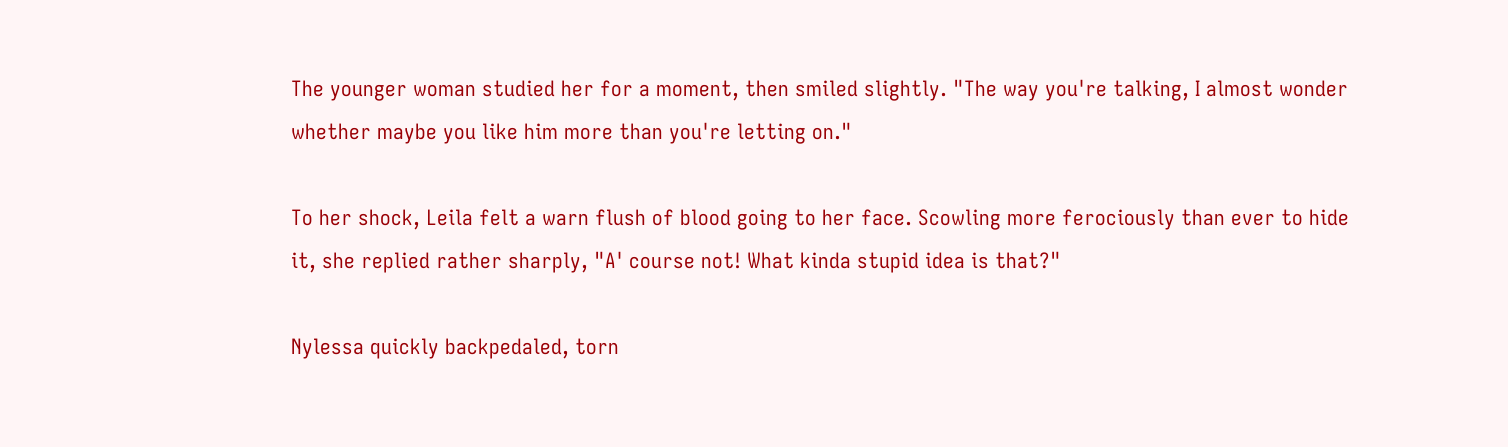The younger woman studied her for a moment, then smiled slightly. "The way you're talking, I almost wonder whether maybe you like him more than you're letting on."

To her shock, Leila felt a warn flush of blood going to her face. Scowling more ferociously than ever to hide it, she replied rather sharply, "A' course not! What kinda stupid idea is that?"

Nylessa quickly backpedaled, torn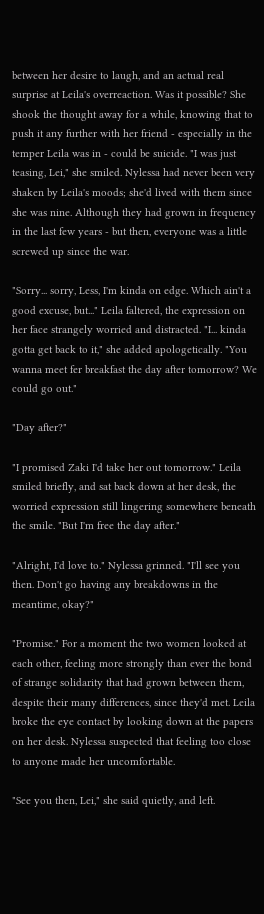between her desire to laugh, and an actual real surprise at Leila's overreaction. Was it possible? She shook the thought away for a while, knowing that to push it any further with her friend - especially in the temper Leila was in - could be suicide. "I was just teasing, Lei," she smiled. Nylessa had never been very shaken by Leila's moods; she'd lived with them since she was nine. Although they had grown in frequency in the last few years - but then, everyone was a little screwed up since the war.

"Sorry... sorry, Less, I'm kinda on edge. Which ain't a good excuse, but..." Leila faltered, the expression on her face strangely worried and distracted. "I... kinda gotta get back to it," she added apologetically. "You wanna meet fer breakfast the day after tomorrow? We could go out."

"Day after?"

"I promised Zaki I'd take her out tomorrow." Leila smiled briefly, and sat back down at her desk, the worried expression still lingering somewhere beneath the smile. "But I'm free the day after."

"Alright, I'd love to." Nylessa grinned. "I'll see you then. Don't go having any breakdowns in the meantime, okay?"

"Promise." For a moment the two women looked at each other, feeling more strongly than ever the bond of strange solidarity that had grown between them, despite their many differences, since they'd met. Leila broke the eye contact by looking down at the papers on her desk. Nylessa suspected that feeling too close to anyone made her uncomfortable.

"See you then, Lei," she said quietly, and left.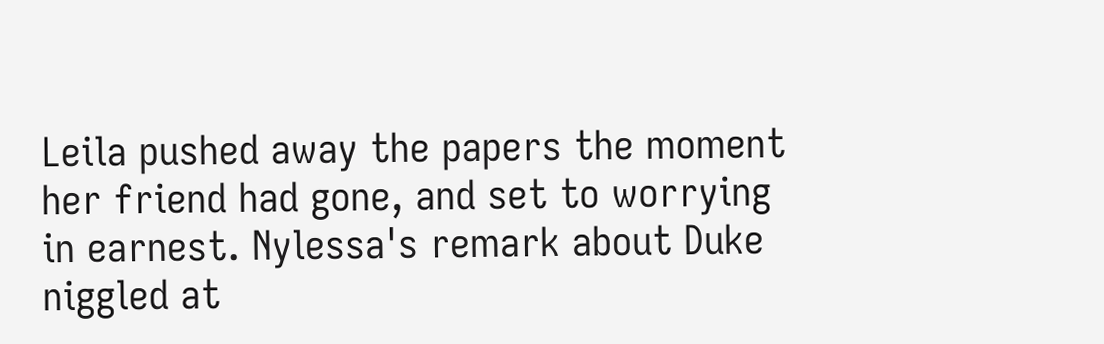Leila pushed away the papers the moment her friend had gone, and set to worrying in earnest. Nylessa's remark about Duke niggled at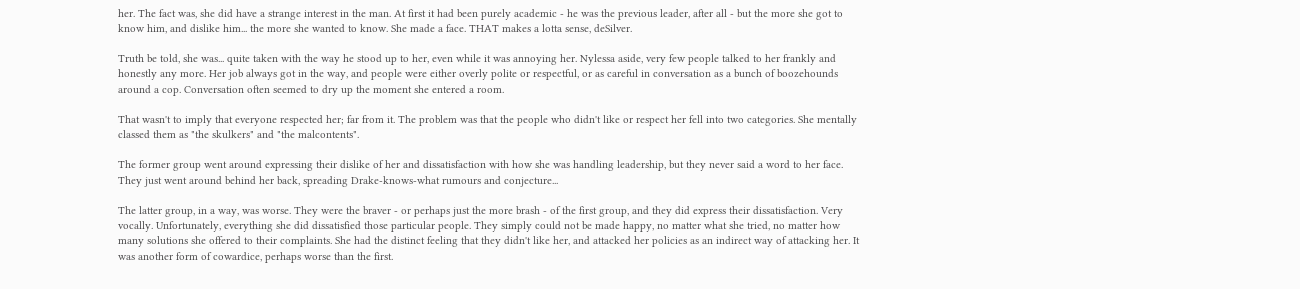her. The fact was, she did have a strange interest in the man. At first it had been purely academic - he was the previous leader, after all - but the more she got to know him, and dislike him... the more she wanted to know. She made a face. THAT makes a lotta sense, deSilver.

Truth be told, she was... quite taken with the way he stood up to her, even while it was annoying her. Nylessa aside, very few people talked to her frankly and honestly any more. Her job always got in the way, and people were either overly polite or respectful, or as careful in conversation as a bunch of boozehounds around a cop. Conversation often seemed to dry up the moment she entered a room.

That wasn't to imply that everyone respected her; far from it. The problem was that the people who didn't like or respect her fell into two categories. She mentally classed them as "the skulkers" and "the malcontents".

The former group went around expressing their dislike of her and dissatisfaction with how she was handling leadership, but they never said a word to her face. They just went around behind her back, spreading Drake-knows-what rumours and conjecture...

The latter group, in a way, was worse. They were the braver - or perhaps just the more brash - of the first group, and they did express their dissatisfaction. Very vocally. Unfortunately, everything she did dissatisfied those particular people. They simply could not be made happy, no matter what she tried, no matter how many solutions she offered to their complaints. She had the distinct feeling that they didn't like her, and attacked her policies as an indirect way of attacking her. It was another form of cowardice, perhaps worse than the first.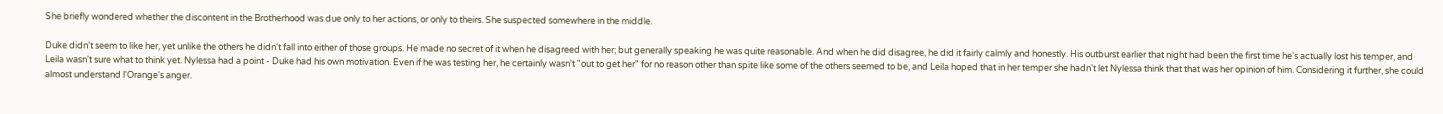She briefly wondered whether the discontent in the Brotherhood was due only to her actions, or only to theirs. She suspected somewhere in the middle.

Duke didn't seem to like her, yet unlike the others he didn't fall into either of those groups. He made no secret of it when he disagreed with her; but generally speaking he was quite reasonable. And when he did disagree, he did it fairly calmly and honestly. His outburst earlier that night had been the first time he's actually lost his temper, and Leila wasn't sure what to think yet. Nylessa had a point - Duke had his own motivation. Even if he was testing her, he certainly wasn't "out to get her" for no reason other than spite like some of the others seemed to be, and Leila hoped that in her temper she hadn't let Nylessa think that that was her opinion of him. Considering it further, she could almost understand l'Orange's anger.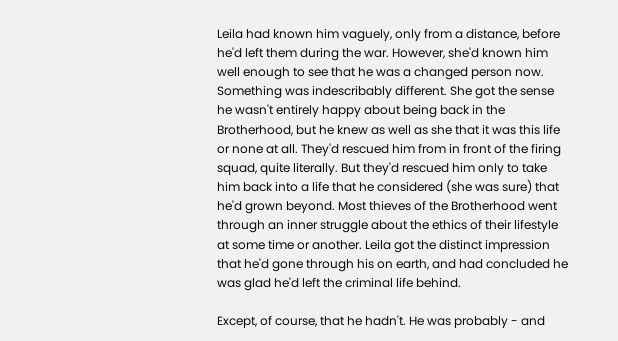Leila had known him vaguely, only from a distance, before he'd left them during the war. However, she'd known him well enough to see that he was a changed person now. Something was indescribably different. She got the sense he wasn't entirely happy about being back in the Brotherhood, but he knew as well as she that it was this life or none at all. They'd rescued him from in front of the firing squad, quite literally. But they'd rescued him only to take him back into a life that he considered (she was sure) that he'd grown beyond. Most thieves of the Brotherhood went through an inner struggle about the ethics of their lifestyle at some time or another. Leila got the distinct impression that he'd gone through his on earth, and had concluded he was glad he'd left the criminal life behind.

Except, of course, that he hadn't. He was probably - and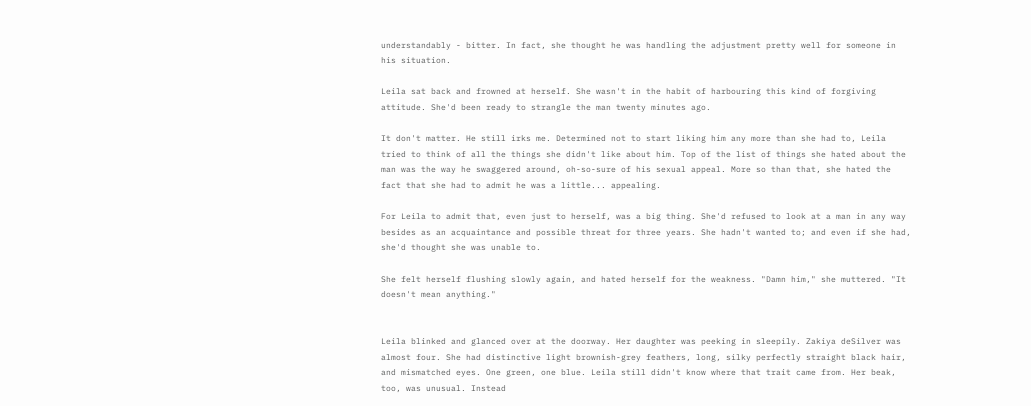understandably - bitter. In fact, she thought he was handling the adjustment pretty well for someone in his situation.

Leila sat back and frowned at herself. She wasn't in the habit of harbouring this kind of forgiving attitude. She'd been ready to strangle the man twenty minutes ago.

It don't matter. He still irks me. Determined not to start liking him any more than she had to, Leila tried to think of all the things she didn't like about him. Top of the list of things she hated about the man was the way he swaggered around, oh-so-sure of his sexual appeal. More so than that, she hated the fact that she had to admit he was a little... appealing.

For Leila to admit that, even just to herself, was a big thing. She'd refused to look at a man in any way besides as an acquaintance and possible threat for three years. She hadn't wanted to; and even if she had, she'd thought she was unable to.

She felt herself flushing slowly again, and hated herself for the weakness. "Damn him," she muttered. "It doesn't mean anything."


Leila blinked and glanced over at the doorway. Her daughter was peeking in sleepily. Zakiya deSilver was almost four. She had distinctive light brownish-grey feathers, long, silky perfectly straight black hair, and mismatched eyes. One green, one blue. Leila still didn't know where that trait came from. Her beak, too, was unusual. Instead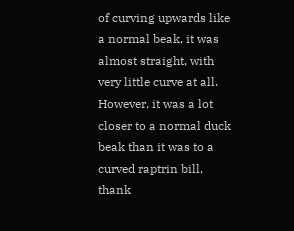of curving upwards like a normal beak, it was almost straight, with very little curve at all. However, it was a lot closer to a normal duck beak than it was to a curved raptrin bill, thank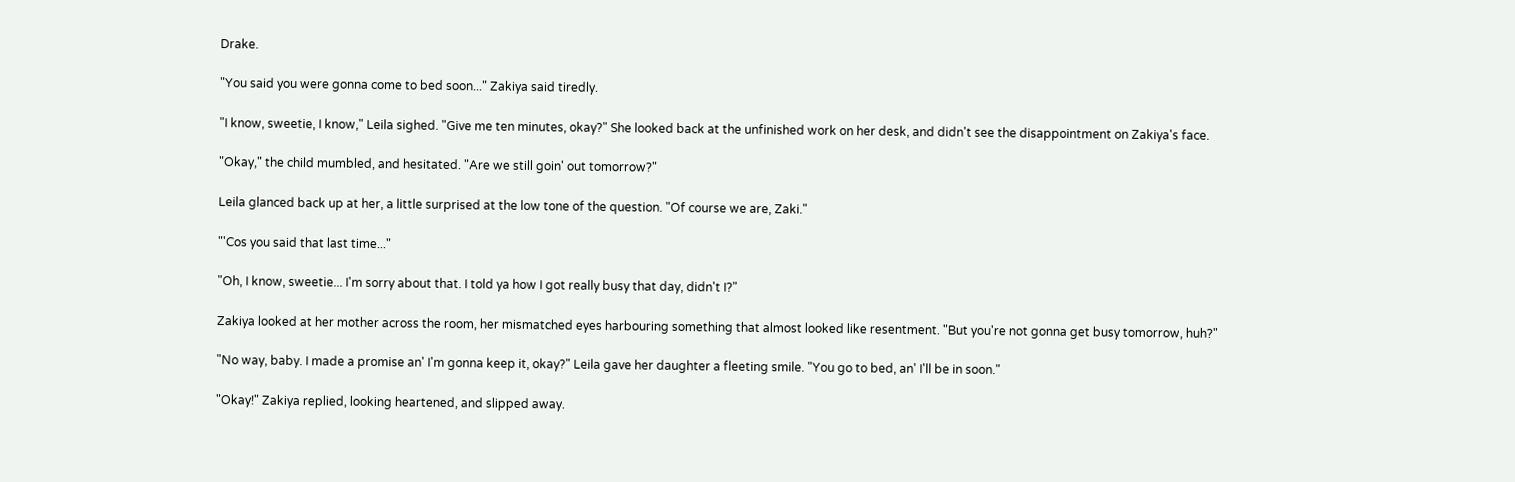Drake.

"You said you were gonna come to bed soon..." Zakiya said tiredly.

"I know, sweetie, I know," Leila sighed. "Give me ten minutes, okay?" She looked back at the unfinished work on her desk, and didn't see the disappointment on Zakiya's face.

"Okay," the child mumbled, and hesitated. "Are we still goin' out tomorrow?"

Leila glanced back up at her, a little surprised at the low tone of the question. "Of course we are, Zaki."

"'Cos you said that last time..."

"Oh, I know, sweetie... I'm sorry about that. I told ya how I got really busy that day, didn't I?"

Zakiya looked at her mother across the room, her mismatched eyes harbouring something that almost looked like resentment. "But you're not gonna get busy tomorrow, huh?"

"No way, baby. I made a promise an' I'm gonna keep it, okay?" Leila gave her daughter a fleeting smile. "You go to bed, an' I'll be in soon."

"Okay!" Zakiya replied, looking heartened, and slipped away.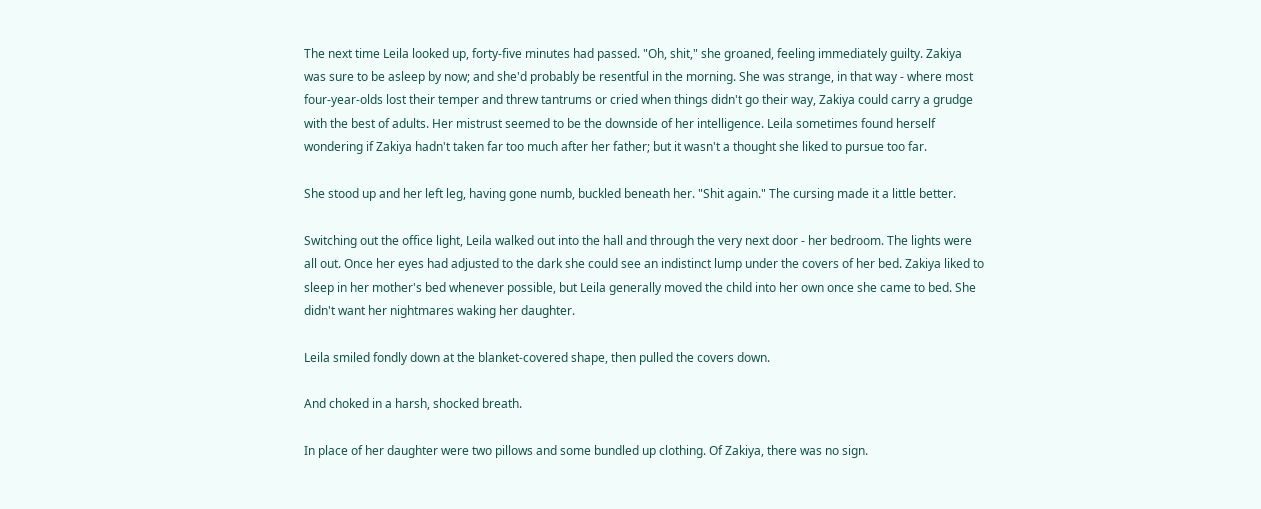The next time Leila looked up, forty-five minutes had passed. "Oh, shit," she groaned, feeling immediately guilty. Zakiya was sure to be asleep by now; and she'd probably be resentful in the morning. She was strange, in that way - where most four-year-olds lost their temper and threw tantrums or cried when things didn't go their way, Zakiya could carry a grudge with the best of adults. Her mistrust seemed to be the downside of her intelligence. Leila sometimes found herself wondering if Zakiya hadn't taken far too much after her father; but it wasn't a thought she liked to pursue too far.

She stood up and her left leg, having gone numb, buckled beneath her. "Shit again." The cursing made it a little better.

Switching out the office light, Leila walked out into the hall and through the very next door - her bedroom. The lights were all out. Once her eyes had adjusted to the dark she could see an indistinct lump under the covers of her bed. Zakiya liked to sleep in her mother's bed whenever possible, but Leila generally moved the child into her own once she came to bed. She didn't want her nightmares waking her daughter.

Leila smiled fondly down at the blanket-covered shape, then pulled the covers down.

And choked in a harsh, shocked breath.

In place of her daughter were two pillows and some bundled up clothing. Of Zakiya, there was no sign.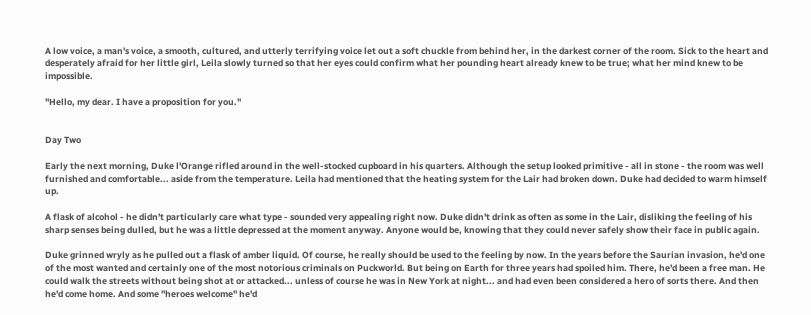A low voice, a man's voice, a smooth, cultured, and utterly terrifying voice let out a soft chuckle from behind her, in the darkest corner of the room. Sick to the heart and desperately afraid for her little girl, Leila slowly turned so that her eyes could confirm what her pounding heart already knew to be true; what her mind knew to be impossible.

"Hello, my dear. I have a proposition for you."


Day Two

Early the next morning, Duke l'Orange rifled around in the well-stocked cupboard in his quarters. Although the setup looked primitive - all in stone - the room was well furnished and comfortable... aside from the temperature. Leila had mentioned that the heating system for the Lair had broken down. Duke had decided to warm himself up.

A flask of alcohol - he didn't particularly care what type - sounded very appealing right now. Duke didn't drink as often as some in the Lair, disliking the feeling of his sharp senses being dulled, but he was a little depressed at the moment anyway. Anyone would be, knowing that they could never safely show their face in public again.

Duke grinned wryly as he pulled out a flask of amber liquid. Of course, he really should be used to the feeling by now. In the years before the Saurian invasion, he'd one of the most wanted and certainly one of the most notorious criminals on Puckworld. But being on Earth for three years had spoiled him. There, he'd been a free man. He could walk the streets without being shot at or attacked... unless of course he was in New York at night... and had even been considered a hero of sorts there. And then he'd come home. And some "heroes welcome" he'd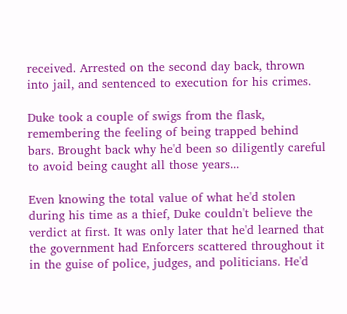received. Arrested on the second day back, thrown into jail, and sentenced to execution for his crimes.

Duke took a couple of swigs from the flask, remembering the feeling of being trapped behind bars. Brought back why he'd been so diligently careful to avoid being caught all those years...

Even knowing the total value of what he'd stolen during his time as a thief, Duke couldn't believe the verdict at first. It was only later that he'd learned that the government had Enforcers scattered throughout it in the guise of police, judges, and politicians. He'd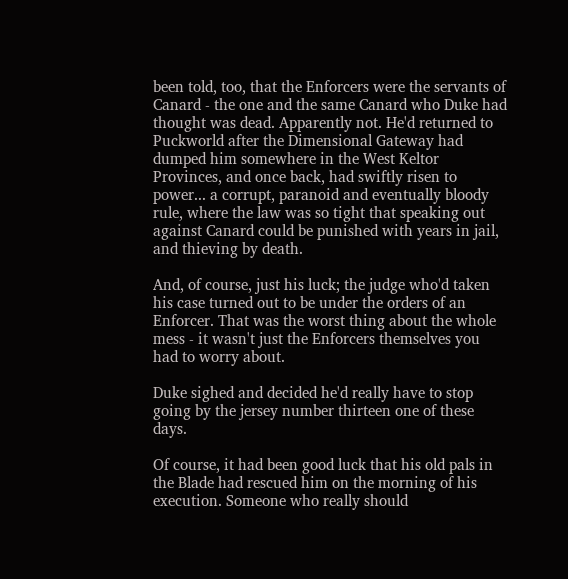been told, too, that the Enforcers were the servants of Canard - the one and the same Canard who Duke had thought was dead. Apparently not. He'd returned to Puckworld after the Dimensional Gateway had dumped him somewhere in the West Keltor Provinces, and once back, had swiftly risen to power... a corrupt, paranoid and eventually bloody rule, where the law was so tight that speaking out against Canard could be punished with years in jail, and thieving by death.

And, of course, just his luck; the judge who'd taken his case turned out to be under the orders of an Enforcer. That was the worst thing about the whole mess - it wasn't just the Enforcers themselves you had to worry about.

Duke sighed and decided he'd really have to stop going by the jersey number thirteen one of these days.

Of course, it had been good luck that his old pals in the Blade had rescued him on the morning of his execution. Someone who really should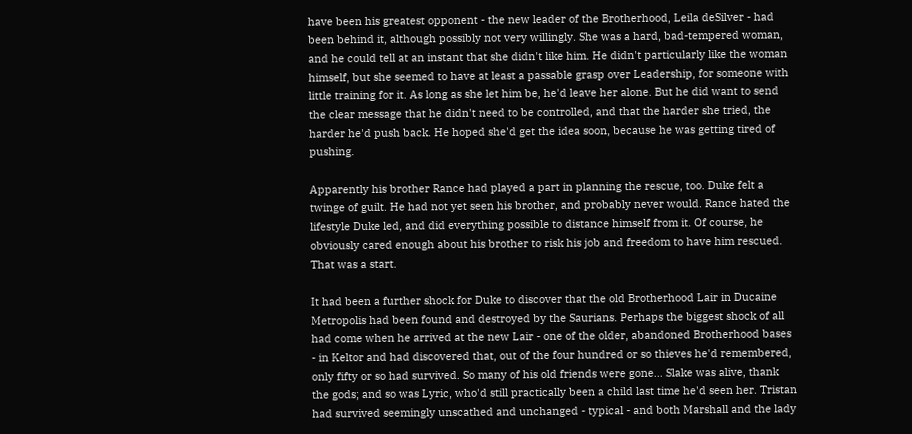have been his greatest opponent - the new leader of the Brotherhood, Leila deSilver - had been behind it, although possibly not very willingly. She was a hard, bad-tempered woman, and he could tell at an instant that she didn't like him. He didn't particularly like the woman himself, but she seemed to have at least a passable grasp over Leadership, for someone with little training for it. As long as she let him be, he'd leave her alone. But he did want to send the clear message that he didn't need to be controlled, and that the harder she tried, the harder he'd push back. He hoped she'd get the idea soon, because he was getting tired of pushing.

Apparently his brother Rance had played a part in planning the rescue, too. Duke felt a twinge of guilt. He had not yet seen his brother, and probably never would. Rance hated the lifestyle Duke led, and did everything possible to distance himself from it. Of course, he obviously cared enough about his brother to risk his job and freedom to have him rescued. That was a start.

It had been a further shock for Duke to discover that the old Brotherhood Lair in Ducaine Metropolis had been found and destroyed by the Saurians. Perhaps the biggest shock of all had come when he arrived at the new Lair - one of the older, abandoned Brotherhood bases - in Keltor and had discovered that, out of the four hundred or so thieves he'd remembered, only fifty or so had survived. So many of his old friends were gone... Slake was alive, thank the gods; and so was Lyric, who'd still practically been a child last time he'd seen her. Tristan had survived seemingly unscathed and unchanged - typical - and both Marshall and the lady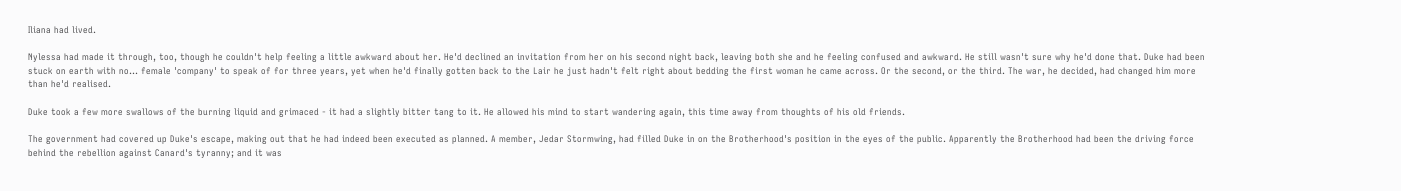Iliana had lived.

Nylessa had made it through, too, though he couldn't help feeling a little awkward about her. He'd declined an invitation from her on his second night back, leaving both she and he feeling confused and awkward. He still wasn't sure why he'd done that. Duke had been stuck on earth with no... female 'company' to speak of for three years, yet when he'd finally gotten back to the Lair he just hadn't felt right about bedding the first woman he came across. Or the second, or the third. The war, he decided, had changed him more than he'd realised.

Duke took a few more swallows of the burning liquid and grimaced - it had a slightly bitter tang to it. He allowed his mind to start wandering again, this time away from thoughts of his old friends.

The government had covered up Duke's escape, making out that he had indeed been executed as planned. A member, Jedar Stormwing, had filled Duke in on the Brotherhood's position in the eyes of the public. Apparently the Brotherhood had been the driving force behind the rebellion against Canard's tyranny; and it was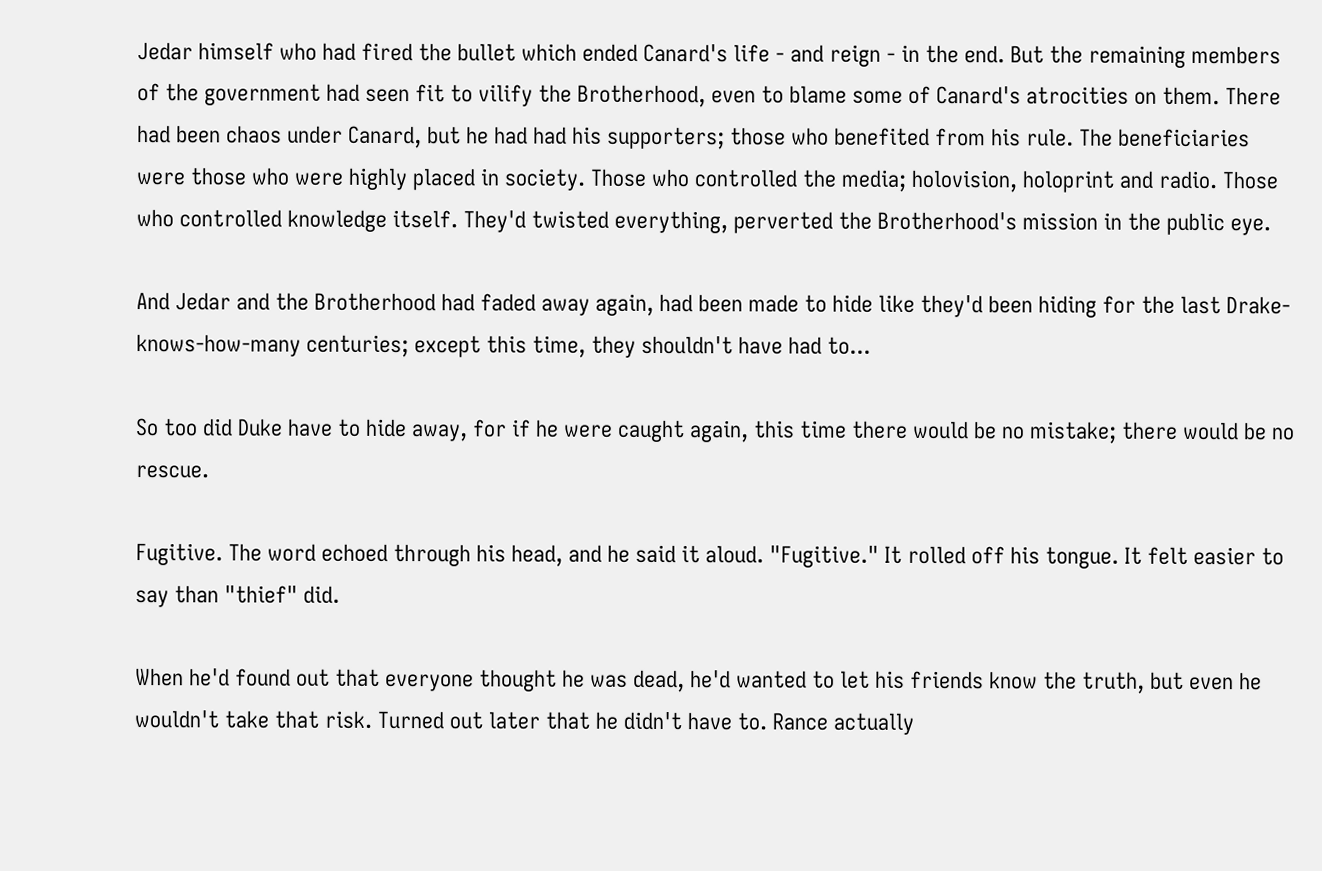Jedar himself who had fired the bullet which ended Canard's life - and reign - in the end. But the remaining members of the government had seen fit to vilify the Brotherhood, even to blame some of Canard's atrocities on them. There had been chaos under Canard, but he had had his supporters; those who benefited from his rule. The beneficiaries were those who were highly placed in society. Those who controlled the media; holovision, holoprint and radio. Those who controlled knowledge itself. They'd twisted everything, perverted the Brotherhood's mission in the public eye.

And Jedar and the Brotherhood had faded away again, had been made to hide like they'd been hiding for the last Drake-knows-how-many centuries; except this time, they shouldn't have had to...

So too did Duke have to hide away, for if he were caught again, this time there would be no mistake; there would be no rescue.

Fugitive. The word echoed through his head, and he said it aloud. "Fugitive." It rolled off his tongue. It felt easier to say than "thief" did.

When he'd found out that everyone thought he was dead, he'd wanted to let his friends know the truth, but even he wouldn't take that risk. Turned out later that he didn't have to. Rance actually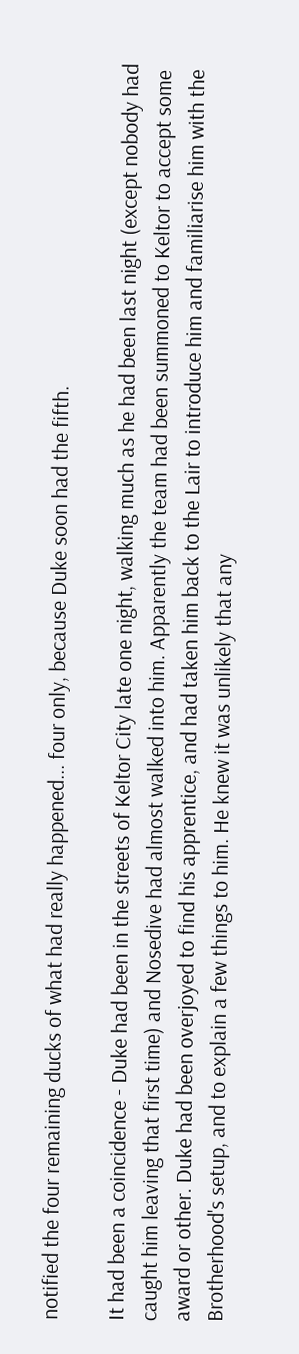notified the four remaining ducks of what had really happened... four only, because Duke soon had the fifth.

It had been a coincidence - Duke had been in the streets of Keltor City late one night, walking much as he had been last night (except nobody had caught him leaving that first time) and Nosedive had almost walked into him. Apparently the team had been summoned to Keltor to accept some award or other. Duke had been overjoyed to find his apprentice, and had taken him back to the Lair to introduce him and familiarise him with the Brotherhood's setup, and to explain a few things to him. He knew it was unlikely that any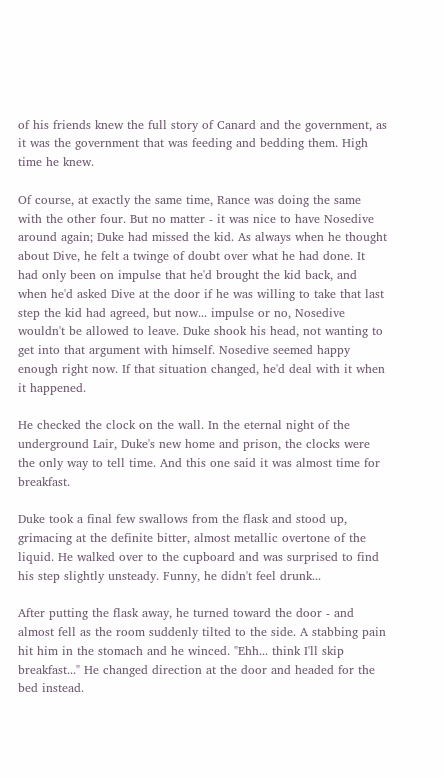of his friends knew the full story of Canard and the government, as it was the government that was feeding and bedding them. High time he knew.

Of course, at exactly the same time, Rance was doing the same with the other four. But no matter - it was nice to have Nosedive around again; Duke had missed the kid. As always when he thought about Dive, he felt a twinge of doubt over what he had done. It had only been on impulse that he'd brought the kid back, and when he'd asked Dive at the door if he was willing to take that last step the kid had agreed, but now... impulse or no, Nosedive wouldn't be allowed to leave. Duke shook his head, not wanting to get into that argument with himself. Nosedive seemed happy enough right now. If that situation changed, he'd deal with it when it happened.

He checked the clock on the wall. In the eternal night of the underground Lair, Duke's new home and prison, the clocks were the only way to tell time. And this one said it was almost time for breakfast.

Duke took a final few swallows from the flask and stood up, grimacing at the definite bitter, almost metallic overtone of the liquid. He walked over to the cupboard and was surprised to find his step slightly unsteady. Funny, he didn't feel drunk...

After putting the flask away, he turned toward the door - and almost fell as the room suddenly tilted to the side. A stabbing pain hit him in the stomach and he winced. "Ehh... think I'll skip breakfast..." He changed direction at the door and headed for the bed instead.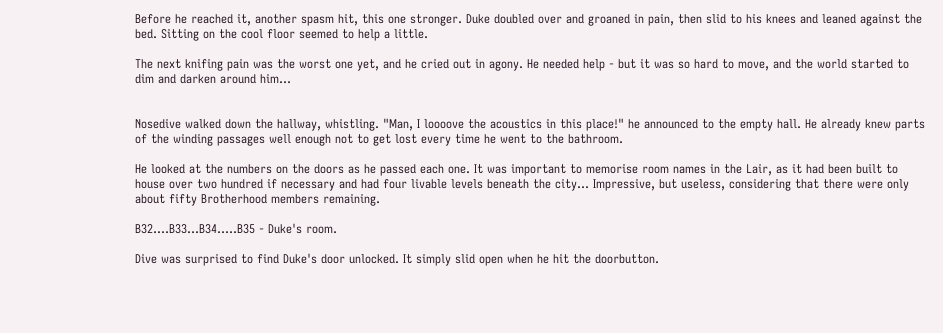Before he reached it, another spasm hit, this one stronger. Duke doubled over and groaned in pain, then slid to his knees and leaned against the bed. Sitting on the cool floor seemed to help a little.

The next knifing pain was the worst one yet, and he cried out in agony. He needed help - but it was so hard to move, and the world started to dim and darken around him...


Nosedive walked down the hallway, whistling. "Man, I loooove the acoustics in this place!" he announced to the empty hall. He already knew parts of the winding passages well enough not to get lost every time he went to the bathroom.

He looked at the numbers on the doors as he passed each one. It was important to memorise room names in the Lair, as it had been built to house over two hundred if necessary and had four livable levels beneath the city... Impressive, but useless, considering that there were only about fifty Brotherhood members remaining.

B32....B33...B34.....B35 - Duke's room.

Dive was surprised to find Duke's door unlocked. It simply slid open when he hit the doorbutton.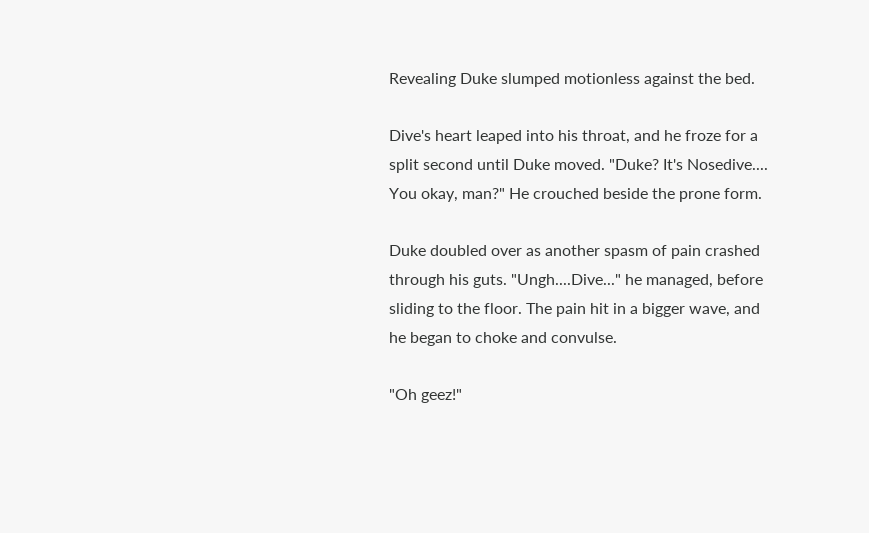Revealing Duke slumped motionless against the bed.

Dive's heart leaped into his throat, and he froze for a split second until Duke moved. "Duke? It's Nosedive.... You okay, man?" He crouched beside the prone form.

Duke doubled over as another spasm of pain crashed through his guts. "Ungh....Dive..." he managed, before sliding to the floor. The pain hit in a bigger wave, and he began to choke and convulse.

"Oh geez!"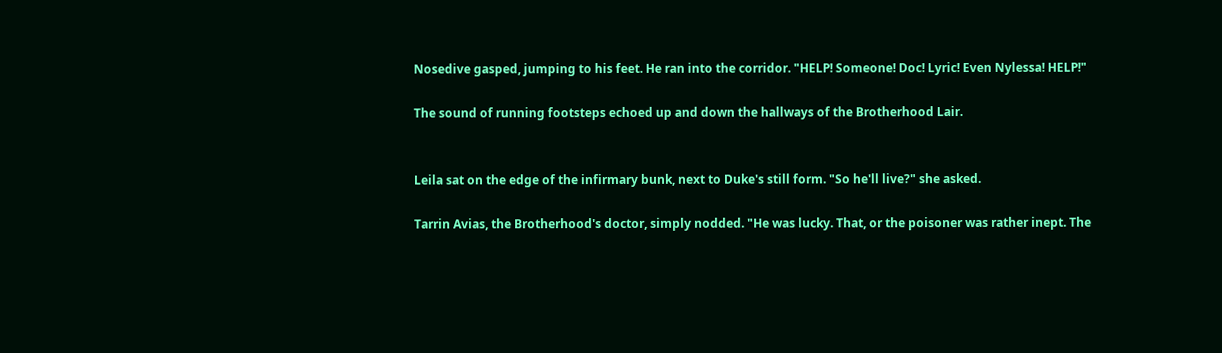Nosedive gasped, jumping to his feet. He ran into the corridor. "HELP! Someone! Doc! Lyric! Even Nylessa! HELP!"

The sound of running footsteps echoed up and down the hallways of the Brotherhood Lair.


Leila sat on the edge of the infirmary bunk, next to Duke's still form. "So he'll live?" she asked.

Tarrin Avias, the Brotherhood's doctor, simply nodded. "He was lucky. That, or the poisoner was rather inept. The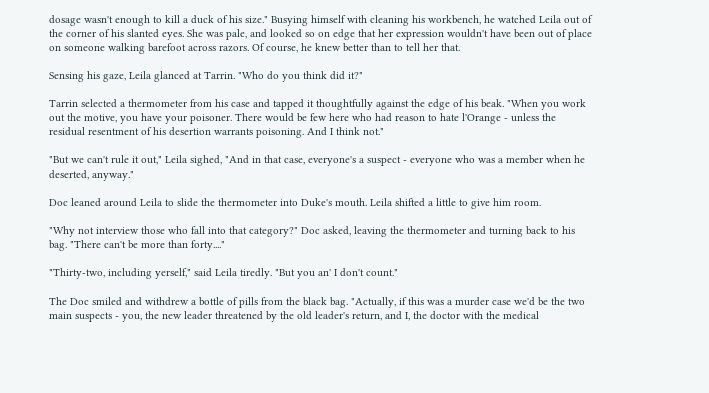dosage wasn't enough to kill a duck of his size." Busying himself with cleaning his workbench, he watched Leila out of the corner of his slanted eyes. She was pale, and looked so on edge that her expression wouldn't have been out of place on someone walking barefoot across razors. Of course, he knew better than to tell her that.

Sensing his gaze, Leila glanced at Tarrin. "Who do you think did it?"

Tarrin selected a thermometer from his case and tapped it thoughtfully against the edge of his beak. "When you work out the motive, you have your poisoner. There would be few here who had reason to hate l'Orange - unless the residual resentment of his desertion warrants poisoning. And I think not."

"But we can't rule it out," Leila sighed, "And in that case, everyone's a suspect - everyone who was a member when he deserted, anyway."

Doc leaned around Leila to slide the thermometer into Duke's mouth. Leila shifted a little to give him room.

"Why not interview those who fall into that category?" Doc asked, leaving the thermometer and turning back to his bag. "There can't be more than forty...."

"Thirty-two, including yerself," said Leila tiredly. "But you an' I don't count."

The Doc smiled and withdrew a bottle of pills from the black bag. "Actually, if this was a murder case we'd be the two main suspects - you, the new leader threatened by the old leader's return, and I, the doctor with the medical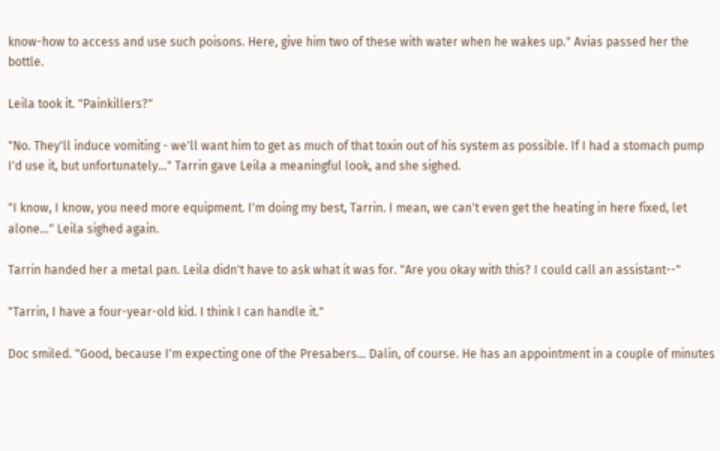know-how to access and use such poisons. Here, give him two of these with water when he wakes up." Avias passed her the bottle.

Leila took it. "Painkillers?"

"No. They'll induce vomiting - we'll want him to get as much of that toxin out of his system as possible. If I had a stomach pump I'd use it, but unfortunately..." Tarrin gave Leila a meaningful look, and she sighed.

"I know, I know, you need more equipment. I'm doing my best, Tarrin. I mean, we can't even get the heating in here fixed, let alone..." Leila sighed again.

Tarrin handed her a metal pan. Leila didn't have to ask what it was for. "Are you okay with this? I could call an assistant--"

"Tarrin, I have a four-year-old kid. I think I can handle it."

Doc smiled. "Good, because I'm expecting one of the Presabers... Dalin, of course. He has an appointment in a couple of minutes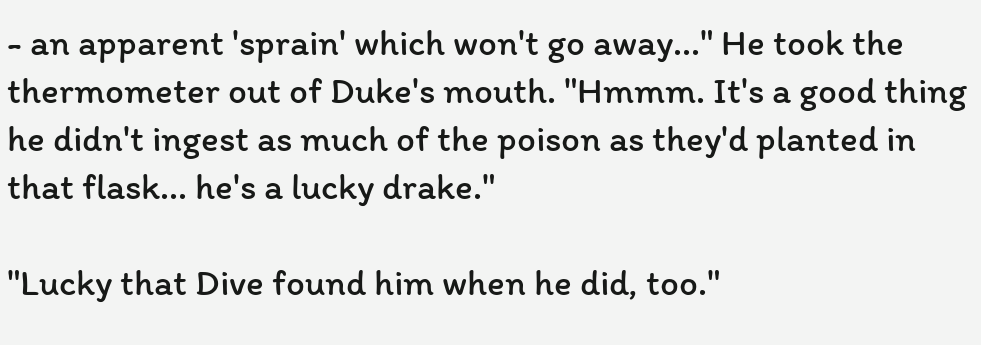- an apparent 'sprain' which won't go away..." He took the thermometer out of Duke's mouth. "Hmmm. It's a good thing he didn't ingest as much of the poison as they'd planted in that flask... he's a lucky drake."

"Lucky that Dive found him when he did, too."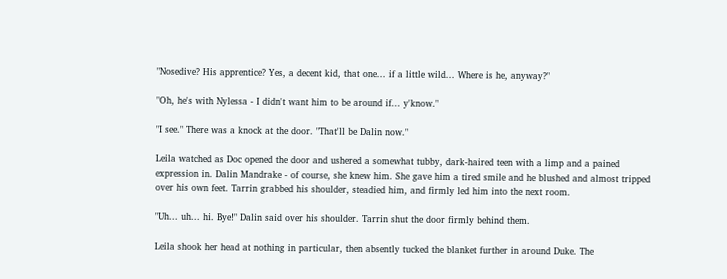"Nosedive? His apprentice? Yes, a decent kid, that one... if a little wild... Where is he, anyway?"

"Oh, he's with Nylessa - I didn't want him to be around if... y'know."

"I see." There was a knock at the door. "That'll be Dalin now."

Leila watched as Doc opened the door and ushered a somewhat tubby, dark-haired teen with a limp and a pained expression in. Dalin Mandrake - of course, she knew him. She gave him a tired smile and he blushed and almost tripped over his own feet. Tarrin grabbed his shoulder, steadied him, and firmly led him into the next room.

"Uh... uh... hi. Bye!" Dalin said over his shoulder. Tarrin shut the door firmly behind them.

Leila shook her head at nothing in particular, then absently tucked the blanket further in around Duke. The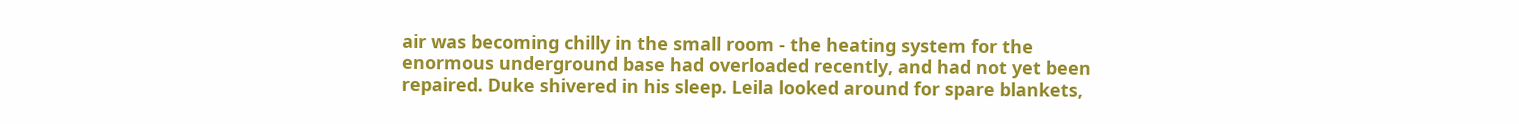air was becoming chilly in the small room - the heating system for the enormous underground base had overloaded recently, and had not yet been repaired. Duke shivered in his sleep. Leila looked around for spare blankets,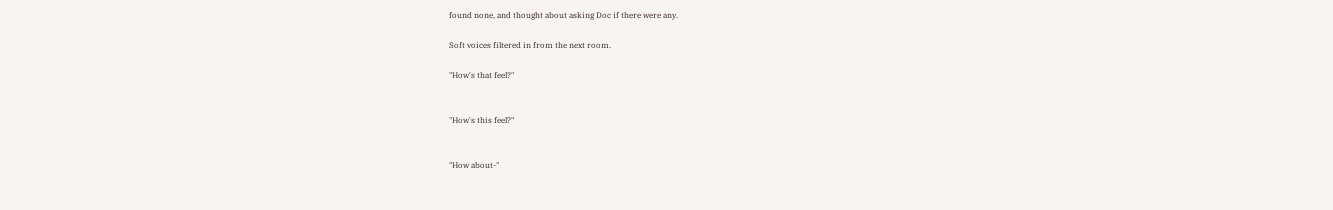found none, and thought about asking Doc if there were any.

Soft voices filtered in from the next room.

"How's that feel?"


"How's this feel?"


"How about-"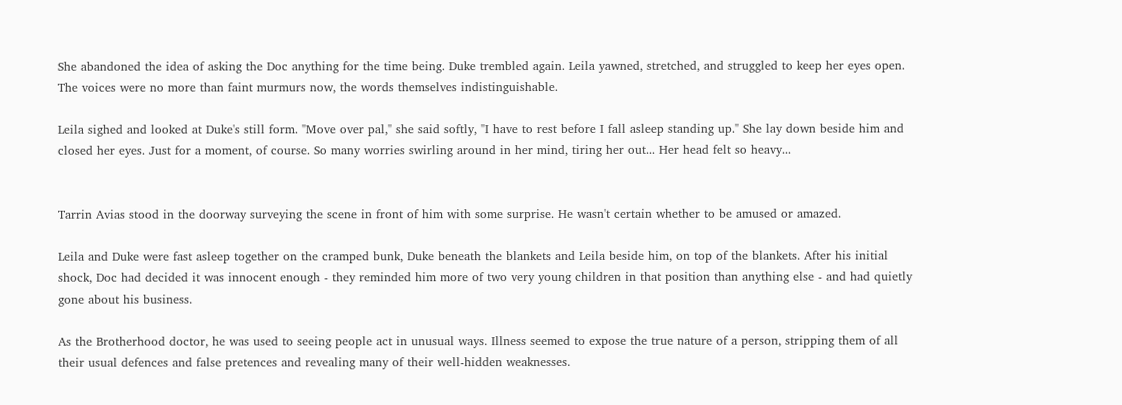She abandoned the idea of asking the Doc anything for the time being. Duke trembled again. Leila yawned, stretched, and struggled to keep her eyes open. The voices were no more than faint murmurs now, the words themselves indistinguishable.

Leila sighed and looked at Duke's still form. "Move over pal," she said softly, "I have to rest before I fall asleep standing up." She lay down beside him and closed her eyes. Just for a moment, of course. So many worries swirling around in her mind, tiring her out... Her head felt so heavy...


Tarrin Avias stood in the doorway surveying the scene in front of him with some surprise. He wasn't certain whether to be amused or amazed.

Leila and Duke were fast asleep together on the cramped bunk, Duke beneath the blankets and Leila beside him, on top of the blankets. After his initial shock, Doc had decided it was innocent enough - they reminded him more of two very young children in that position than anything else - and had quietly gone about his business.

As the Brotherhood doctor, he was used to seeing people act in unusual ways. Illness seemed to expose the true nature of a person, stripping them of all their usual defences and false pretences and revealing many of their well-hidden weaknesses.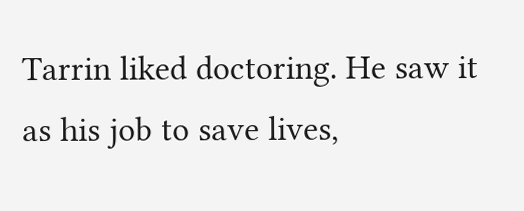Tarrin liked doctoring. He saw it as his job to save lives,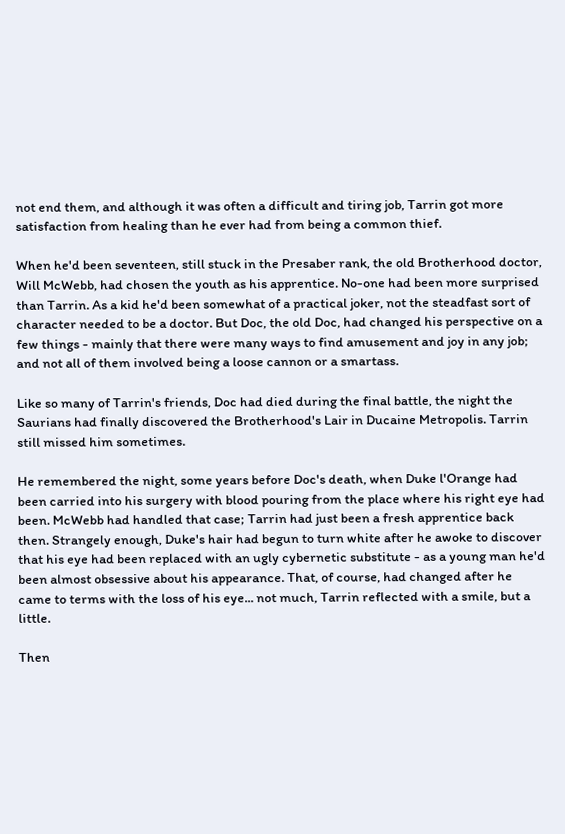not end them, and although it was often a difficult and tiring job, Tarrin got more satisfaction from healing than he ever had from being a common thief.

When he'd been seventeen, still stuck in the Presaber rank, the old Brotherhood doctor, Will McWebb, had chosen the youth as his apprentice. No-one had been more surprised than Tarrin. As a kid he'd been somewhat of a practical joker, not the steadfast sort of character needed to be a doctor. But Doc, the old Doc, had changed his perspective on a few things - mainly that there were many ways to find amusement and joy in any job; and not all of them involved being a loose cannon or a smartass.

Like so many of Tarrin's friends, Doc had died during the final battle, the night the Saurians had finally discovered the Brotherhood's Lair in Ducaine Metropolis. Tarrin still missed him sometimes.

He remembered the night, some years before Doc's death, when Duke l'Orange had been carried into his surgery with blood pouring from the place where his right eye had been. McWebb had handled that case; Tarrin had just been a fresh apprentice back then. Strangely enough, Duke's hair had begun to turn white after he awoke to discover that his eye had been replaced with an ugly cybernetic substitute - as a young man he'd been almost obsessive about his appearance. That, of course, had changed after he came to terms with the loss of his eye... not much, Tarrin reflected with a smile, but a little.

Then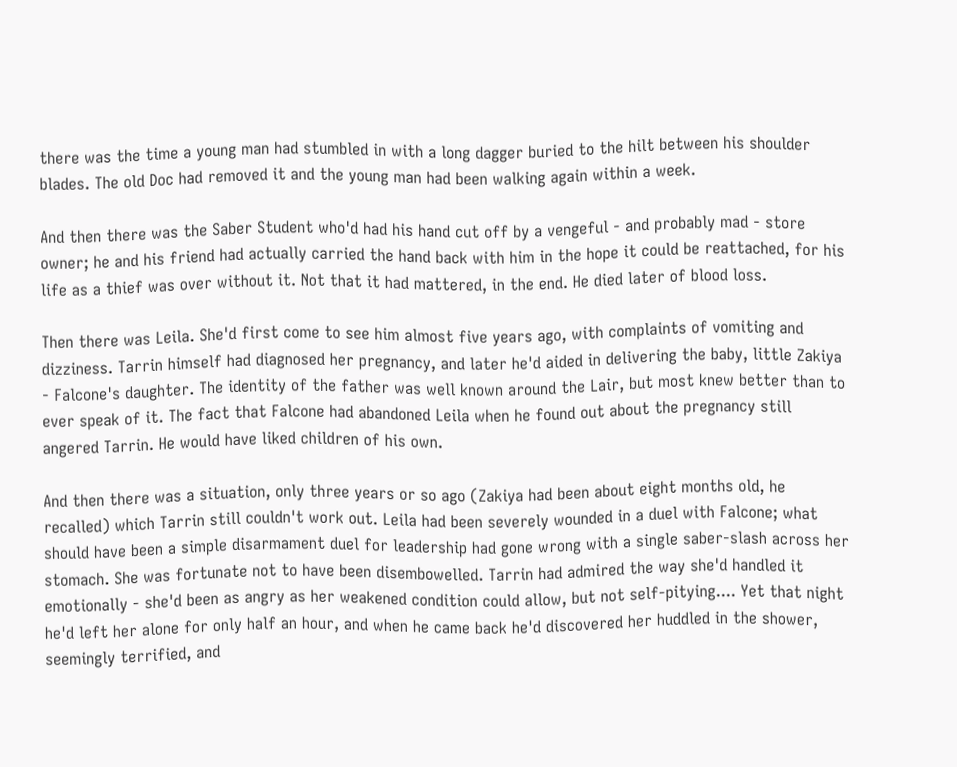there was the time a young man had stumbled in with a long dagger buried to the hilt between his shoulder blades. The old Doc had removed it and the young man had been walking again within a week.

And then there was the Saber Student who'd had his hand cut off by a vengeful - and probably mad - store owner; he and his friend had actually carried the hand back with him in the hope it could be reattached, for his life as a thief was over without it. Not that it had mattered, in the end. He died later of blood loss.

Then there was Leila. She'd first come to see him almost five years ago, with complaints of vomiting and dizziness. Tarrin himself had diagnosed her pregnancy, and later he'd aided in delivering the baby, little Zakiya - Falcone's daughter. The identity of the father was well known around the Lair, but most knew better than to ever speak of it. The fact that Falcone had abandoned Leila when he found out about the pregnancy still angered Tarrin. He would have liked children of his own.

And then there was a situation, only three years or so ago (Zakiya had been about eight months old, he recalled) which Tarrin still couldn't work out. Leila had been severely wounded in a duel with Falcone; what should have been a simple disarmament duel for leadership had gone wrong with a single saber-slash across her stomach. She was fortunate not to have been disembowelled. Tarrin had admired the way she'd handled it emotionally - she'd been as angry as her weakened condition could allow, but not self-pitying.... Yet that night he'd left her alone for only half an hour, and when he came back he'd discovered her huddled in the shower, seemingly terrified, and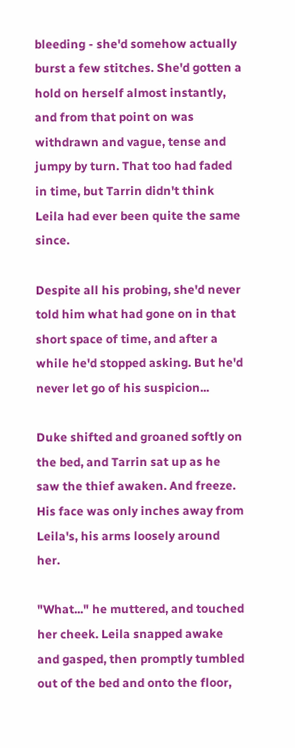bleeding - she'd somehow actually burst a few stitches. She'd gotten a hold on herself almost instantly, and from that point on was withdrawn and vague, tense and jumpy by turn. That too had faded in time, but Tarrin didn't think Leila had ever been quite the same since.

Despite all his probing, she'd never told him what had gone on in that short space of time, and after a while he'd stopped asking. But he'd never let go of his suspicion...

Duke shifted and groaned softly on the bed, and Tarrin sat up as he saw the thief awaken. And freeze. His face was only inches away from Leila's, his arms loosely around her.

"What..." he muttered, and touched her cheek. Leila snapped awake and gasped, then promptly tumbled out of the bed and onto the floor,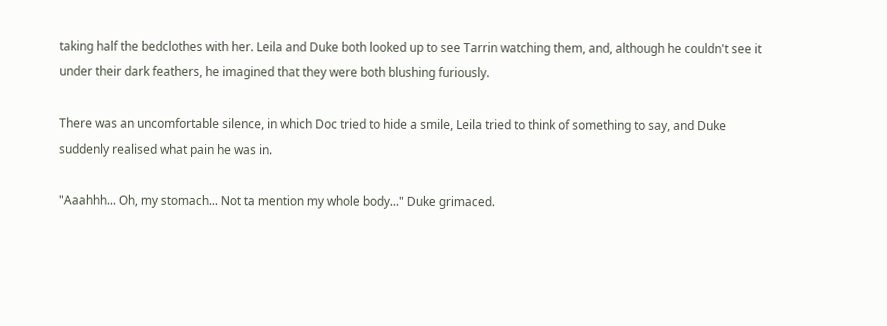taking half the bedclothes with her. Leila and Duke both looked up to see Tarrin watching them, and, although he couldn't see it under their dark feathers, he imagined that they were both blushing furiously.

There was an uncomfortable silence, in which Doc tried to hide a smile, Leila tried to think of something to say, and Duke suddenly realised what pain he was in.

"Aaahhh... Oh, my stomach... Not ta mention my whole body..." Duke grimaced.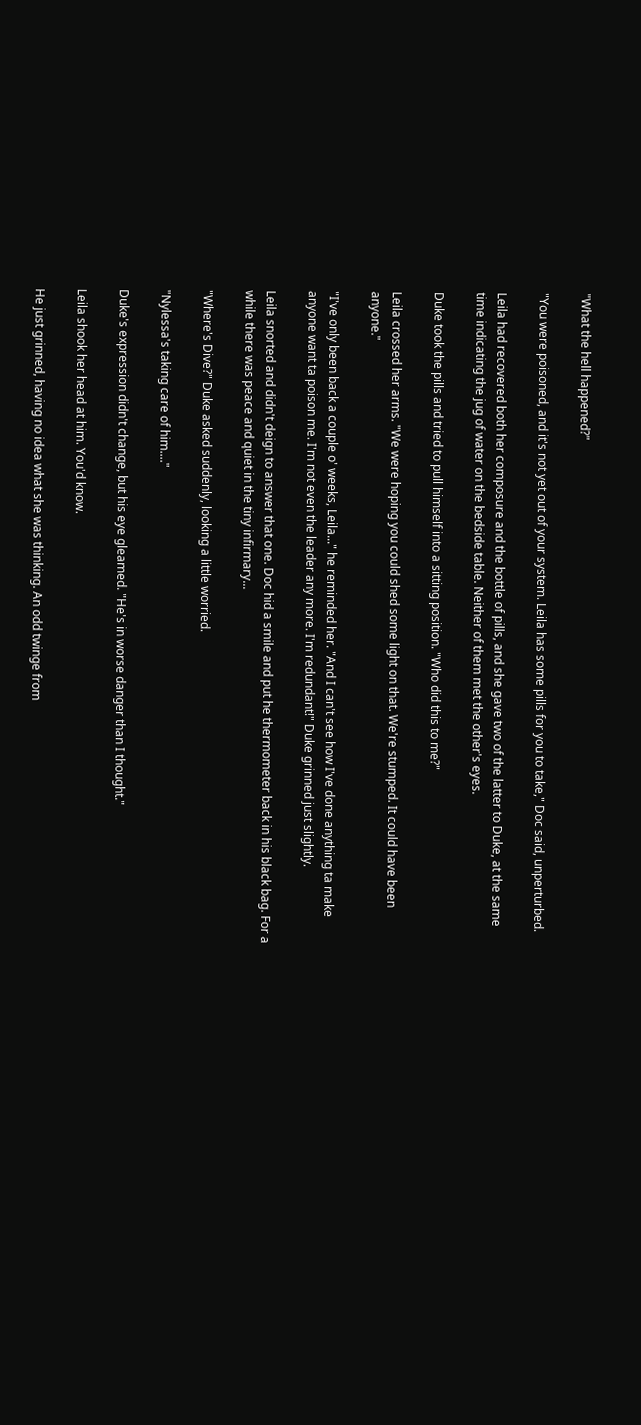"What the hell happened?"

"You were poisoned, and it's not yet out of your system. Leila has some pills for you to take," Doc said, unperturbed.

Leila had recovered both her composure and the bottle of pills, and she gave two of the latter to Duke, at the same time indicating the jug of water on the bedside table. Neither of them met the other's eyes.

Duke took the pills and tried to pull himself into a sitting position. "Who did this to me?"

Leila crossed her arms. "We were hoping you could shed some light on that. We're stumped. It could have been anyone."

"I've only been back a couple o' weeks, Leila..." he reminded her. "And I can't see how I've done anything ta make anyone want ta poison me. I'm not even the leader any more. I'm redundant!" Duke grinned just slightly.

Leila snorted and didn't deign to answer that one. Doc hid a smile and put he thermometer back in his black bag. For a while there was peace and quiet in the tiny infirmary...

"Where's Dive?" Duke asked suddenly, looking a little worried.

"Nylessa's taking care of him...."

Duke's expression didn't change, but his eye gleamed. "He's in worse danger than I thought."

Leila shook her head at him. You'd know.

He just grinned, having no idea what she was thinking. An odd twinge from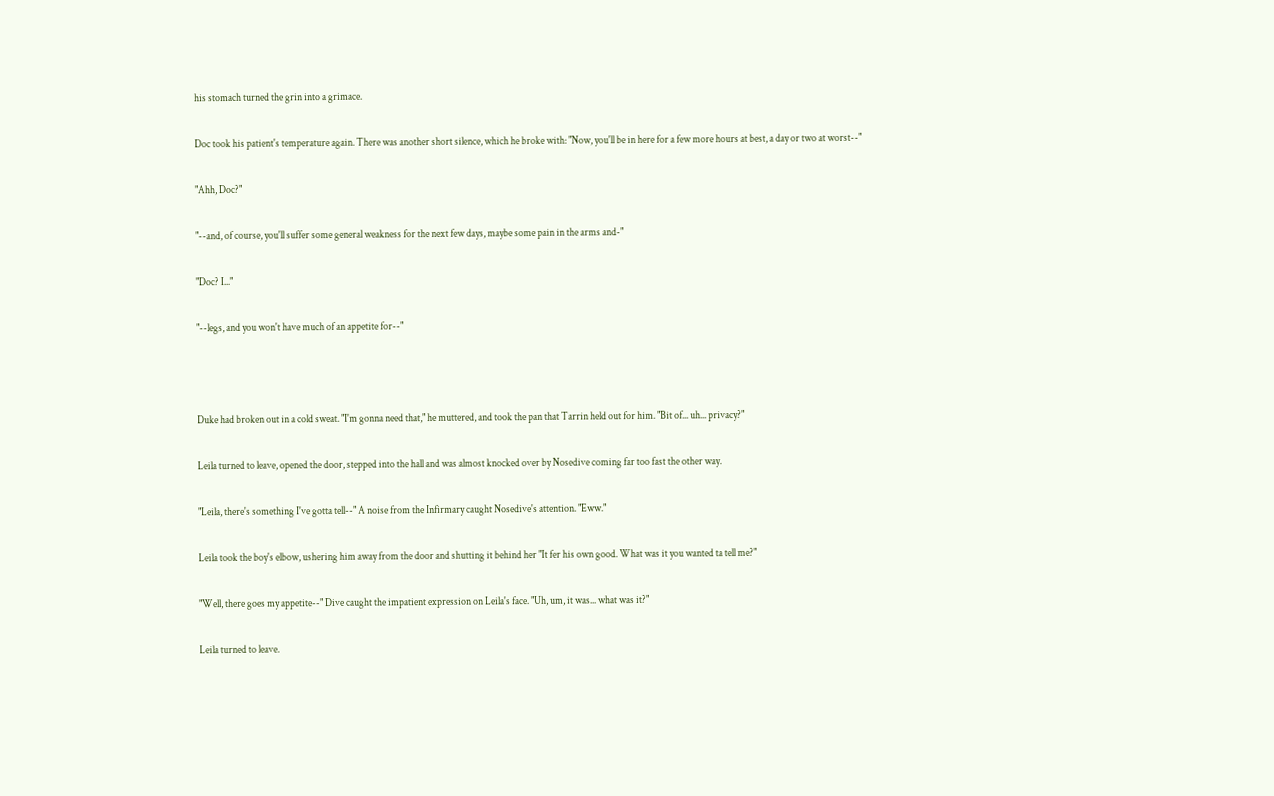his stomach turned the grin into a grimace.

Doc took his patient's temperature again. There was another short silence, which he broke with: "Now, you'll be in here for a few more hours at best, a day or two at worst--"

"Ahh, Doc?"

"--and, of course, you'll suffer some general weakness for the next few days, maybe some pain in the arms and-"

"Doc? I..."

"--legs, and you won't have much of an appetite for--"



Duke had broken out in a cold sweat. "I'm gonna need that," he muttered, and took the pan that Tarrin held out for him. "Bit of... uh... privacy?"

Leila turned to leave, opened the door, stepped into the hall and was almost knocked over by Nosedive coming far too fast the other way.

"Leila, there's something I've gotta tell--" A noise from the Infirmary caught Nosedive's attention. "Eww."

Leila took the boy's elbow, ushering him away from the door and shutting it behind her "It fer his own good. What was it you wanted ta tell me?"

"Well, there goes my appetite--" Dive caught the impatient expression on Leila's face. "Uh, um, it was... what was it?"

Leila turned to leave.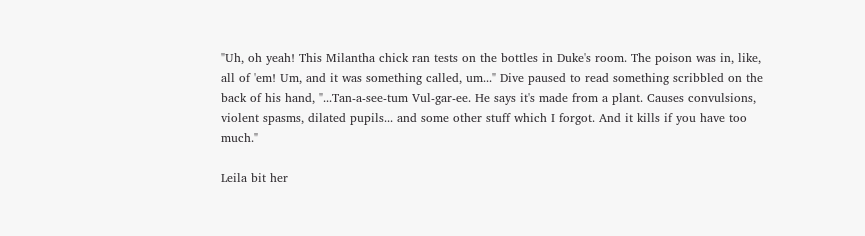"Uh, oh yeah! This Milantha chick ran tests on the bottles in Duke's room. The poison was in, like, all of 'em! Um, and it was something called, um..." Dive paused to read something scribbled on the back of his hand, "...Tan-a-see-tum Vul-gar-ee. He says it's made from a plant. Causes convulsions, violent spasms, dilated pupils... and some other stuff which I forgot. And it kills if you have too much."

Leila bit her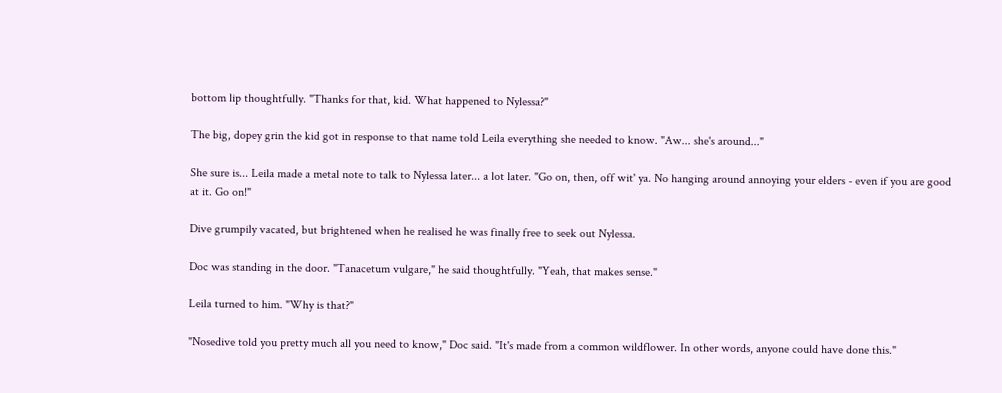bottom lip thoughtfully. "Thanks for that, kid. What happened to Nylessa?"

The big, dopey grin the kid got in response to that name told Leila everything she needed to know. "Aw... she's around..."

She sure is... Leila made a metal note to talk to Nylessa later... a lot later. "Go on, then, off wit' ya. No hanging around annoying your elders - even if you are good at it. Go on!"

Dive grumpily vacated, but brightened when he realised he was finally free to seek out Nylessa.

Doc was standing in the door. "Tanacetum vulgare," he said thoughtfully. "Yeah, that makes sense."

Leila turned to him. "Why is that?"

"Nosedive told you pretty much all you need to know," Doc said. "It's made from a common wildflower. In other words, anyone could have done this."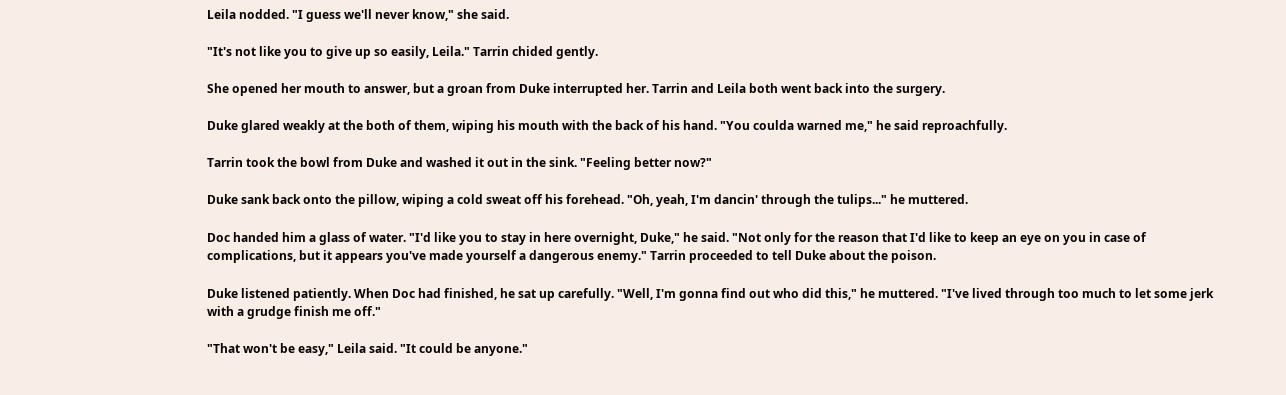Leila nodded. "I guess we'll never know," she said.

"It's not like you to give up so easily, Leila." Tarrin chided gently.

She opened her mouth to answer, but a groan from Duke interrupted her. Tarrin and Leila both went back into the surgery.

Duke glared weakly at the both of them, wiping his mouth with the back of his hand. "You coulda warned me," he said reproachfully.

Tarrin took the bowl from Duke and washed it out in the sink. "Feeling better now?"

Duke sank back onto the pillow, wiping a cold sweat off his forehead. "Oh, yeah, I'm dancin' through the tulips..." he muttered.

Doc handed him a glass of water. "I'd like you to stay in here overnight, Duke," he said. "Not only for the reason that I'd like to keep an eye on you in case of complications, but it appears you've made yourself a dangerous enemy." Tarrin proceeded to tell Duke about the poison.

Duke listened patiently. When Doc had finished, he sat up carefully. "Well, I'm gonna find out who did this," he muttered. "I've lived through too much to let some jerk with a grudge finish me off."

"That won't be easy," Leila said. "It could be anyone."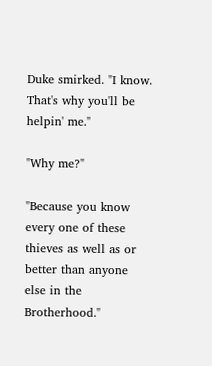Duke smirked. "I know. That's why you'll be helpin' me."

"Why me?"

"Because you know every one of these thieves as well as or better than anyone else in the Brotherhood."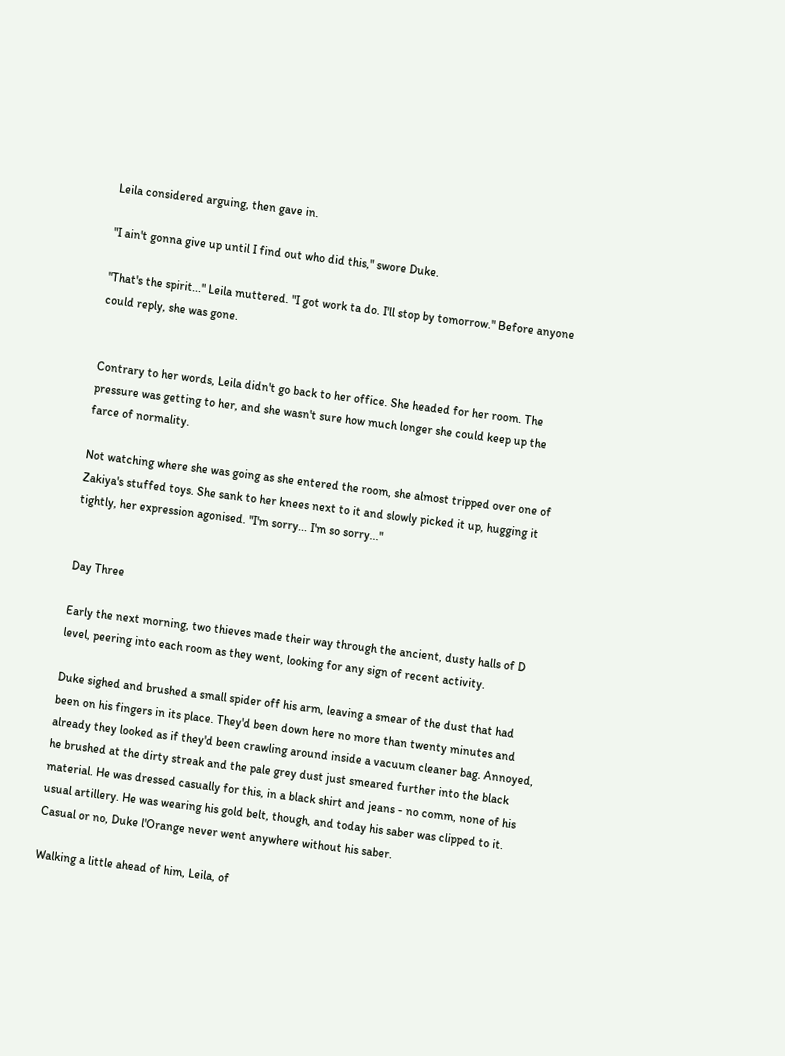Leila considered arguing, then gave in.

"I ain't gonna give up until I find out who did this," swore Duke.

"That's the spirit..." Leila muttered. "I got work ta do. I'll stop by tomorrow." Before anyone could reply, she was gone.


Contrary to her words, Leila didn't go back to her office. She headed for her room. The pressure was getting to her, and she wasn't sure how much longer she could keep up the farce of normality.

Not watching where she was going as she entered the room, she almost tripped over one of Zakiya's stuffed toys. She sank to her knees next to it and slowly picked it up, hugging it tightly, her expression agonised. "I'm sorry... I'm so sorry..."


Day Three

Early the next morning, two thieves made their way through the ancient, dusty halls of D level, peering into each room as they went, looking for any sign of recent activity.

Duke sighed and brushed a small spider off his arm, leaving a smear of the dust that had been on his fingers in its place. They'd been down here no more than twenty minutes and already they looked as if they'd been crawling around inside a vacuum cleaner bag. Annoyed, he brushed at the dirty streak and the pale grey dust just smeared further into the black material. He was dressed casually for this, in a black shirt and jeans - no comm, none of his usual artillery. He was wearing his gold belt, though, and today his saber was clipped to it. Casual or no, Duke l'Orange never went anywhere without his saber.

Walking a little ahead of him, Leila, of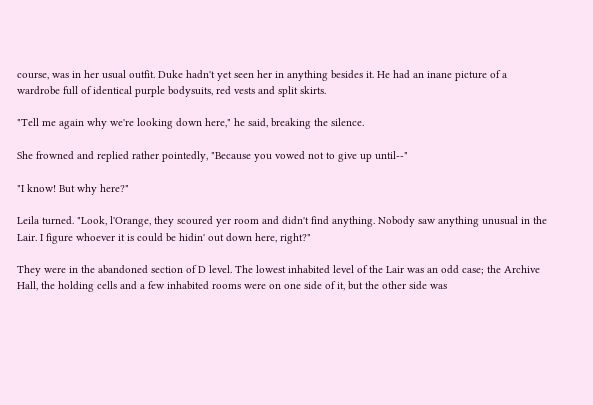course, was in her usual outfit. Duke hadn't yet seen her in anything besides it. He had an inane picture of a wardrobe full of identical purple bodysuits, red vests and split skirts.

"Tell me again why we're looking down here," he said, breaking the silence.

She frowned and replied rather pointedly, "Because you vowed not to give up until--"

"I know! But why here?"

Leila turned. "Look, l'Orange, they scoured yer room and didn't find anything. Nobody saw anything unusual in the Lair. I figure whoever it is could be hidin' out down here, right?"

They were in the abandoned section of D level. The lowest inhabited level of the Lair was an odd case; the Archive Hall, the holding cells and a few inhabited rooms were on one side of it, but the other side was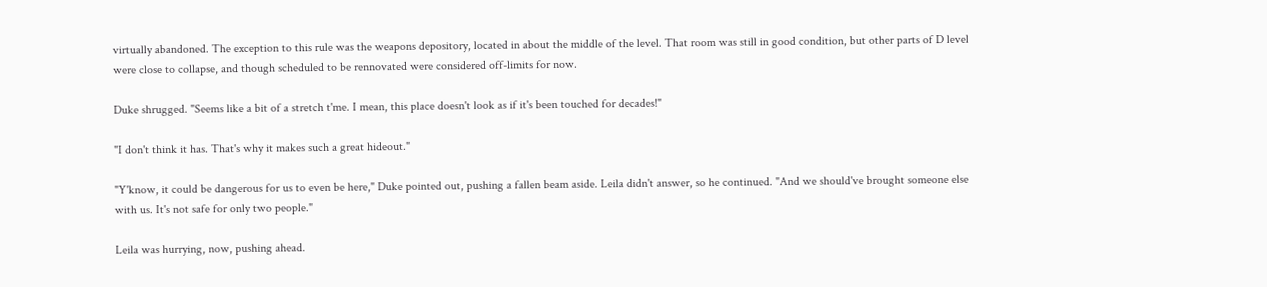virtually abandoned. The exception to this rule was the weapons depository, located in about the middle of the level. That room was still in good condition, but other parts of D level were close to collapse, and though scheduled to be rennovated were considered off-limits for now.

Duke shrugged. "Seems like a bit of a stretch t'me. I mean, this place doesn't look as if it's been touched for decades!"

"I don't think it has. That's why it makes such a great hideout."

"Y'know, it could be dangerous for us to even be here," Duke pointed out, pushing a fallen beam aside. Leila didn't answer, so he continued. "And we should've brought someone else with us. It's not safe for only two people."

Leila was hurrying, now, pushing ahead.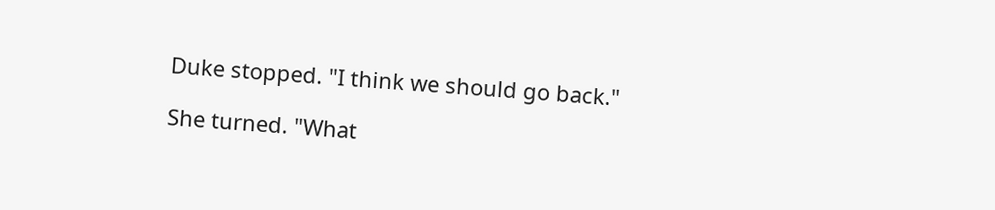Duke stopped. "I think we should go back."

She turned. "What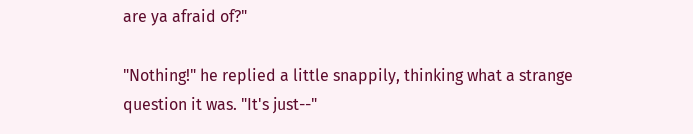are ya afraid of?"

"Nothing!" he replied a little snappily, thinking what a strange question it was. "It's just--"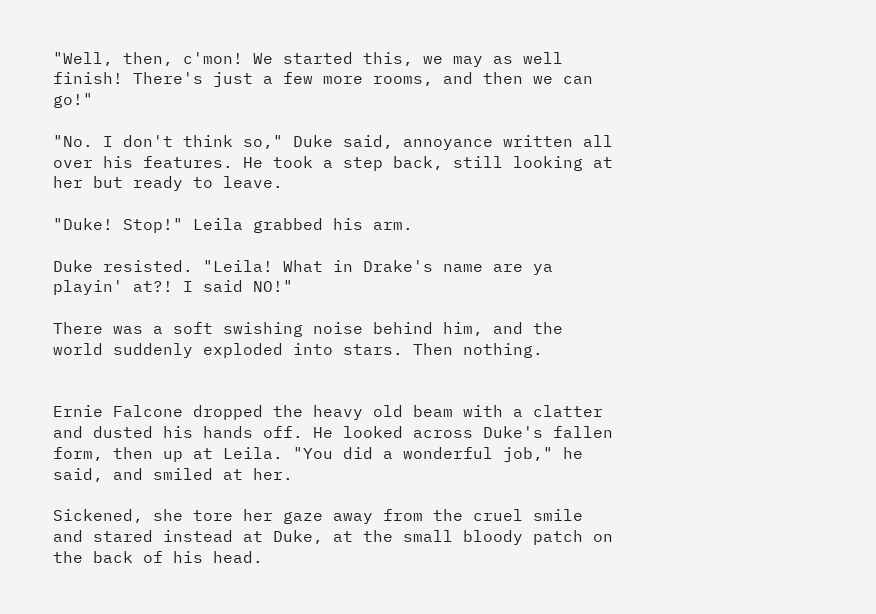"Well, then, c'mon! We started this, we may as well finish! There's just a few more rooms, and then we can go!"

"No. I don't think so," Duke said, annoyance written all over his features. He took a step back, still looking at her but ready to leave.

"Duke! Stop!" Leila grabbed his arm.

Duke resisted. "Leila! What in Drake's name are ya playin' at?! I said NO!"

There was a soft swishing noise behind him, and the world suddenly exploded into stars. Then nothing.


Ernie Falcone dropped the heavy old beam with a clatter and dusted his hands off. He looked across Duke's fallen form, then up at Leila. "You did a wonderful job," he said, and smiled at her.

Sickened, she tore her gaze away from the cruel smile and stared instead at Duke, at the small bloody patch on the back of his head.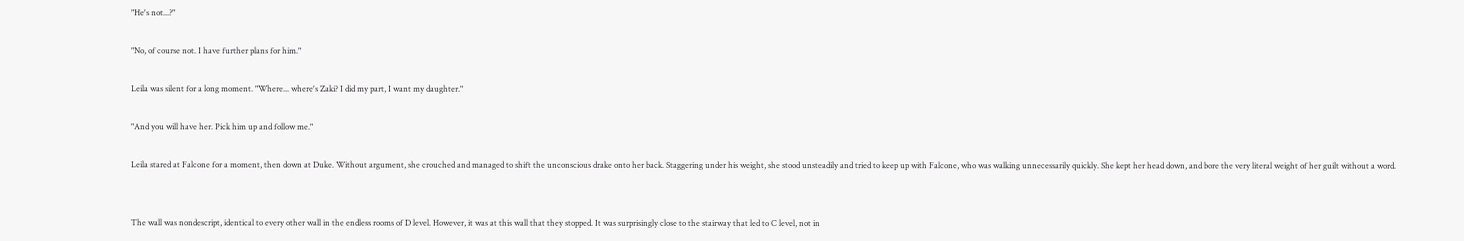"He's not...?"

"No, of course not. I have further plans for him."

Leila was silent for a long moment. "Where... where's Zaki? I did my part, I want my daughter."

"And you will have her. Pick him up and follow me."

Leila stared at Falcone for a moment, then down at Duke. Without argument, she crouched and managed to shift the unconscious drake onto her back. Staggering under his weight, she stood unsteadily and tried to keep up with Falcone, who was walking unnecessarily quickly. She kept her head down, and bore the very literal weight of her guilt without a word.


The wall was nondescript, identical to every other wall in the endless rooms of D level. However, it was at this wall that they stopped. It was surprisingly close to the stairway that led to C level, not in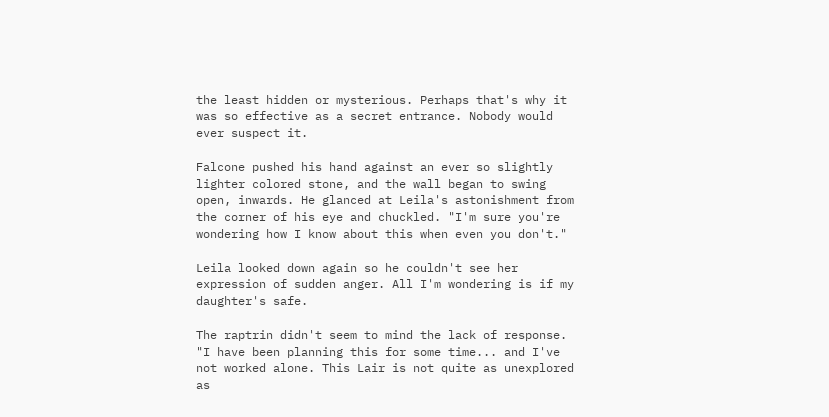the least hidden or mysterious. Perhaps that's why it was so effective as a secret entrance. Nobody would ever suspect it.

Falcone pushed his hand against an ever so slightly lighter colored stone, and the wall began to swing open, inwards. He glanced at Leila's astonishment from the corner of his eye and chuckled. "I'm sure you're wondering how I know about this when even you don't."

Leila looked down again so he couldn't see her expression of sudden anger. All I'm wondering is if my daughter's safe.

The raptrin didn't seem to mind the lack of response. "I have been planning this for some time... and I've not worked alone. This Lair is not quite as unexplored as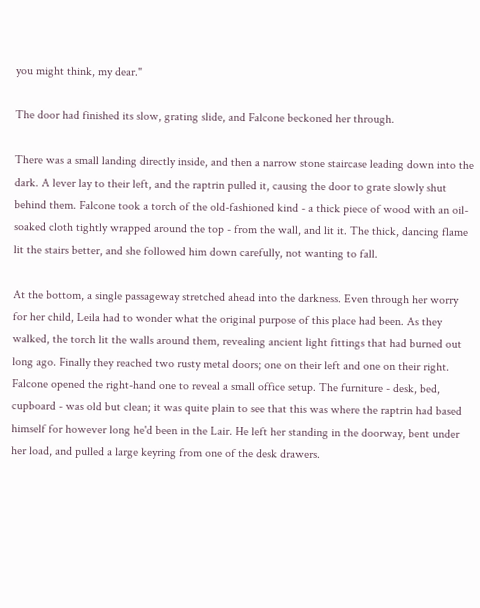you might think, my dear."

The door had finished its slow, grating slide, and Falcone beckoned her through.

There was a small landing directly inside, and then a narrow stone staircase leading down into the dark. A lever lay to their left, and the raptrin pulled it, causing the door to grate slowly shut behind them. Falcone took a torch of the old-fashioned kind - a thick piece of wood with an oil-soaked cloth tightly wrapped around the top - from the wall, and lit it. The thick, dancing flame lit the stairs better, and she followed him down carefully, not wanting to fall.

At the bottom, a single passageway stretched ahead into the darkness. Even through her worry for her child, Leila had to wonder what the original purpose of this place had been. As they walked, the torch lit the walls around them, revealing ancient light fittings that had burned out long ago. Finally they reached two rusty metal doors; one on their left and one on their right. Falcone opened the right-hand one to reveal a small office setup. The furniture - desk, bed, cupboard - was old but clean; it was quite plain to see that this was where the raptrin had based himself for however long he'd been in the Lair. He left her standing in the doorway, bent under her load, and pulled a large keyring from one of the desk drawers.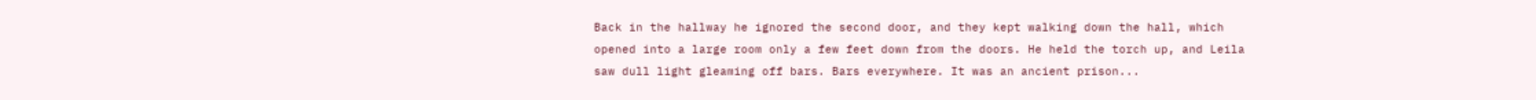Back in the hallway he ignored the second door, and they kept walking down the hall, which opened into a large room only a few feet down from the doors. He held the torch up, and Leila saw dull light gleaming off bars. Bars everywhere. It was an ancient prison...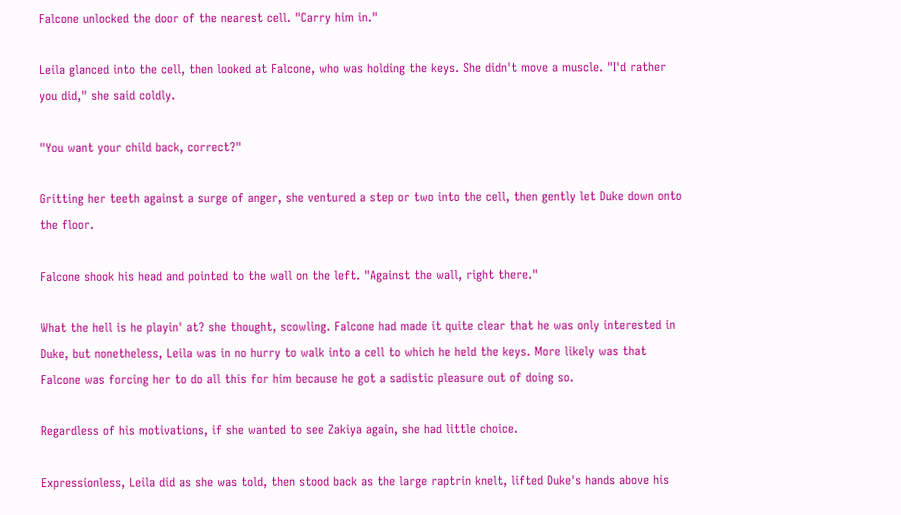Falcone unlocked the door of the nearest cell. "Carry him in."

Leila glanced into the cell, then looked at Falcone, who was holding the keys. She didn't move a muscle. "I'd rather you did," she said coldly.

"You want your child back, correct?"

Gritting her teeth against a surge of anger, she ventured a step or two into the cell, then gently let Duke down onto the floor.

Falcone shook his head and pointed to the wall on the left. "Against the wall, right there."

What the hell is he playin' at? she thought, scowling. Falcone had made it quite clear that he was only interested in Duke, but nonetheless, Leila was in no hurry to walk into a cell to which he held the keys. More likely was that Falcone was forcing her to do all this for him because he got a sadistic pleasure out of doing so.

Regardless of his motivations, if she wanted to see Zakiya again, she had little choice.

Expressionless, Leila did as she was told, then stood back as the large raptrin knelt, lifted Duke's hands above his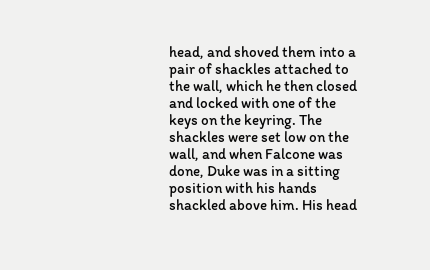head, and shoved them into a pair of shackles attached to the wall, which he then closed and locked with one of the keys on the keyring. The shackles were set low on the wall, and when Falcone was done, Duke was in a sitting position with his hands shackled above him. His head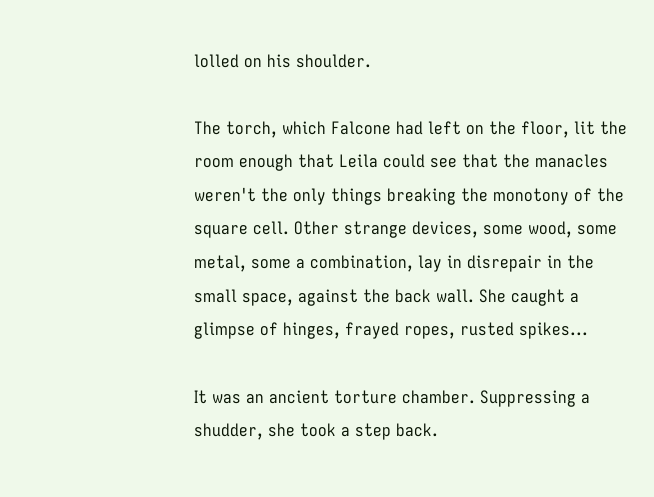lolled on his shoulder.

The torch, which Falcone had left on the floor, lit the room enough that Leila could see that the manacles weren't the only things breaking the monotony of the square cell. Other strange devices, some wood, some metal, some a combination, lay in disrepair in the small space, against the back wall. She caught a glimpse of hinges, frayed ropes, rusted spikes...

It was an ancient torture chamber. Suppressing a shudder, she took a step back.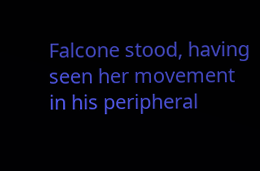Falcone stood, having seen her movement in his peripheral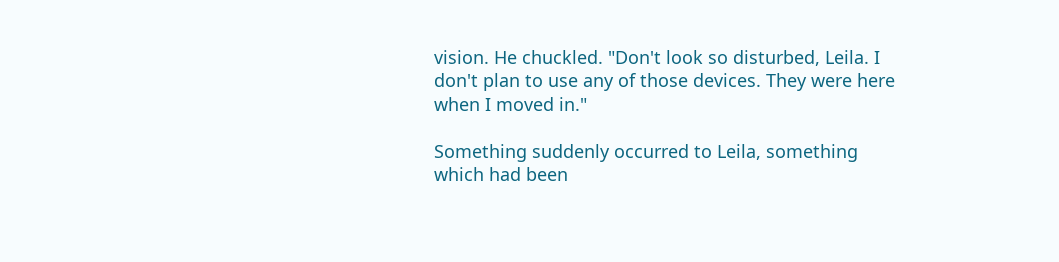vision. He chuckled. "Don't look so disturbed, Leila. I don't plan to use any of those devices. They were here when I moved in."

Something suddenly occurred to Leila, something which had been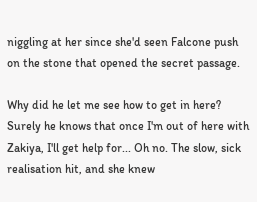niggling at her since she'd seen Falcone push on the stone that opened the secret passage.

Why did he let me see how to get in here? Surely he knows that once I'm out of here with Zakiya, I'll get help for... Oh no. The slow, sick realisation hit, and she knew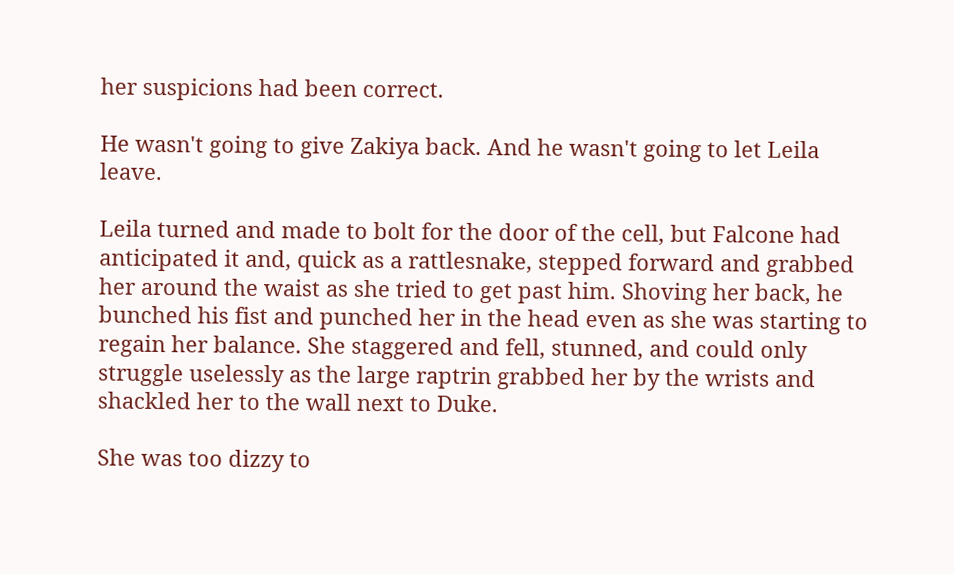her suspicions had been correct.

He wasn't going to give Zakiya back. And he wasn't going to let Leila leave.

Leila turned and made to bolt for the door of the cell, but Falcone had anticipated it and, quick as a rattlesnake, stepped forward and grabbed her around the waist as she tried to get past him. Shoving her back, he bunched his fist and punched her in the head even as she was starting to regain her balance. She staggered and fell, stunned, and could only struggle uselessly as the large raptrin grabbed her by the wrists and shackled her to the wall next to Duke.

She was too dizzy to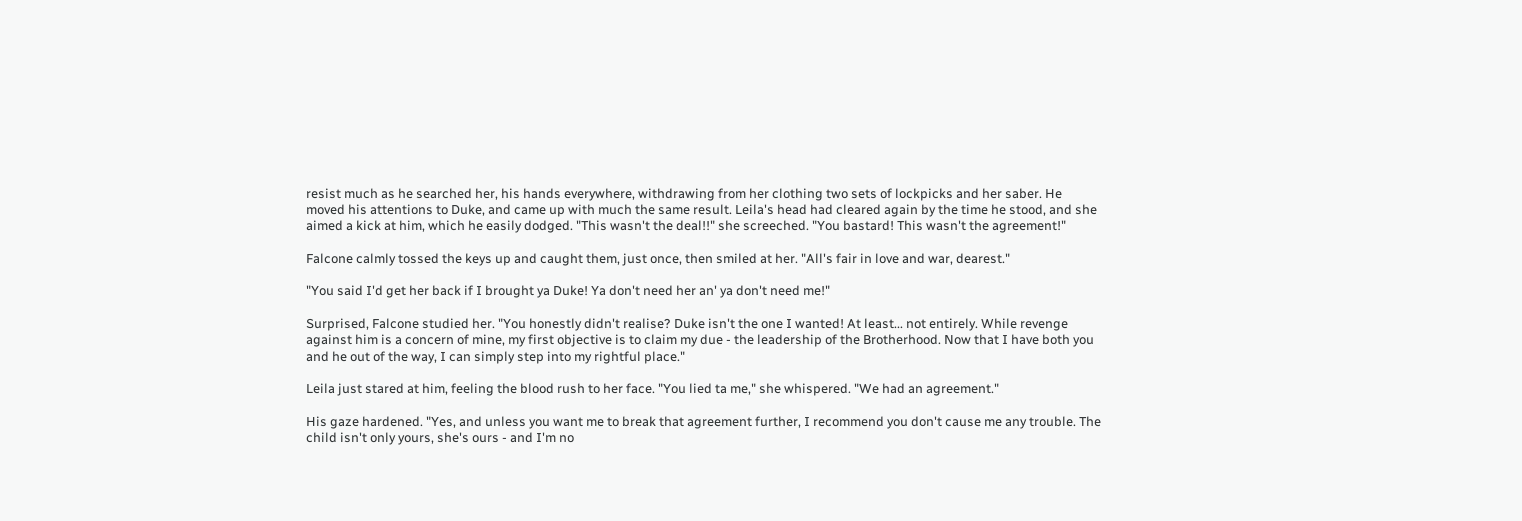resist much as he searched her, his hands everywhere, withdrawing from her clothing two sets of lockpicks and her saber. He moved his attentions to Duke, and came up with much the same result. Leila's head had cleared again by the time he stood, and she aimed a kick at him, which he easily dodged. "This wasn't the deal!!" she screeched. "You bastard! This wasn't the agreement!"

Falcone calmly tossed the keys up and caught them, just once, then smiled at her. "All's fair in love and war, dearest."

"You said I'd get her back if I brought ya Duke! Ya don't need her an' ya don't need me!"

Surprised, Falcone studied her. "You honestly didn't realise? Duke isn't the one I wanted! At least... not entirely. While revenge against him is a concern of mine, my first objective is to claim my due - the leadership of the Brotherhood. Now that I have both you and he out of the way, I can simply step into my rightful place."

Leila just stared at him, feeling the blood rush to her face. "You lied ta me," she whispered. "We had an agreement."

His gaze hardened. "Yes, and unless you want me to break that agreement further, I recommend you don't cause me any trouble. The child isn't only yours, she's ours - and I'm no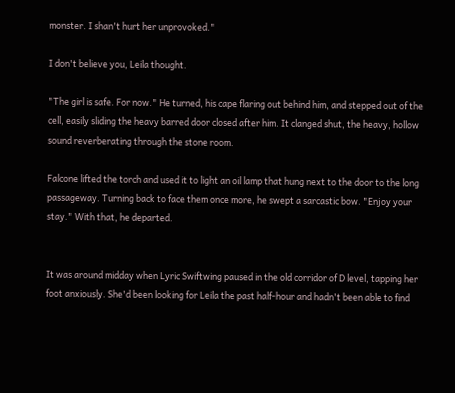monster. I shan't hurt her unprovoked."

I don't believe you, Leila thought.

"The girl is safe. For now." He turned, his cape flaring out behind him, and stepped out of the cell, easily sliding the heavy barred door closed after him. It clanged shut, the heavy, hollow sound reverberating through the stone room.

Falcone lifted the torch and used it to light an oil lamp that hung next to the door to the long passageway. Turning back to face them once more, he swept a sarcastic bow. "Enjoy your stay." With that, he departed.


It was around midday when Lyric Swiftwing paused in the old corridor of D level, tapping her foot anxiously. She'd been looking for Leila the past half-hour and hadn't been able to find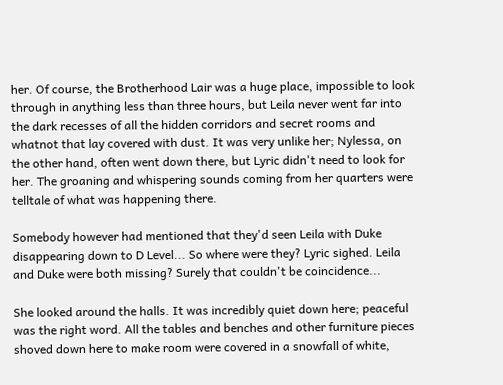her. Of course, the Brotherhood Lair was a huge place, impossible to look through in anything less than three hours, but Leila never went far into the dark recesses of all the hidden corridors and secret rooms and whatnot that lay covered with dust. It was very unlike her; Nylessa, on the other hand, often went down there, but Lyric didn't need to look for her. The groaning and whispering sounds coming from her quarters were telltale of what was happening there.

Somebody however had mentioned that they'd seen Leila with Duke disappearing down to D Level... So where were they? Lyric sighed. Leila and Duke were both missing? Surely that couldn't be coincidence...

She looked around the halls. It was incredibly quiet down here; peaceful was the right word. All the tables and benches and other furniture pieces shoved down here to make room were covered in a snowfall of white,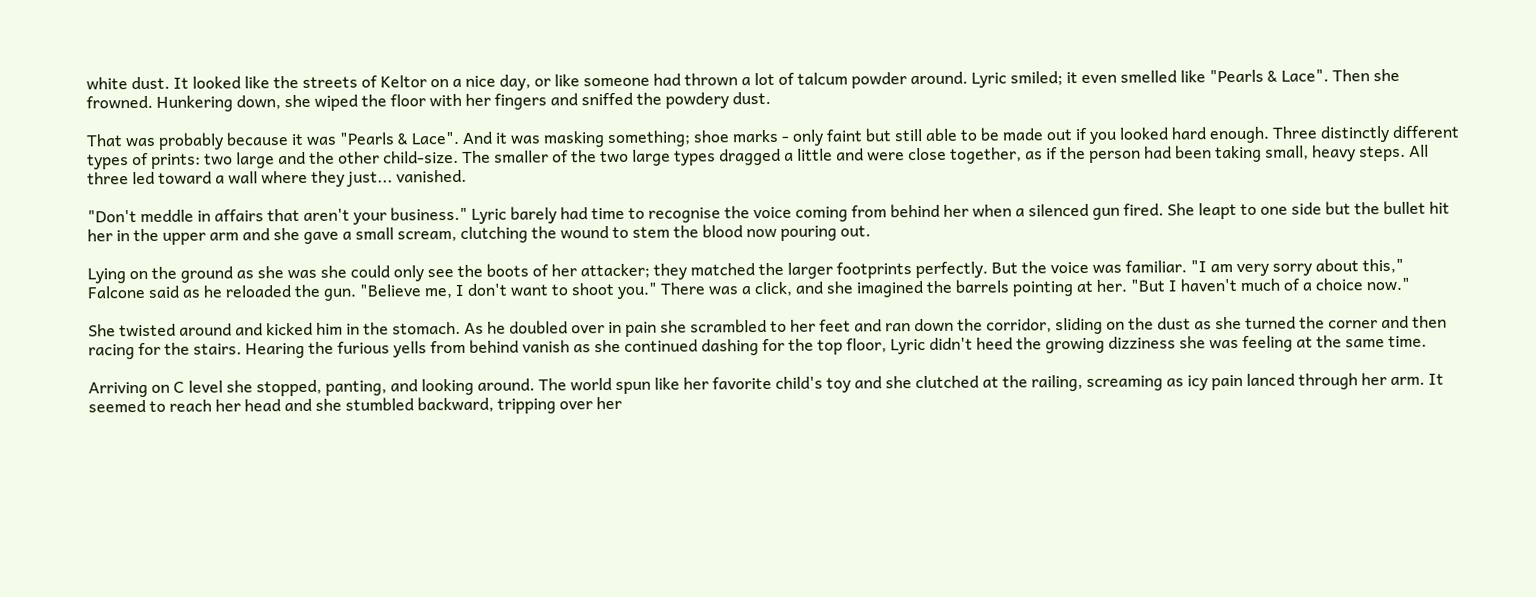white dust. It looked like the streets of Keltor on a nice day, or like someone had thrown a lot of talcum powder around. Lyric smiled; it even smelled like "Pearls & Lace". Then she frowned. Hunkering down, she wiped the floor with her fingers and sniffed the powdery dust.

That was probably because it was "Pearls & Lace". And it was masking something; shoe marks - only faint but still able to be made out if you looked hard enough. Three distinctly different types of prints: two large and the other child-size. The smaller of the two large types dragged a little and were close together, as if the person had been taking small, heavy steps. All three led toward a wall where they just... vanished.

"Don't meddle in affairs that aren't your business." Lyric barely had time to recognise the voice coming from behind her when a silenced gun fired. She leapt to one side but the bullet hit her in the upper arm and she gave a small scream, clutching the wound to stem the blood now pouring out.

Lying on the ground as she was she could only see the boots of her attacker; they matched the larger footprints perfectly. But the voice was familiar. "I am very sorry about this," Falcone said as he reloaded the gun. "Believe me, I don't want to shoot you." There was a click, and she imagined the barrels pointing at her. "But I haven't much of a choice now."

She twisted around and kicked him in the stomach. As he doubled over in pain she scrambled to her feet and ran down the corridor, sliding on the dust as she turned the corner and then racing for the stairs. Hearing the furious yells from behind vanish as she continued dashing for the top floor, Lyric didn't heed the growing dizziness she was feeling at the same time.

Arriving on C level she stopped, panting, and looking around. The world spun like her favorite child's toy and she clutched at the railing, screaming as icy pain lanced through her arm. It seemed to reach her head and she stumbled backward, tripping over her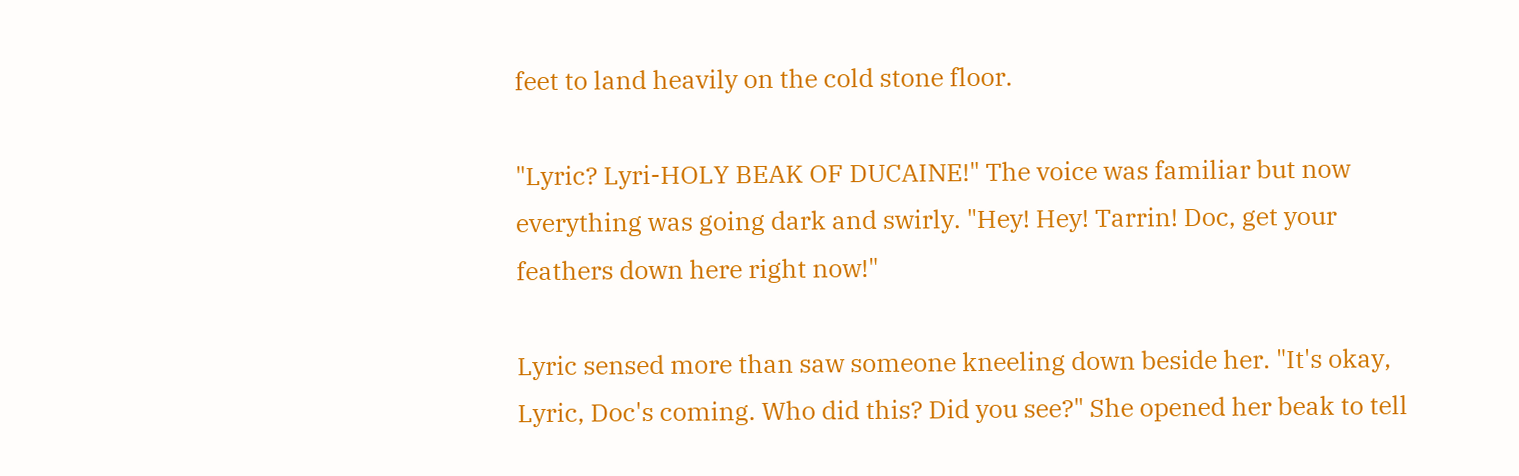feet to land heavily on the cold stone floor.

"Lyric? Lyri-HOLY BEAK OF DUCAINE!" The voice was familiar but now everything was going dark and swirly. "Hey! Hey! Tarrin! Doc, get your feathers down here right now!"

Lyric sensed more than saw someone kneeling down beside her. "It's okay, Lyric, Doc's coming. Who did this? Did you see?" She opened her beak to tell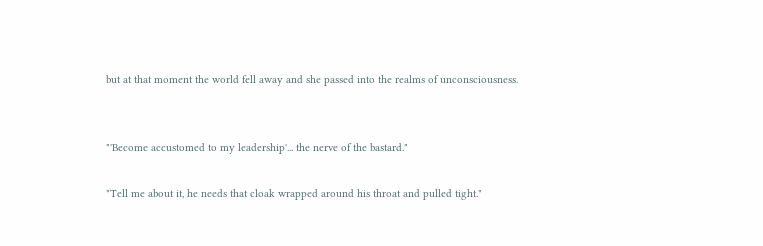but at that moment the world fell away and she passed into the realms of unconsciousness.


"'Become accustomed to my leadership'... the nerve of the bastard."

"Tell me about it, he needs that cloak wrapped around his throat and pulled tight."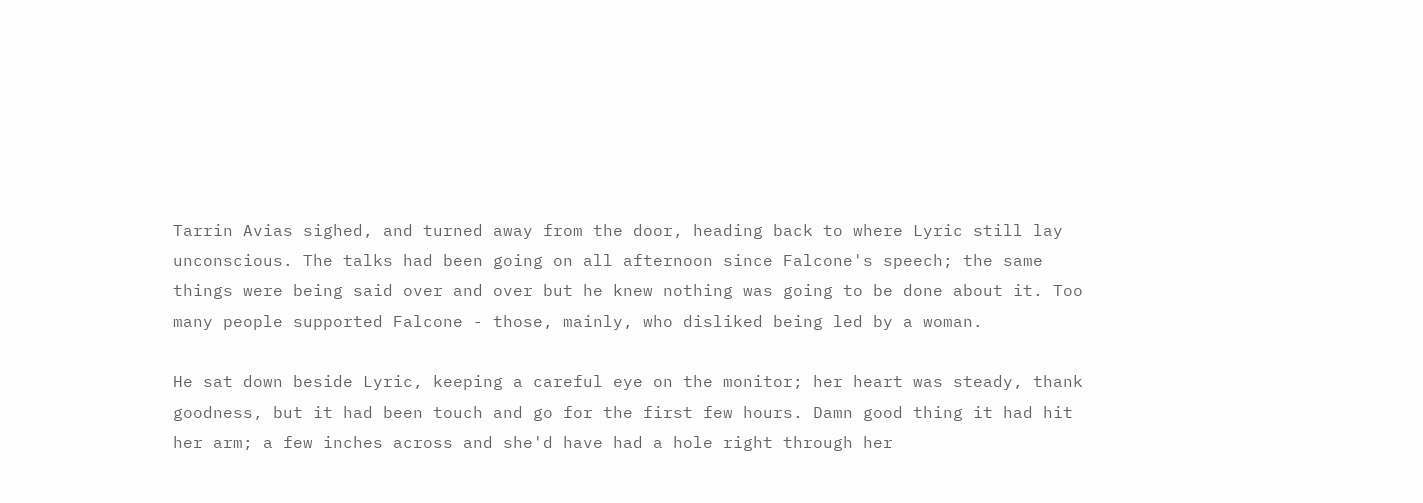Tarrin Avias sighed, and turned away from the door, heading back to where Lyric still lay unconscious. The talks had been going on all afternoon since Falcone's speech; the same things were being said over and over but he knew nothing was going to be done about it. Too many people supported Falcone - those, mainly, who disliked being led by a woman.

He sat down beside Lyric, keeping a careful eye on the monitor; her heart was steady, thank goodness, but it had been touch and go for the first few hours. Damn good thing it had hit her arm; a few inches across and she'd have had a hole right through her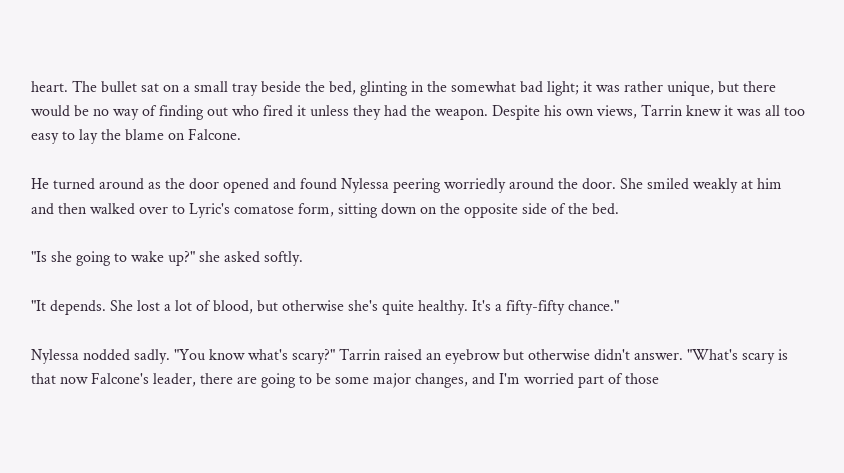heart. The bullet sat on a small tray beside the bed, glinting in the somewhat bad light; it was rather unique, but there would be no way of finding out who fired it unless they had the weapon. Despite his own views, Tarrin knew it was all too easy to lay the blame on Falcone.

He turned around as the door opened and found Nylessa peering worriedly around the door. She smiled weakly at him and then walked over to Lyric's comatose form, sitting down on the opposite side of the bed.

"Is she going to wake up?" she asked softly.

"It depends. She lost a lot of blood, but otherwise she's quite healthy. It's a fifty-fifty chance."

Nylessa nodded sadly. "You know what's scary?" Tarrin raised an eyebrow but otherwise didn't answer. "What's scary is that now Falcone's leader, there are going to be some major changes, and I'm worried part of those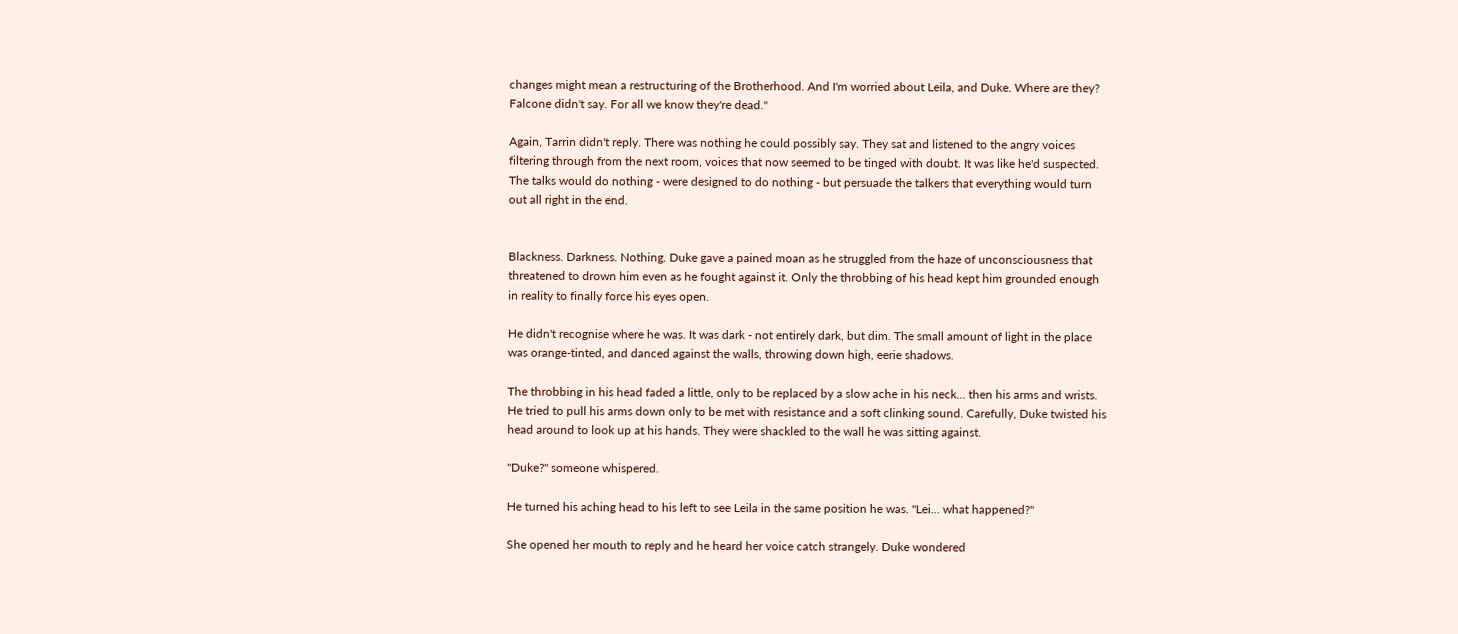changes might mean a restructuring of the Brotherhood. And I'm worried about Leila, and Duke. Where are they? Falcone didn't say. For all we know they're dead."

Again, Tarrin didn't reply. There was nothing he could possibly say. They sat and listened to the angry voices filtering through from the next room, voices that now seemed to be tinged with doubt. It was like he'd suspected. The talks would do nothing - were designed to do nothing - but persuade the talkers that everything would turn out all right in the end.


Blackness. Darkness. Nothing. Duke gave a pained moan as he struggled from the haze of unconsciousness that threatened to drown him even as he fought against it. Only the throbbing of his head kept him grounded enough in reality to finally force his eyes open.

He didn't recognise where he was. It was dark - not entirely dark, but dim. The small amount of light in the place was orange-tinted, and danced against the walls, throwing down high, eerie shadows.

The throbbing in his head faded a little, only to be replaced by a slow ache in his neck... then his arms and wrists. He tried to pull his arms down only to be met with resistance and a soft clinking sound. Carefully, Duke twisted his head around to look up at his hands. They were shackled to the wall he was sitting against.

"Duke?" someone whispered.

He turned his aching head to his left to see Leila in the same position he was. "Lei... what happened?"

She opened her mouth to reply and he heard her voice catch strangely. Duke wondered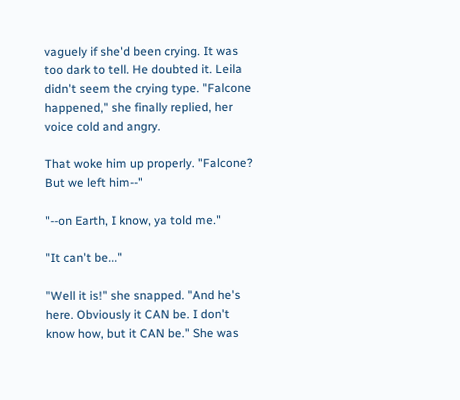vaguely if she'd been crying. It was too dark to tell. He doubted it. Leila didn't seem the crying type. "Falcone happened," she finally replied, her voice cold and angry.

That woke him up properly. "Falcone? But we left him--"

"--on Earth, I know, ya told me."

"It can't be..."

"Well it is!" she snapped. "And he's here. Obviously it CAN be. I don't know how, but it CAN be." She was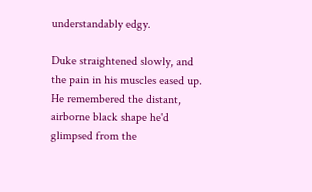understandably edgy.

Duke straightened slowly, and the pain in his muscles eased up. He remembered the distant, airborne black shape he'd glimpsed from the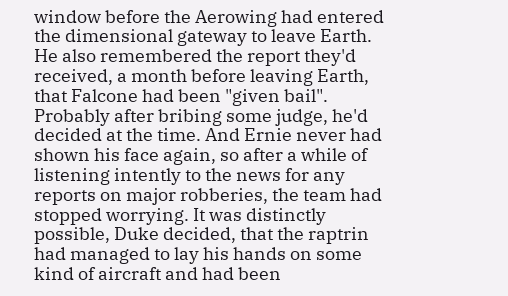window before the Aerowing had entered the dimensional gateway to leave Earth. He also remembered the report they'd received, a month before leaving Earth, that Falcone had been "given bail". Probably after bribing some judge, he'd decided at the time. And Ernie never had shown his face again, so after a while of listening intently to the news for any reports on major robberies, the team had stopped worrying. It was distinctly possible, Duke decided, that the raptrin had managed to lay his hands on some kind of aircraft and had been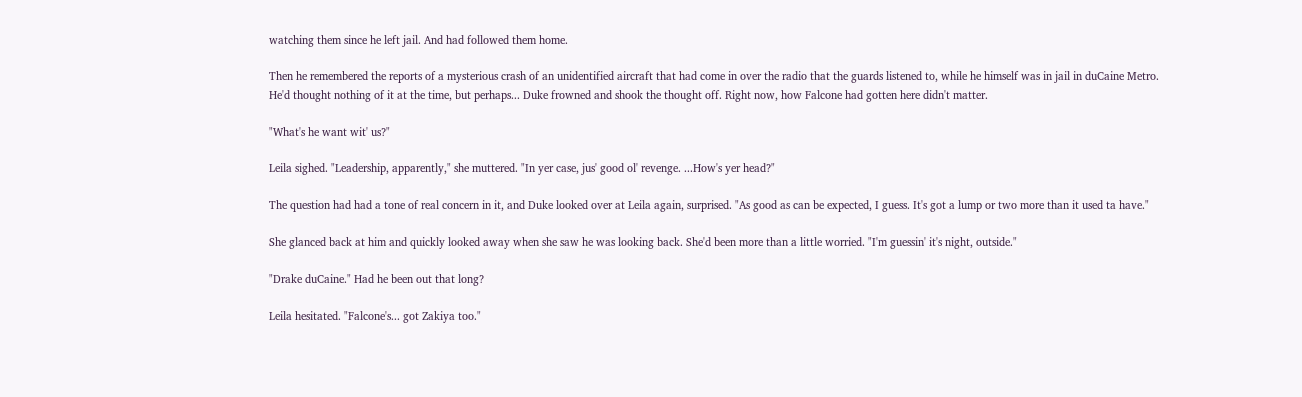watching them since he left jail. And had followed them home.

Then he remembered the reports of a mysterious crash of an unidentified aircraft that had come in over the radio that the guards listened to, while he himself was in jail in duCaine Metro. He'd thought nothing of it at the time, but perhaps... Duke frowned and shook the thought off. Right now, how Falcone had gotten here didn't matter.

"What's he want wit' us?"

Leila sighed. "Leadership, apparently," she muttered. "In yer case, jus' good ol' revenge. ...How's yer head?"

The question had had a tone of real concern in it, and Duke looked over at Leila again, surprised. "As good as can be expected, I guess. It's got a lump or two more than it used ta have."

She glanced back at him and quickly looked away when she saw he was looking back. She'd been more than a little worried. "I'm guessin' it's night, outside."

"Drake duCaine." Had he been out that long?

Leila hesitated. "Falcone's... got Zakiya too."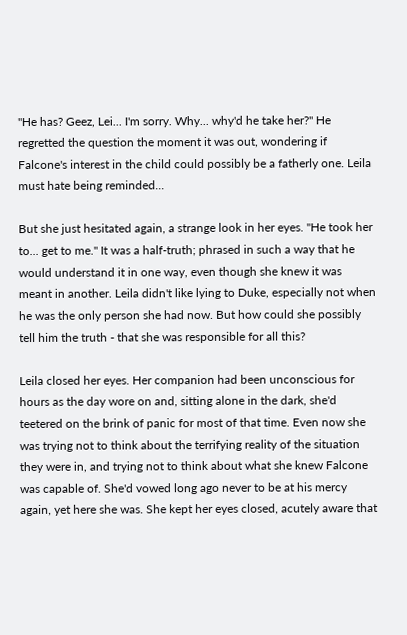"He has? Geez, Lei... I'm sorry. Why... why'd he take her?" He regretted the question the moment it was out, wondering if Falcone's interest in the child could possibly be a fatherly one. Leila must hate being reminded...

But she just hesitated again, a strange look in her eyes. "He took her to... get to me." It was a half-truth; phrased in such a way that he would understand it in one way, even though she knew it was meant in another. Leila didn't like lying to Duke, especially not when he was the only person she had now. But how could she possibly tell him the truth - that she was responsible for all this?

Leila closed her eyes. Her companion had been unconscious for hours as the day wore on and, sitting alone in the dark, she'd teetered on the brink of panic for most of that time. Even now she was trying not to think about the terrifying reality of the situation they were in, and trying not to think about what she knew Falcone was capable of. She'd vowed long ago never to be at his mercy again, yet here she was. She kept her eyes closed, acutely aware that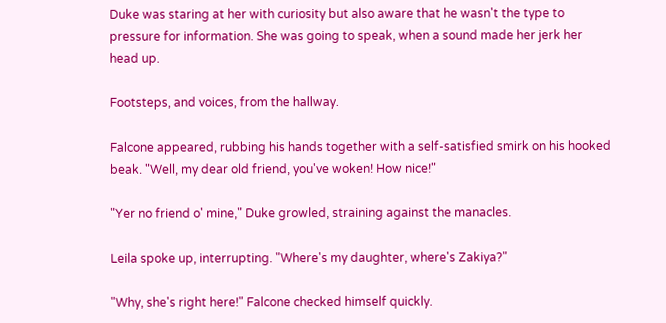Duke was staring at her with curiosity but also aware that he wasn't the type to pressure for information. She was going to speak, when a sound made her jerk her head up.

Footsteps, and voices, from the hallway.

Falcone appeared, rubbing his hands together with a self-satisfied smirk on his hooked beak. "Well, my dear old friend, you've woken! How nice!"

"Yer no friend o' mine," Duke growled, straining against the manacles.

Leila spoke up, interrupting. "Where's my daughter, where's Zakiya?"

"Why, she's right here!" Falcone checked himself quickly.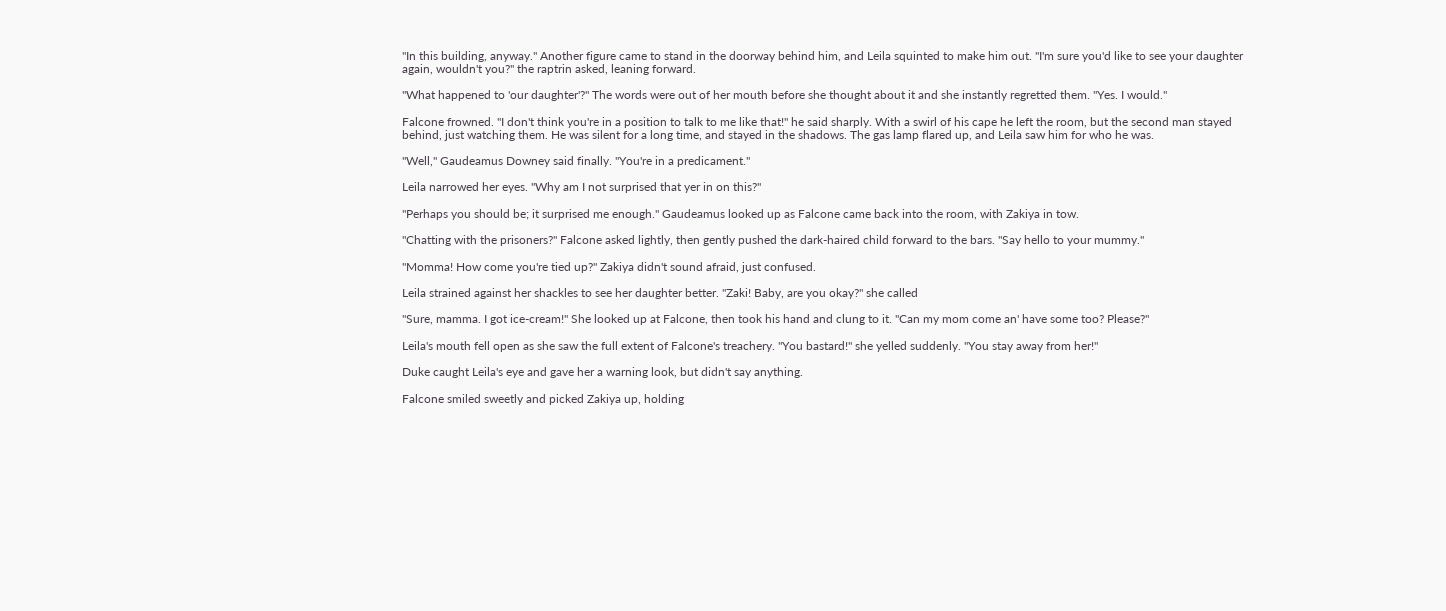"In this building, anyway." Another figure came to stand in the doorway behind him, and Leila squinted to make him out. "I'm sure you'd like to see your daughter again, wouldn't you?" the raptrin asked, leaning forward.

"What happened to 'our daughter'?" The words were out of her mouth before she thought about it and she instantly regretted them. "Yes. I would."

Falcone frowned. "I don't think you're in a position to talk to me like that!" he said sharply. With a swirl of his cape he left the room, but the second man stayed behind, just watching them. He was silent for a long time, and stayed in the shadows. The gas lamp flared up, and Leila saw him for who he was.

"Well," Gaudeamus Downey said finally. "You're in a predicament."

Leila narrowed her eyes. "Why am I not surprised that yer in on this?"

"Perhaps you should be; it surprised me enough." Gaudeamus looked up as Falcone came back into the room, with Zakiya in tow.

"Chatting with the prisoners?" Falcone asked lightly, then gently pushed the dark-haired child forward to the bars. "Say hello to your mummy."

"Momma! How come you're tied up?" Zakiya didn't sound afraid, just confused.

Leila strained against her shackles to see her daughter better. "Zaki! Baby, are you okay?" she called

"Sure, mamma. I got ice-cream!" She looked up at Falcone, then took his hand and clung to it. "Can my mom come an' have some too? Please?"

Leila's mouth fell open as she saw the full extent of Falcone's treachery. "You bastard!" she yelled suddenly. "You stay away from her!"

Duke caught Leila's eye and gave her a warning look, but didn't say anything.

Falcone smiled sweetly and picked Zakiya up, holding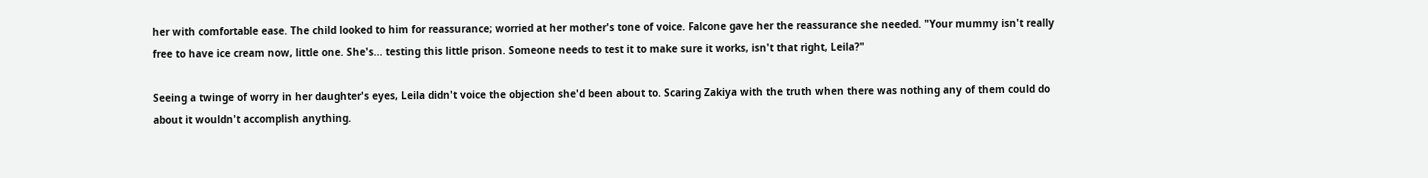her with comfortable ease. The child looked to him for reassurance; worried at her mother's tone of voice. Falcone gave her the reassurance she needed. "Your mummy isn't really free to have ice cream now, little one. She's... testing this little prison. Someone needs to test it to make sure it works, isn't that right, Leila?"

Seeing a twinge of worry in her daughter's eyes, Leila didn't voice the objection she'd been about to. Scaring Zakiya with the truth when there was nothing any of them could do about it wouldn't accomplish anything.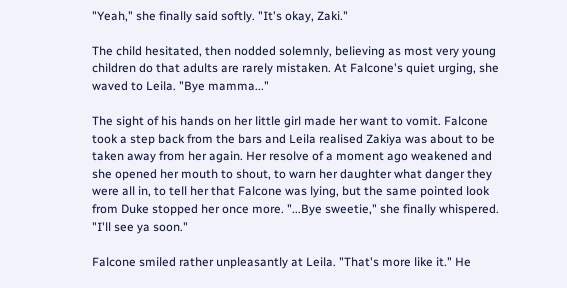"Yeah," she finally said softly. "It's okay, Zaki."

The child hesitated, then nodded solemnly, believing as most very young children do that adults are rarely mistaken. At Falcone's quiet urging, she waved to Leila. "Bye mamma..."

The sight of his hands on her little girl made her want to vomit. Falcone took a step back from the bars and Leila realised Zakiya was about to be taken away from her again. Her resolve of a moment ago weakened and she opened her mouth to shout, to warn her daughter what danger they were all in, to tell her that Falcone was lying, but the same pointed look from Duke stopped her once more. "...Bye sweetie," she finally whispered. "I'll see ya soon."

Falcone smiled rather unpleasantly at Leila. "That's more like it." He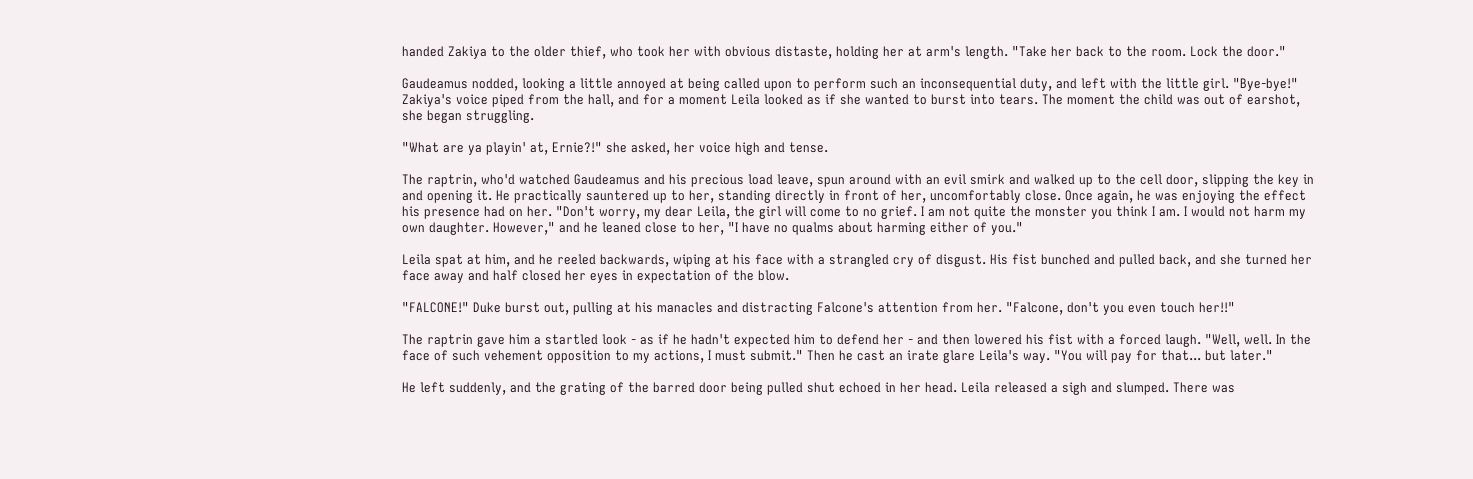handed Zakiya to the older thief, who took her with obvious distaste, holding her at arm's length. "Take her back to the room. Lock the door."

Gaudeamus nodded, looking a little annoyed at being called upon to perform such an inconsequential duty, and left with the little girl. "Bye-bye!" Zakiya's voice piped from the hall, and for a moment Leila looked as if she wanted to burst into tears. The moment the child was out of earshot, she began struggling.

"What are ya playin' at, Ernie?!" she asked, her voice high and tense.

The raptrin, who'd watched Gaudeamus and his precious load leave, spun around with an evil smirk and walked up to the cell door, slipping the key in and opening it. He practically sauntered up to her, standing directly in front of her, uncomfortably close. Once again, he was enjoying the effect his presence had on her. "Don't worry, my dear Leila, the girl will come to no grief. I am not quite the monster you think I am. I would not harm my own daughter. However," and he leaned close to her, "I have no qualms about harming either of you."

Leila spat at him, and he reeled backwards, wiping at his face with a strangled cry of disgust. His fist bunched and pulled back, and she turned her face away and half closed her eyes in expectation of the blow.

"FALCONE!" Duke burst out, pulling at his manacles and distracting Falcone's attention from her. "Falcone, don't you even touch her!!"

The raptrin gave him a startled look - as if he hadn't expected him to defend her - and then lowered his fist with a forced laugh. "Well, well. In the face of such vehement opposition to my actions, I must submit." Then he cast an irate glare Leila's way. "You will pay for that... but later."

He left suddenly, and the grating of the barred door being pulled shut echoed in her head. Leila released a sigh and slumped. There was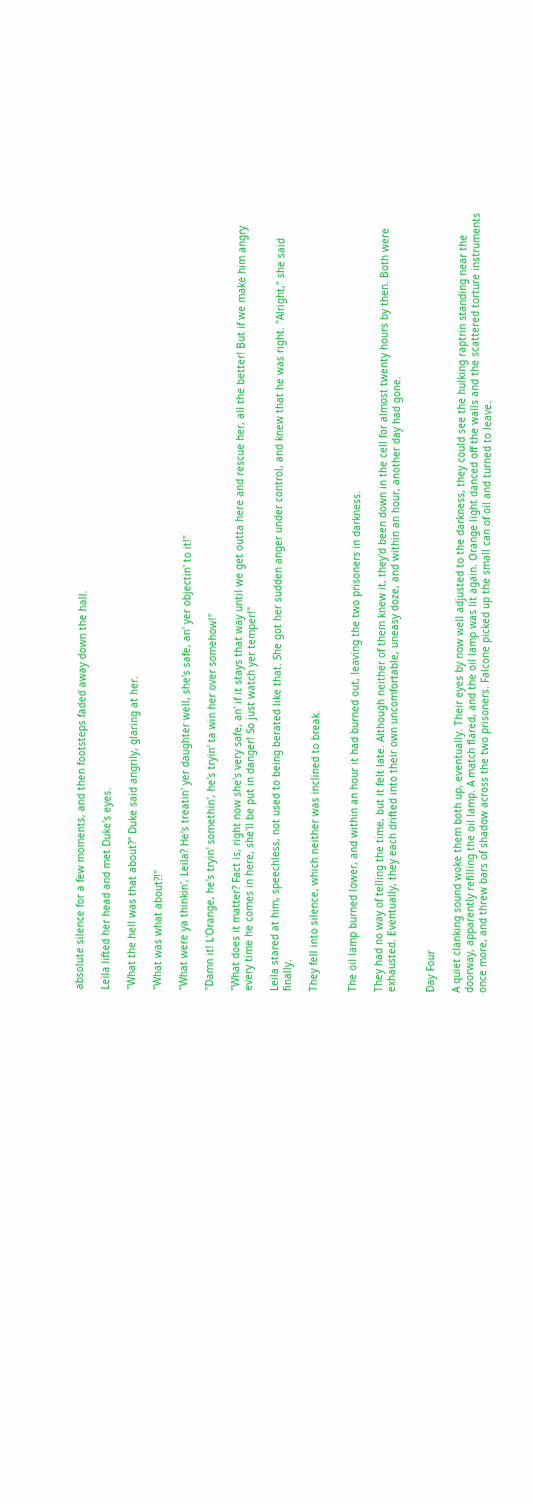absolute silence for a few moments, and then footsteps faded away down the hall.

Leila lifted her head and met Duke's eyes.

"What the hell was that about?" Duke said angrily, glaring at her.

"What was what about?!"

"What were ya thinkin', Leila? He's treatin' yer daughter well, she's safe, an' yer objectin' to it!"

"Damn it! L'Orange, he's tryin' somethin', he's tryin' ta win her over somehow!"

"What does it matter? Fact is, right now she's very safe, an' if it stays that way until we get outta here and rescue her, all the better! But if we make him angry every time he comes in here, she'll be put in danger! So just watch yer temper!"

Leila stared at him, speechless, not used to being berated like that. She got her sudden anger under control, and knew that he was right. "Alright," she said finally.

They fell into silence, which neither was inclined to break.


The oil lamp burned lower, and within an hour it had burned out, leaving the two prisoners in darkness.

They had no way of telling the time, but it felt late. Although neither of them knew it, they'd been down in the cell for almost twenty hours by then. Both were exhausted. Eventually, they each drifted into their own uncomfortable, uneasy doze, and within an hour, another day had gone.


Day Four

A quiet clanking sound woke them both up, eventually. Their eyes by now well adjusted to the darkness, they could see the hulking raptrin standing near the doorway, apparently refilling the oil lamp. A match flared, and the oil lamp was lit again. Orange light danced off the walls and the scattered torture instruments once more, and threw bars of shadow across the two prisoners. Falcone picked up the small can of oil and turned to leave.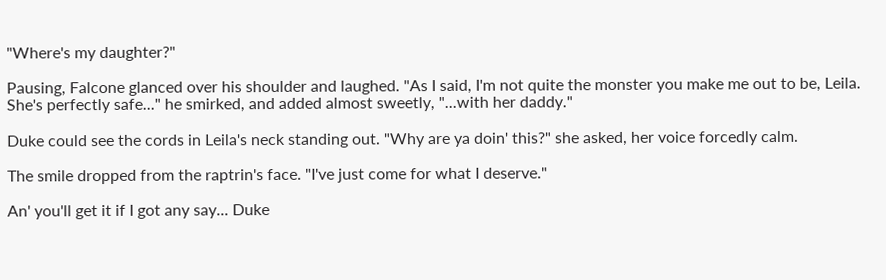"Where's my daughter?"

Pausing, Falcone glanced over his shoulder and laughed. "As I said, I'm not quite the monster you make me out to be, Leila. She's perfectly safe..." he smirked, and added almost sweetly, "...with her daddy."

Duke could see the cords in Leila's neck standing out. "Why are ya doin' this?" she asked, her voice forcedly calm.

The smile dropped from the raptrin's face. "I've just come for what I deserve."

An' you'll get it if I got any say... Duke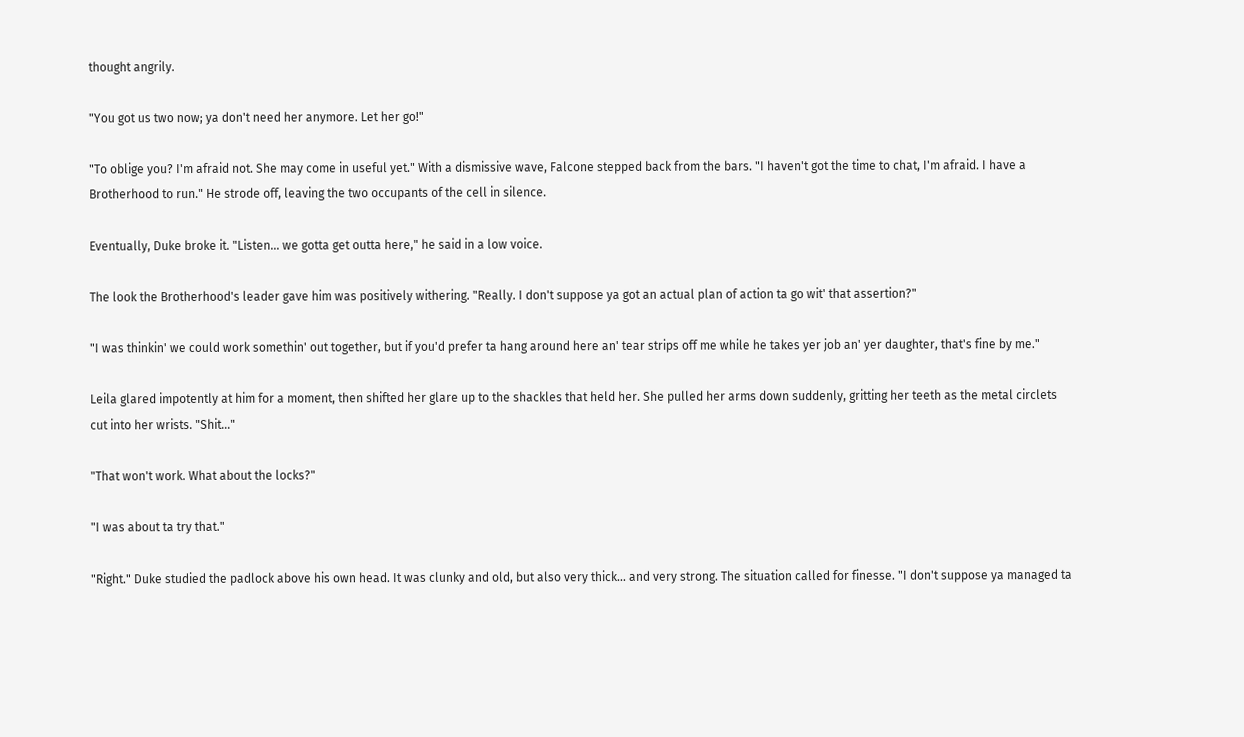thought angrily.

"You got us two now; ya don't need her anymore. Let her go!"

"To oblige you? I'm afraid not. She may come in useful yet." With a dismissive wave, Falcone stepped back from the bars. "I haven't got the time to chat, I'm afraid. I have a Brotherhood to run." He strode off, leaving the two occupants of the cell in silence.

Eventually, Duke broke it. "Listen... we gotta get outta here," he said in a low voice.

The look the Brotherhood's leader gave him was positively withering. "Really. I don't suppose ya got an actual plan of action ta go wit' that assertion?"

"I was thinkin' we could work somethin' out together, but if you'd prefer ta hang around here an' tear strips off me while he takes yer job an' yer daughter, that's fine by me."

Leila glared impotently at him for a moment, then shifted her glare up to the shackles that held her. She pulled her arms down suddenly, gritting her teeth as the metal circlets cut into her wrists. "Shit..."

"That won't work. What about the locks?"

"I was about ta try that."

"Right." Duke studied the padlock above his own head. It was clunky and old, but also very thick... and very strong. The situation called for finesse. "I don't suppose ya managed ta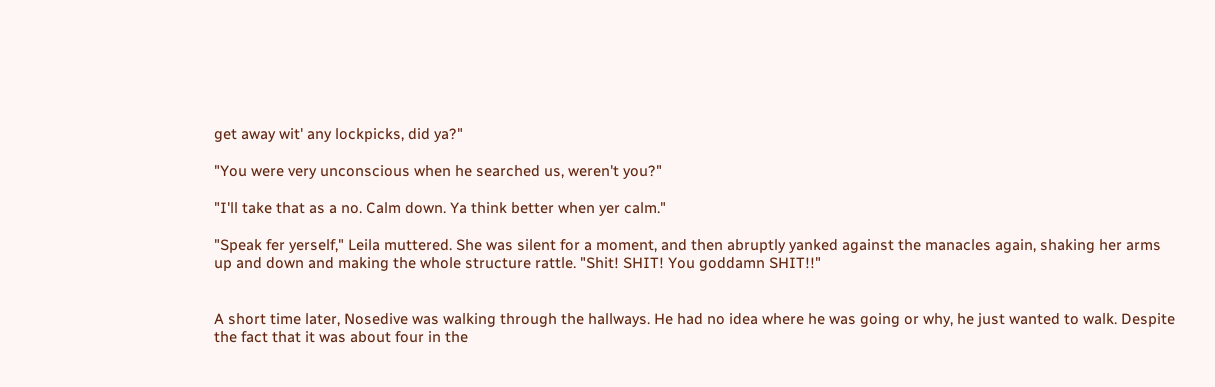get away wit' any lockpicks, did ya?"

"You were very unconscious when he searched us, weren't you?"

"I'll take that as a no. Calm down. Ya think better when yer calm."

"Speak fer yerself," Leila muttered. She was silent for a moment, and then abruptly yanked against the manacles again, shaking her arms up and down and making the whole structure rattle. "Shit! SHIT! You goddamn SHIT!!"


A short time later, Nosedive was walking through the hallways. He had no idea where he was going or why, he just wanted to walk. Despite the fact that it was about four in the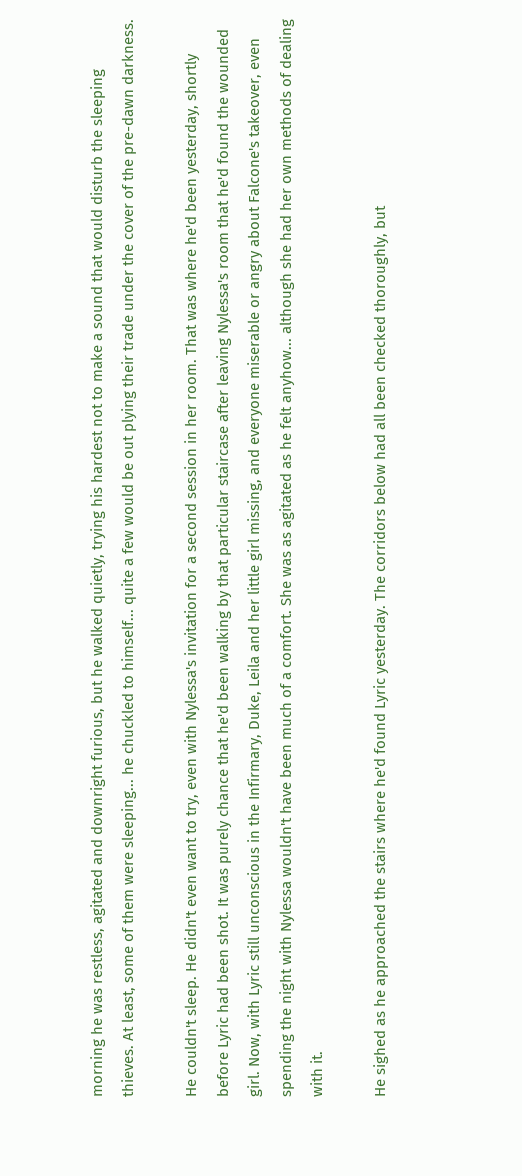morning he was restless, agitated and downright furious, but he walked quietly, trying his hardest not to make a sound that would disturb the sleeping thieves. At least, some of them were sleeping... he chuckled to himself... quite a few would be out plying their trade under the cover of the pre-dawn darkness.

He couldn't sleep. He didn't even want to try, even with Nylessa's invitation for a second session in her room. That was where he'd been yesterday, shortly before Lyric had been shot. It was purely chance that he'd been walking by that particular staircase after leaving Nylessa's room that he'd found the wounded girl. Now, with Lyric still unconscious in the Infirmary, Duke, Leila and her little girl missing, and everyone miserable or angry about Falcone's takeover, even spending the night with Nylessa wouldn't have been much of a comfort. She was as agitated as he felt anyhow... although she had her own methods of dealing with it.

He sighed as he approached the stairs where he'd found Lyric yesterday. The corridors below had all been checked thoroughly, but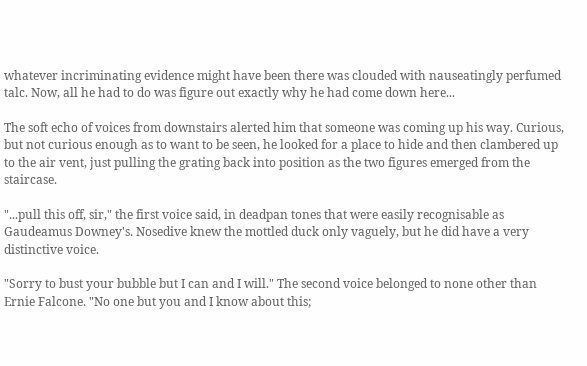whatever incriminating evidence might have been there was clouded with nauseatingly perfumed talc. Now, all he had to do was figure out exactly why he had come down here...

The soft echo of voices from downstairs alerted him that someone was coming up his way. Curious, but not curious enough as to want to be seen, he looked for a place to hide and then clambered up to the air vent, just pulling the grating back into position as the two figures emerged from the staircase.

"...pull this off, sir," the first voice said, in deadpan tones that were easily recognisable as Gaudeamus Downey's. Nosedive knew the mottled duck only vaguely, but he did have a very distinctive voice.

"Sorry to bust your bubble but I can and I will." The second voice belonged to none other than Ernie Falcone. "No one but you and I know about this;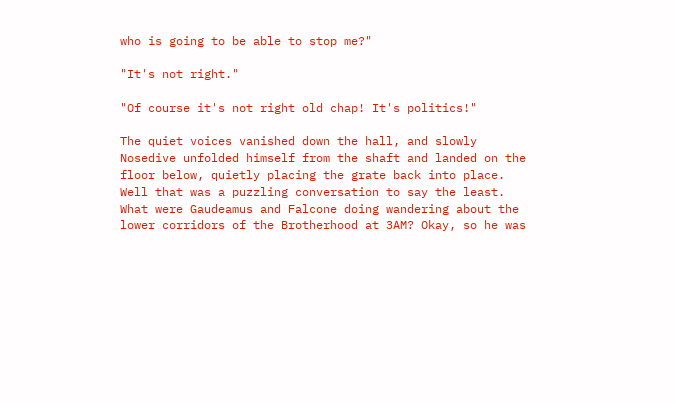who is going to be able to stop me?"

"It's not right."

"Of course it's not right old chap! It's politics!"

The quiet voices vanished down the hall, and slowly Nosedive unfolded himself from the shaft and landed on the floor below, quietly placing the grate back into place. Well that was a puzzling conversation to say the least. What were Gaudeamus and Falcone doing wandering about the lower corridors of the Brotherhood at 3AM? Okay, so he was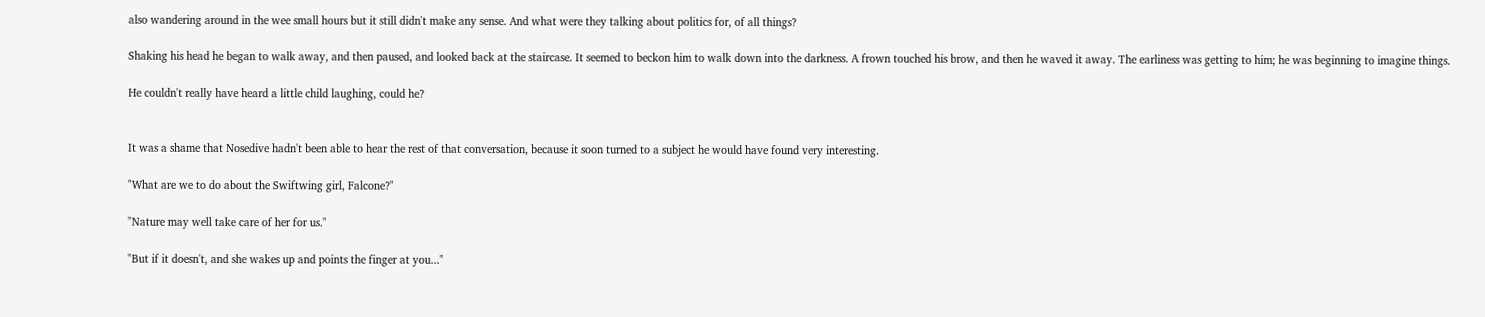also wandering around in the wee small hours but it still didn't make any sense. And what were they talking about politics for, of all things?

Shaking his head he began to walk away, and then paused, and looked back at the staircase. It seemed to beckon him to walk down into the darkness. A frown touched his brow, and then he waved it away. The earliness was getting to him; he was beginning to imagine things.

He couldn't really have heard a little child laughing, could he?


It was a shame that Nosedive hadn't been able to hear the rest of that conversation, because it soon turned to a subject he would have found very interesting.

"What are we to do about the Swiftwing girl, Falcone?"

"Nature may well take care of her for us."

"But if it doesn't, and she wakes up and points the finger at you..."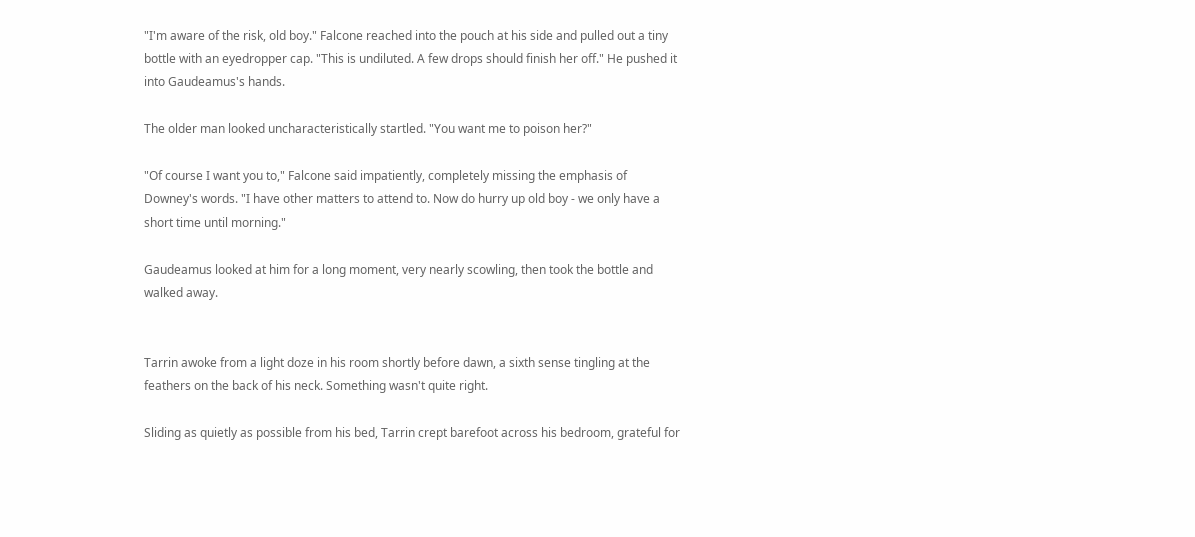"I'm aware of the risk, old boy." Falcone reached into the pouch at his side and pulled out a tiny bottle with an eyedropper cap. "This is undiluted. A few drops should finish her off." He pushed it into Gaudeamus's hands.

The older man looked uncharacteristically startled. "You want me to poison her?"

"Of course I want you to," Falcone said impatiently, completely missing the emphasis of Downey's words. "I have other matters to attend to. Now do hurry up old boy - we only have a short time until morning."

Gaudeamus looked at him for a long moment, very nearly scowling, then took the bottle and walked away.


Tarrin awoke from a light doze in his room shortly before dawn, a sixth sense tingling at the feathers on the back of his neck. Something wasn't quite right.

Sliding as quietly as possible from his bed, Tarrin crept barefoot across his bedroom, grateful for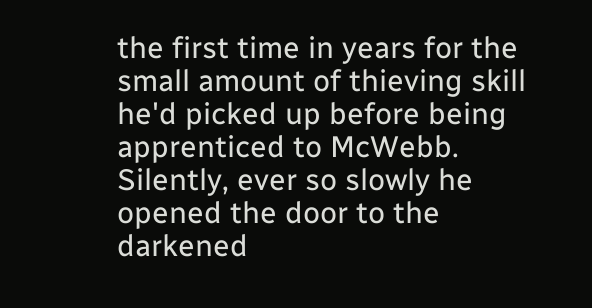the first time in years for the small amount of thieving skill he'd picked up before being apprenticed to McWebb. Silently, ever so slowly he opened the door to the darkened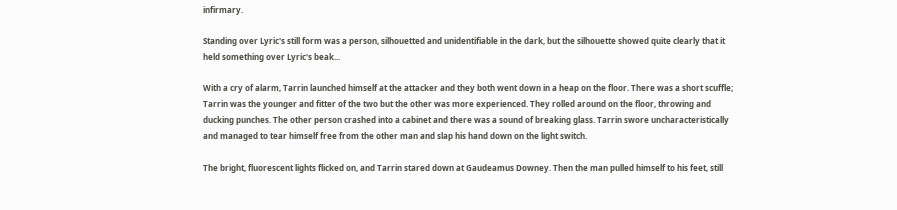infirmary.

Standing over Lyric's still form was a person, silhouetted and unidentifiable in the dark, but the silhouette showed quite clearly that it held something over Lyric's beak...

With a cry of alarm, Tarrin launched himself at the attacker and they both went down in a heap on the floor. There was a short scuffle; Tarrin was the younger and fitter of the two but the other was more experienced. They rolled around on the floor, throwing and ducking punches. The other person crashed into a cabinet and there was a sound of breaking glass. Tarrin swore uncharacteristically and managed to tear himself free from the other man and slap his hand down on the light switch.

The bright, fluorescent lights flicked on, and Tarrin stared down at Gaudeamus Downey. Then the man pulled himself to his feet, still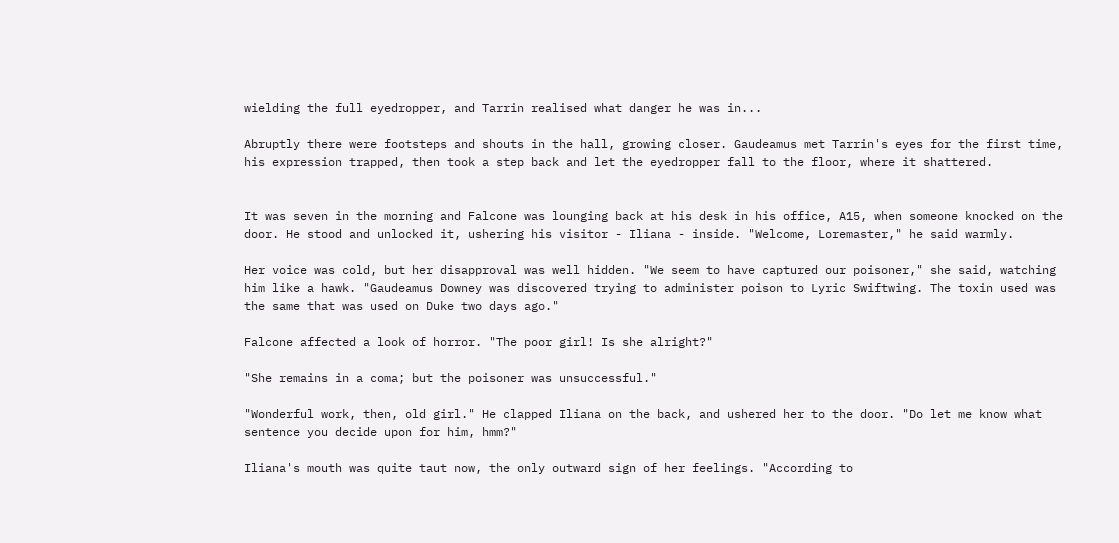wielding the full eyedropper, and Tarrin realised what danger he was in...

Abruptly there were footsteps and shouts in the hall, growing closer. Gaudeamus met Tarrin's eyes for the first time, his expression trapped, then took a step back and let the eyedropper fall to the floor, where it shattered.


It was seven in the morning and Falcone was lounging back at his desk in his office, A15, when someone knocked on the door. He stood and unlocked it, ushering his visitor - Iliana - inside. "Welcome, Loremaster," he said warmly.

Her voice was cold, but her disapproval was well hidden. "We seem to have captured our poisoner," she said, watching him like a hawk. "Gaudeamus Downey was discovered trying to administer poison to Lyric Swiftwing. The toxin used was the same that was used on Duke two days ago."

Falcone affected a look of horror. "The poor girl! Is she alright?"

"She remains in a coma; but the poisoner was unsuccessful."

"Wonderful work, then, old girl." He clapped Iliana on the back, and ushered her to the door. "Do let me know what sentence you decide upon for him, hmm?"

Iliana's mouth was quite taut now, the only outward sign of her feelings. "According to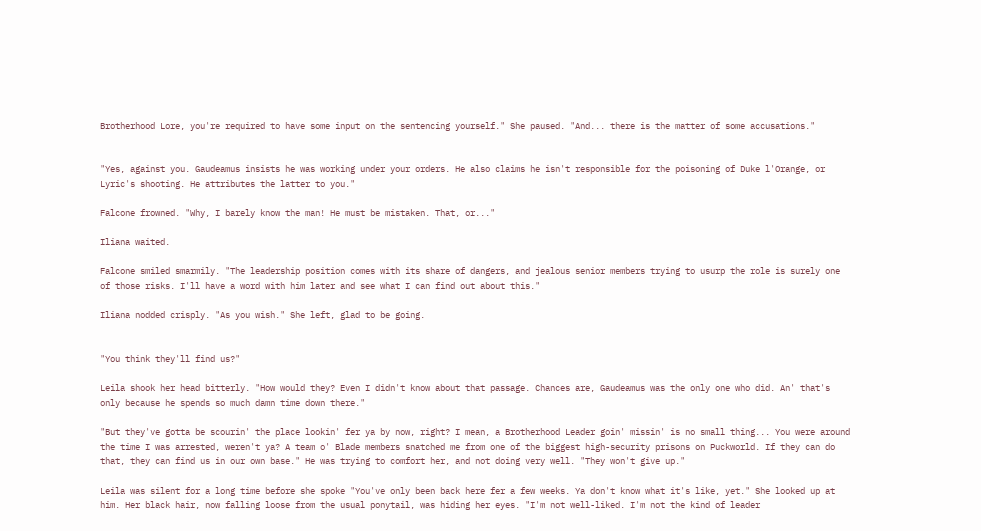Brotherhood Lore, you're required to have some input on the sentencing yourself." She paused. "And... there is the matter of some accusations."


"Yes, against you. Gaudeamus insists he was working under your orders. He also claims he isn't responsible for the poisoning of Duke l'Orange, or Lyric's shooting. He attributes the latter to you."

Falcone frowned. "Why, I barely know the man! He must be mistaken. That, or..."

Iliana waited.

Falcone smiled smarmily. "The leadership position comes with its share of dangers, and jealous senior members trying to usurp the role is surely one of those risks. I'll have a word with him later and see what I can find out about this."

Iliana nodded crisply. "As you wish." She left, glad to be going.


"You think they'll find us?"

Leila shook her head bitterly. "How would they? Even I didn't know about that passage. Chances are, Gaudeamus was the only one who did. An' that's only because he spends so much damn time down there."

"But they've gotta be scourin' the place lookin' fer ya by now, right? I mean, a Brotherhood Leader goin' missin' is no small thing... You were around the time I was arrested, weren't ya? A team o' Blade members snatched me from one of the biggest high-security prisons on Puckworld. If they can do that, they can find us in our own base." He was trying to comfort her, and not doing very well. "They won't give up."

Leila was silent for a long time before she spoke "You've only been back here fer a few weeks. Ya don't know what it's like, yet." She looked up at him. Her black hair, now falling loose from the usual ponytail, was hiding her eyes. "I'm not well-liked. I'm not the kind of leader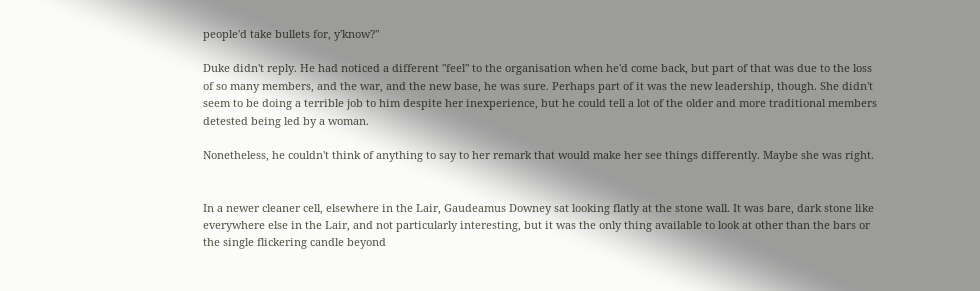people'd take bullets for, y'know?"

Duke didn't reply. He had noticed a different "feel" to the organisation when he'd come back, but part of that was due to the loss of so many members, and the war, and the new base, he was sure. Perhaps part of it was the new leadership, though. She didn't seem to be doing a terrible job to him despite her inexperience, but he could tell a lot of the older and more traditional members detested being led by a woman.

Nonetheless, he couldn't think of anything to say to her remark that would make her see things differently. Maybe she was right.


In a newer cleaner cell, elsewhere in the Lair, Gaudeamus Downey sat looking flatly at the stone wall. It was bare, dark stone like everywhere else in the Lair, and not particularly interesting, but it was the only thing available to look at other than the bars or the single flickering candle beyond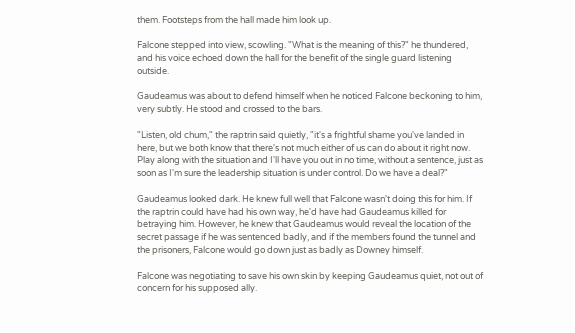them. Footsteps from the hall made him look up.

Falcone stepped into view, scowling. "What is the meaning of this?" he thundered, and his voice echoed down the hall for the benefit of the single guard listening outside.

Gaudeamus was about to defend himself when he noticed Falcone beckoning to him, very subtly. He stood and crossed to the bars.

"Listen, old chum," the raptrin said quietly, "it's a frightful shame you've landed in here, but we both know that there's not much either of us can do about it right now. Play along with the situation and I'll have you out in no time, without a sentence, just as soon as I'm sure the leadership situation is under control. Do we have a deal?"

Gaudeamus looked dark. He knew full well that Falcone wasn't doing this for him. If the raptrin could have had his own way, he'd have had Gaudeamus killed for betraying him. However, he knew that Gaudeamus would reveal the location of the secret passage if he was sentenced badly, and if the members found the tunnel and the prisoners, Falcone would go down just as badly as Downey himself.

Falcone was negotiating to save his own skin by keeping Gaudeamus quiet, not out of concern for his supposed ally.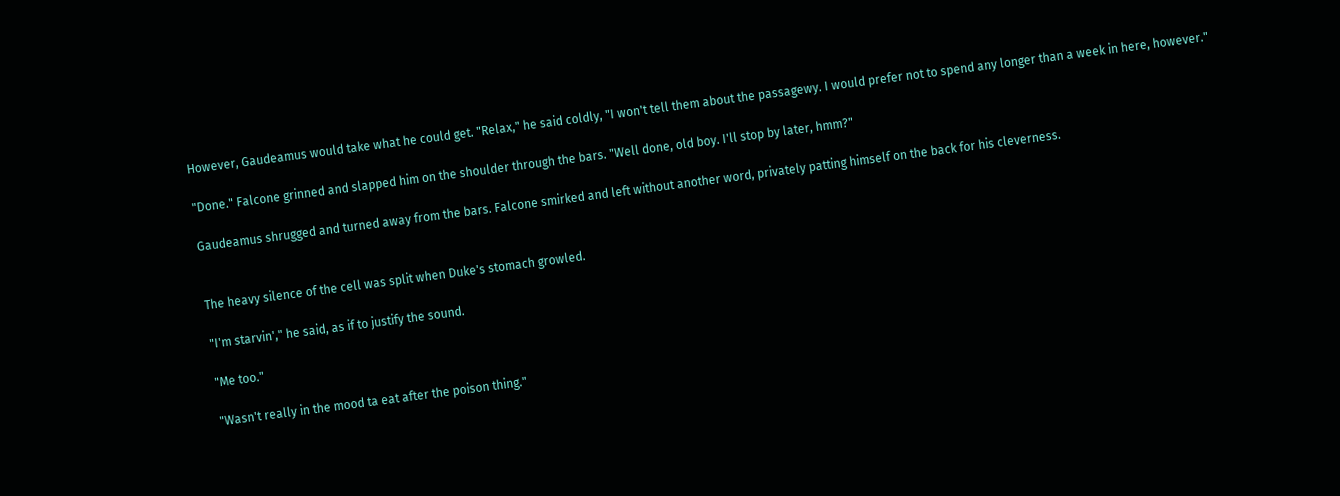However, Gaudeamus would take what he could get. "Relax," he said coldly, "I won't tell them about the passagewy. I would prefer not to spend any longer than a week in here, however."

"Done." Falcone grinned and slapped him on the shoulder through the bars. "Well done, old boy. I'll stop by later, hmm?"

Gaudeamus shrugged and turned away from the bars. Falcone smirked and left without another word, privately patting himself on the back for his cleverness.


The heavy silence of the cell was split when Duke's stomach growled.

"I'm starvin'," he said, as if to justify the sound.

"Me too."

"Wasn't really in the mood ta eat after the poison thing."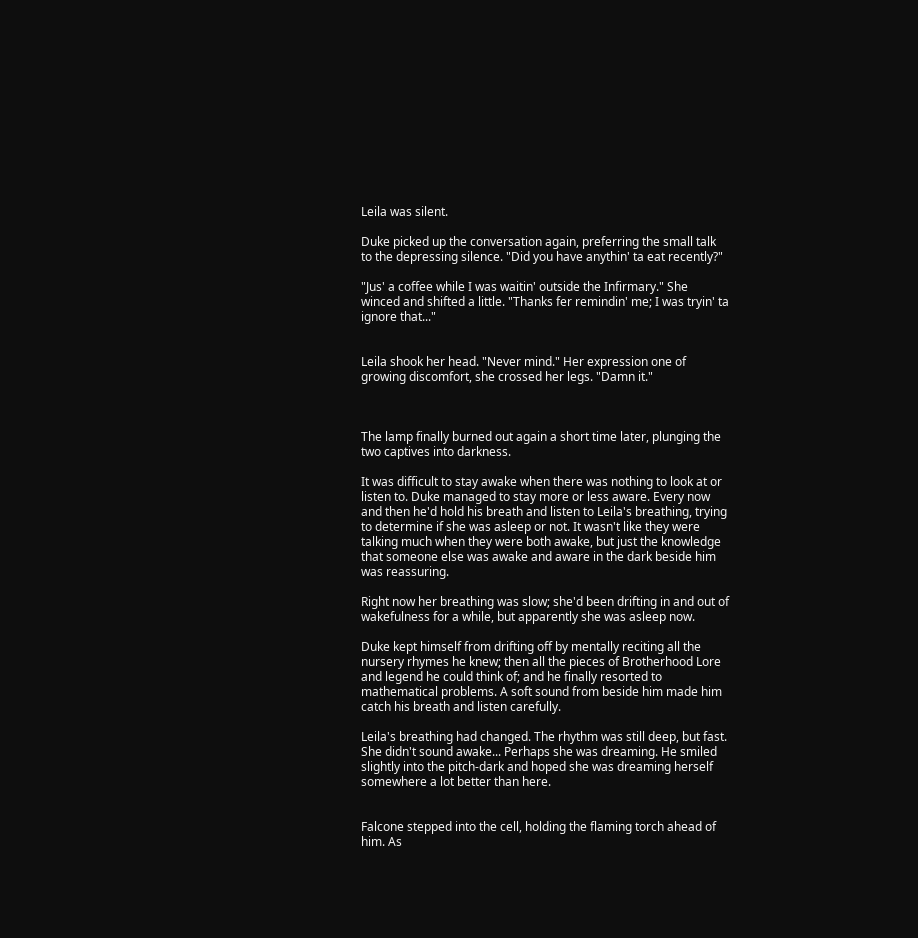Leila was silent.

Duke picked up the conversation again, preferring the small talk to the depressing silence. "Did you have anythin' ta eat recently?"

"Jus' a coffee while I was waitin' outside the Infirmary." She winced and shifted a little. "Thanks fer remindin' me; I was tryin' ta ignore that..."


Leila shook her head. "Never mind." Her expression one of growing discomfort, she crossed her legs. "Damn it."



The lamp finally burned out again a short time later, plunging the two captives into darkness.

It was difficult to stay awake when there was nothing to look at or listen to. Duke managed to stay more or less aware. Every now and then he'd hold his breath and listen to Leila's breathing, trying to determine if she was asleep or not. It wasn't like they were talking much when they were both awake, but just the knowledge that someone else was awake and aware in the dark beside him was reassuring.

Right now her breathing was slow; she'd been drifting in and out of wakefulness for a while, but apparently she was asleep now.

Duke kept himself from drifting off by mentally reciting all the nursery rhymes he knew; then all the pieces of Brotherhood Lore and legend he could think of; and he finally resorted to mathematical problems. A soft sound from beside him made him catch his breath and listen carefully.

Leila's breathing had changed. The rhythm was still deep, but fast. She didn't sound awake... Perhaps she was dreaming. He smiled slightly into the pitch-dark and hoped she was dreaming herself somewhere a lot better than here.


Falcone stepped into the cell, holding the flaming torch ahead of him. As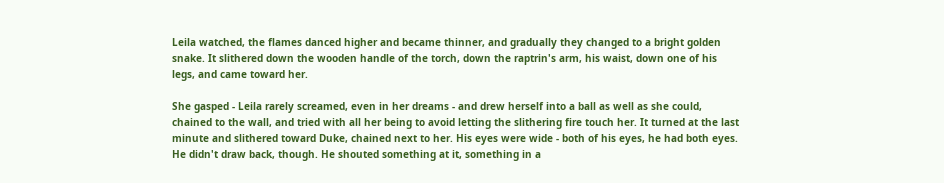Leila watched, the flames danced higher and became thinner, and gradually they changed to a bright golden snake. It slithered down the wooden handle of the torch, down the raptrin's arm, his waist, down one of his legs, and came toward her.

She gasped - Leila rarely screamed, even in her dreams - and drew herself into a ball as well as she could, chained to the wall, and tried with all her being to avoid letting the slithering fire touch her. It turned at the last minute and slithered toward Duke, chained next to her. His eyes were wide - both of his eyes, he had both eyes. He didn't draw back, though. He shouted something at it, something in a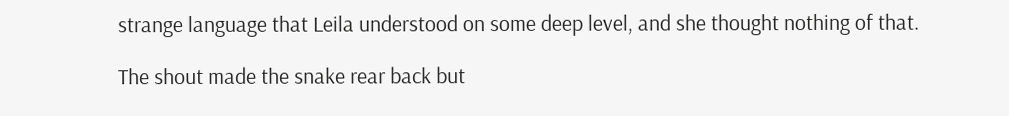strange language that Leila understood on some deep level, and she thought nothing of that.

The shout made the snake rear back but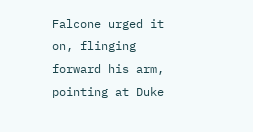Falcone urged it on, flinging forward his arm, pointing at Duke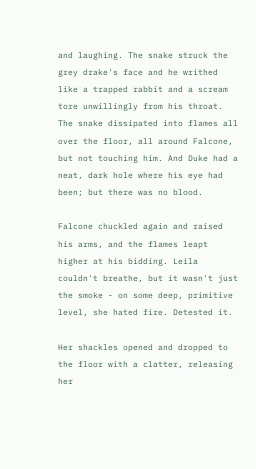and laughing. The snake struck the grey drake's face and he writhed like a trapped rabbit and a scream tore unwillingly from his throat. The snake dissipated into flames all over the floor, all around Falcone, but not touching him. And Duke had a neat, dark hole where his eye had been; but there was no blood.

Falcone chuckled again and raised his arms, and the flames leapt higher at his bidding. Leila couldn't breathe, but it wasn't just the smoke - on some deep, primitive level, she hated fire. Detested it.

Her shackles opened and dropped to the floor with a clatter, releasing her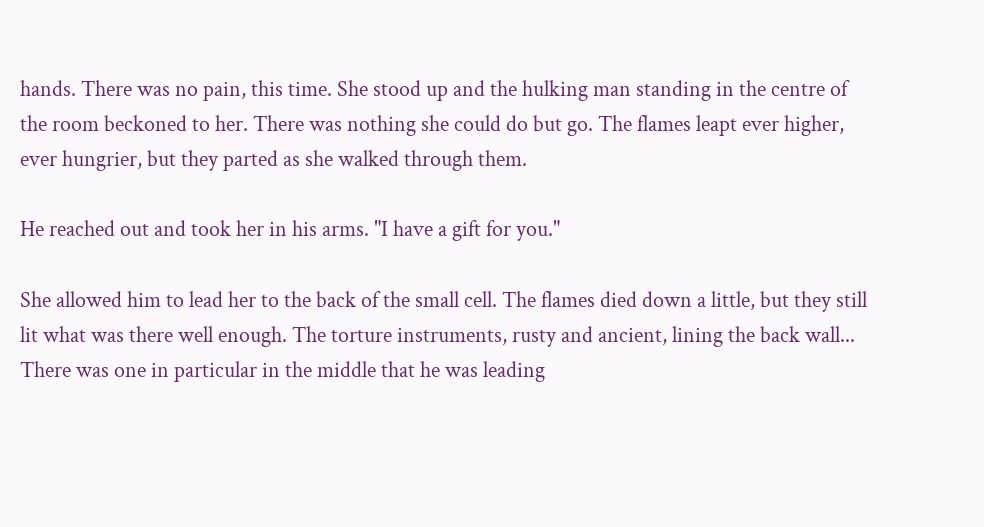hands. There was no pain, this time. She stood up and the hulking man standing in the centre of the room beckoned to her. There was nothing she could do but go. The flames leapt ever higher, ever hungrier, but they parted as she walked through them.

He reached out and took her in his arms. "I have a gift for you."

She allowed him to lead her to the back of the small cell. The flames died down a little, but they still lit what was there well enough. The torture instruments, rusty and ancient, lining the back wall... There was one in particular in the middle that he was leading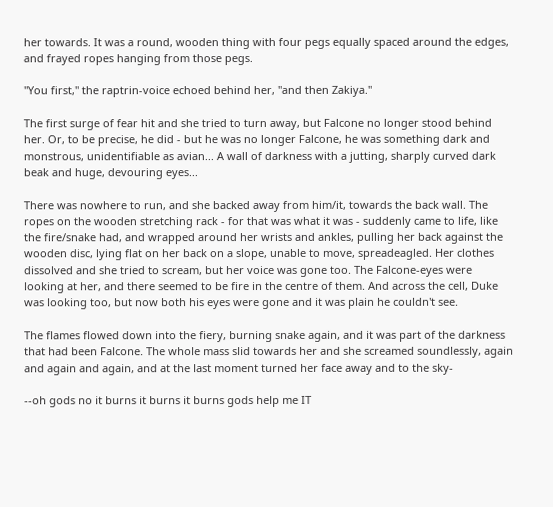her towards. It was a round, wooden thing with four pegs equally spaced around the edges, and frayed ropes hanging from those pegs.

"You first," the raptrin-voice echoed behind her, "and then Zakiya."

The first surge of fear hit and she tried to turn away, but Falcone no longer stood behind her. Or, to be precise, he did - but he was no longer Falcone, he was something dark and monstrous, unidentifiable as avian... A wall of darkness with a jutting, sharply curved dark beak and huge, devouring eyes...

There was nowhere to run, and she backed away from him/it, towards the back wall. The ropes on the wooden stretching rack - for that was what it was - suddenly came to life, like the fire/snake had, and wrapped around her wrists and ankles, pulling her back against the wooden disc, lying flat on her back on a slope, unable to move, spreadeagled. Her clothes dissolved and she tried to scream, but her voice was gone too. The Falcone-eyes were looking at her, and there seemed to be fire in the centre of them. And across the cell, Duke was looking too, but now both his eyes were gone and it was plain he couldn't see.

The flames flowed down into the fiery, burning snake again, and it was part of the darkness that had been Falcone. The whole mass slid towards her and she screamed soundlessly, again and again and again, and at the last moment turned her face away and to the sky-

--oh gods no it burns it burns it burns gods help me IT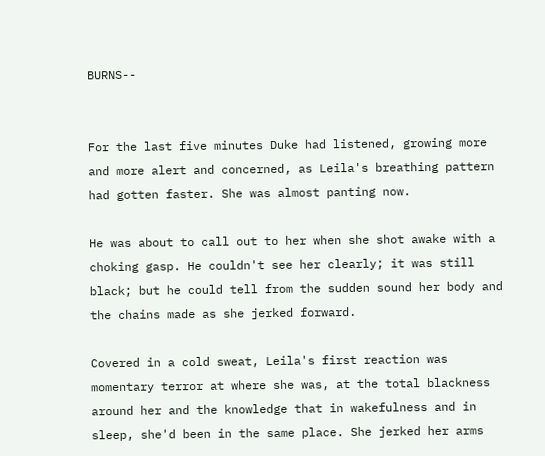BURNS--


For the last five minutes Duke had listened, growing more and more alert and concerned, as Leila's breathing pattern had gotten faster. She was almost panting now.

He was about to call out to her when she shot awake with a choking gasp. He couldn't see her clearly; it was still black; but he could tell from the sudden sound her body and the chains made as she jerked forward.

Covered in a cold sweat, Leila's first reaction was momentary terror at where she was, at the total blackness around her and the knowledge that in wakefulness and in sleep, she'd been in the same place. She jerked her arms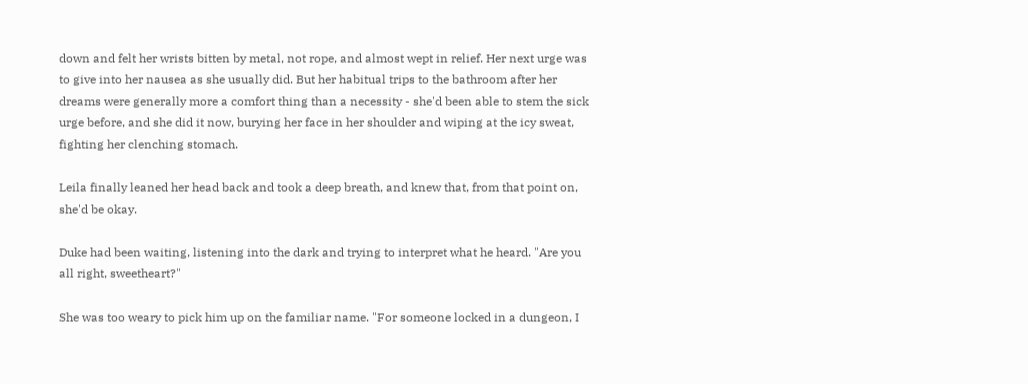down and felt her wrists bitten by metal, not rope, and almost wept in relief. Her next urge was to give into her nausea as she usually did. But her habitual trips to the bathroom after her dreams were generally more a comfort thing than a necessity - she'd been able to stem the sick urge before, and she did it now, burying her face in her shoulder and wiping at the icy sweat, fighting her clenching stomach.

Leila finally leaned her head back and took a deep breath, and knew that, from that point on, she'd be okay.

Duke had been waiting, listening into the dark and trying to interpret what he heard. "Are you all right, sweetheart?"

She was too weary to pick him up on the familiar name. "For someone locked in a dungeon, I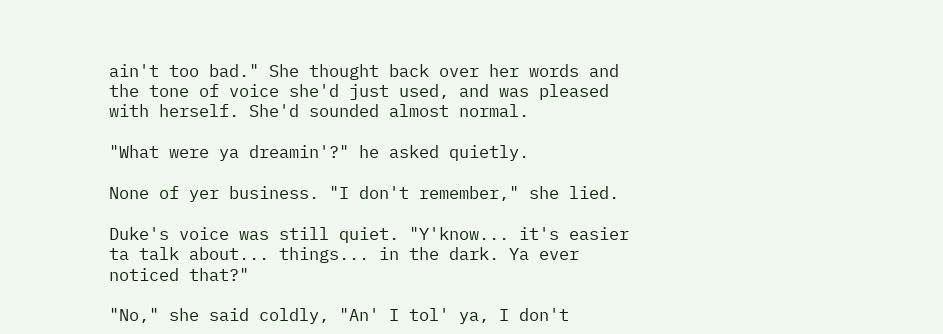ain't too bad." She thought back over her words and the tone of voice she'd just used, and was pleased with herself. She'd sounded almost normal.

"What were ya dreamin'?" he asked quietly.

None of yer business. "I don't remember," she lied.

Duke's voice was still quiet. "Y'know... it's easier ta talk about... things... in the dark. Ya ever noticed that?"

"No," she said coldly, "An' I tol' ya, I don't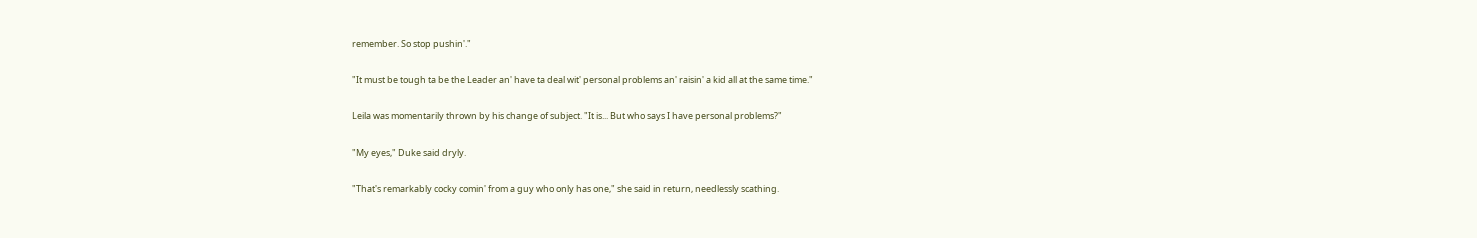remember. So stop pushin'."

"It must be tough ta be the Leader an' have ta deal wit' personal problems an' raisin' a kid all at the same time."

Leila was momentarily thrown by his change of subject. "It is... But who says I have personal problems?"

"My eyes," Duke said dryly.

"That's remarkably cocky comin' from a guy who only has one," she said in return, needlessly scathing.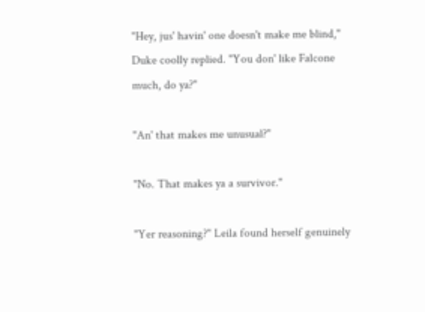"Hey, jus' havin' one doesn't make me blind," Duke coolly replied. "You don' like Falcone much, do ya?"

"An' that makes me unusual?"

"No. That makes ya a survivor."

"Yer reasoning?" Leila found herself genuinely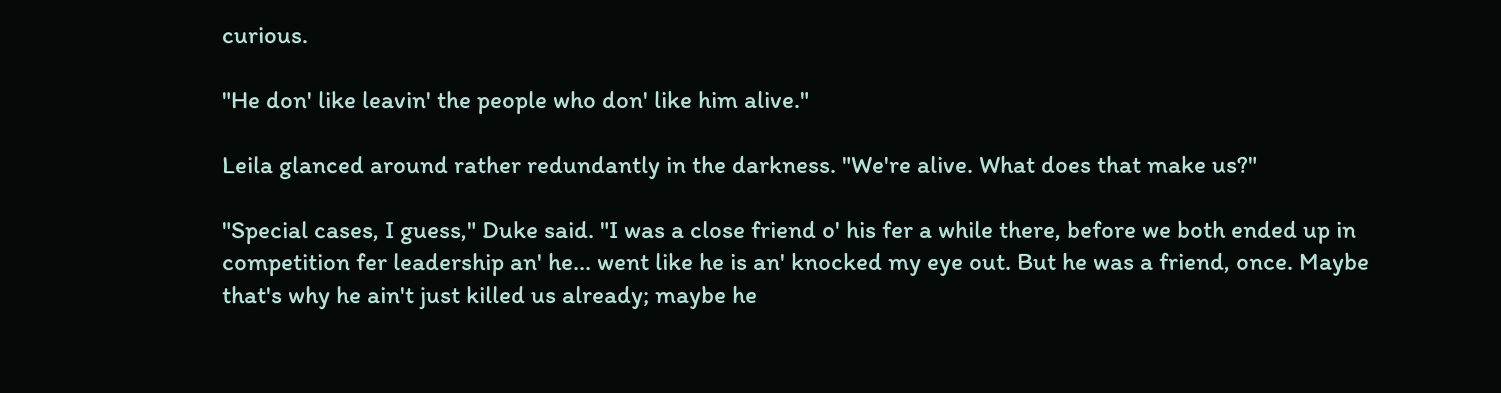curious.

"He don' like leavin' the people who don' like him alive."

Leila glanced around rather redundantly in the darkness. "We're alive. What does that make us?"

"Special cases, I guess," Duke said. "I was a close friend o' his fer a while there, before we both ended up in competition fer leadership an' he... went like he is an' knocked my eye out. But he was a friend, once. Maybe that's why he ain't just killed us already; maybe he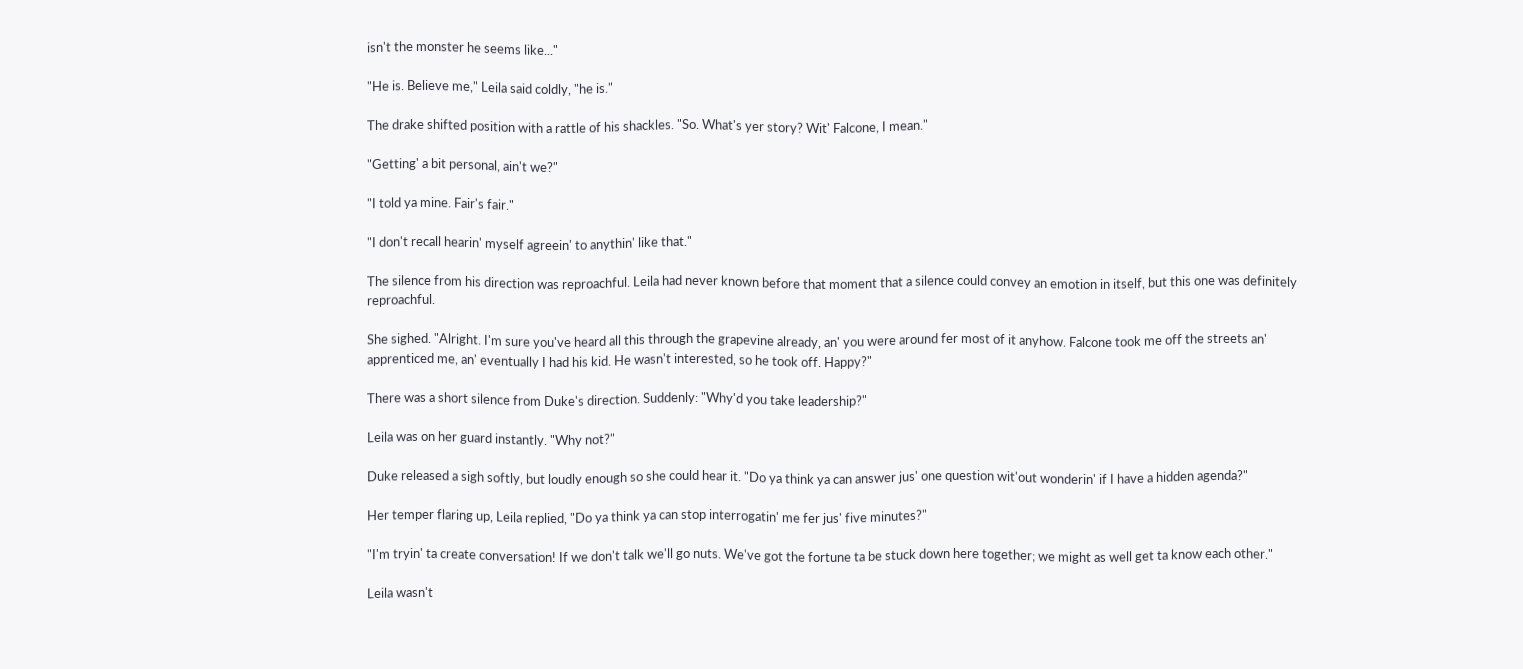isn't the monster he seems like..."

"He is. Believe me," Leila said coldly, "he is."

The drake shifted position with a rattle of his shackles. "So. What's yer story? Wit' Falcone, I mean."

"Getting' a bit personal, ain't we?"

"I told ya mine. Fair's fair."

"I don't recall hearin' myself agreein' to anythin' like that."

The silence from his direction was reproachful. Leila had never known before that moment that a silence could convey an emotion in itself, but this one was definitely reproachful.

She sighed. "Alright. I'm sure you've heard all this through the grapevine already, an' you were around fer most of it anyhow. Falcone took me off the streets an' apprenticed me, an' eventually I had his kid. He wasn't interested, so he took off. Happy?"

There was a short silence from Duke's direction. Suddenly: "Why'd you take leadership?"

Leila was on her guard instantly. "Why not?"

Duke released a sigh softly, but loudly enough so she could hear it. "Do ya think ya can answer jus' one question wit'out wonderin' if I have a hidden agenda?"

Her temper flaring up, Leila replied, "Do ya think ya can stop interrogatin' me fer jus' five minutes?"

"I'm tryin' ta create conversation! If we don't talk we'll go nuts. We've got the fortune ta be stuck down here together; we might as well get ta know each other."

Leila wasn't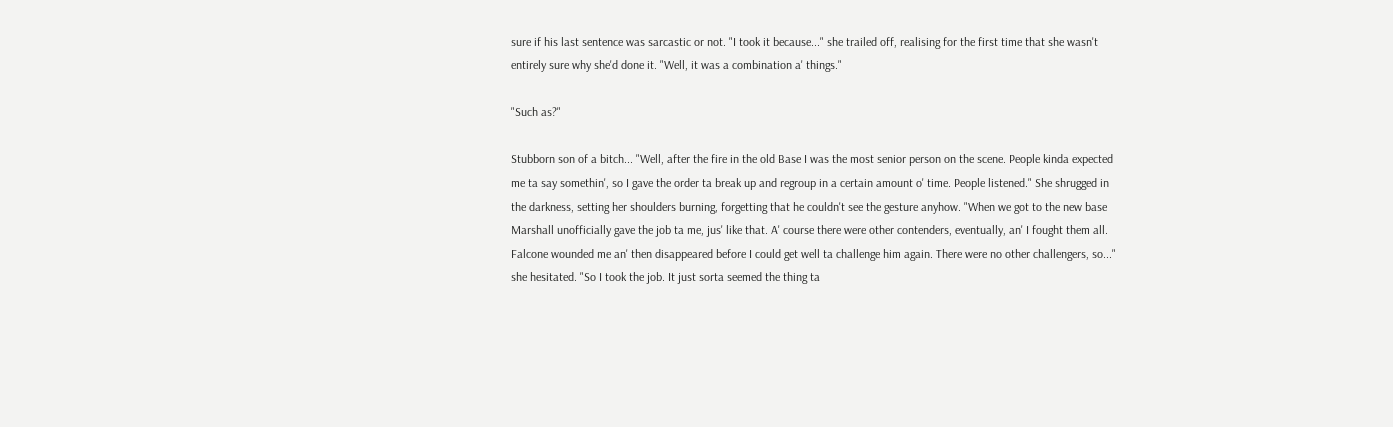sure if his last sentence was sarcastic or not. "I took it because..." she trailed off, realising for the first time that she wasn't entirely sure why she'd done it. "Well, it was a combination a' things."

"Such as?"

Stubborn son of a bitch... "Well, after the fire in the old Base I was the most senior person on the scene. People kinda expected me ta say somethin', so I gave the order ta break up and regroup in a certain amount o' time. People listened." She shrugged in the darkness, setting her shoulders burning, forgetting that he couldn't see the gesture anyhow. "When we got to the new base Marshall unofficially gave the job ta me, jus' like that. A' course there were other contenders, eventually, an' I fought them all. Falcone wounded me an' then disappeared before I could get well ta challenge him again. There were no other challengers, so..." she hesitated. "So I took the job. It just sorta seemed the thing ta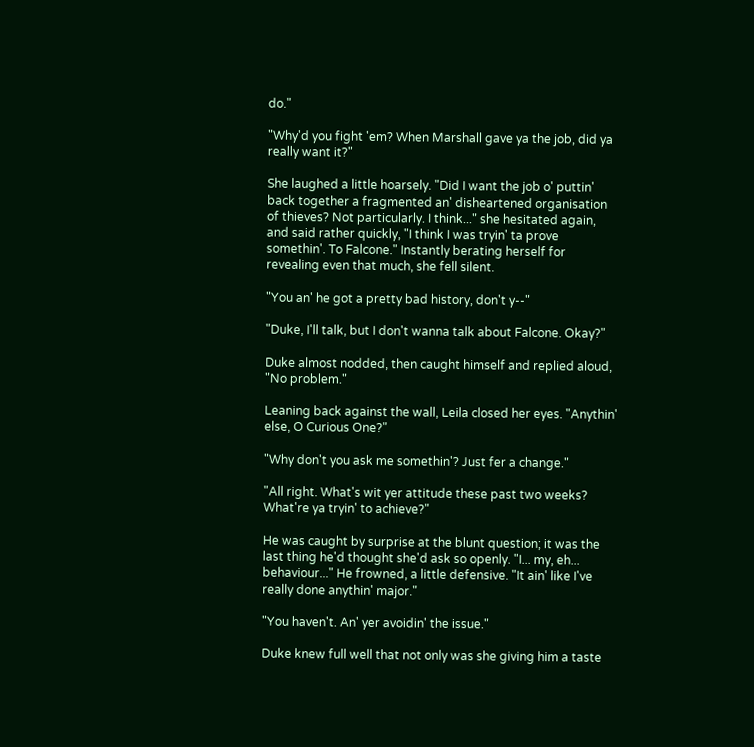do."

"Why'd you fight 'em? When Marshall gave ya the job, did ya really want it?"

She laughed a little hoarsely. "Did I want the job o' puttin' back together a fragmented an' disheartened organisation of thieves? Not particularly. I think..." she hesitated again, and said rather quickly, "I think I was tryin' ta prove somethin'. To Falcone." Instantly berating herself for revealing even that much, she fell silent.

"You an' he got a pretty bad history, don't y--"

"Duke, I'll talk, but I don't wanna talk about Falcone. Okay?"

Duke almost nodded, then caught himself and replied aloud, "No problem."

Leaning back against the wall, Leila closed her eyes. "Anythin' else, O Curious One?"

"Why don't you ask me somethin'? Just fer a change."

"All right. What's wit yer attitude these past two weeks? What're ya tryin' to achieve?"

He was caught by surprise at the blunt question; it was the last thing he'd thought she'd ask so openly. "I... my, eh... behaviour..." He frowned, a little defensive. "It ain' like I've really done anythin' major."

"You haven't. An' yer avoidin' the issue."

Duke knew full well that not only was she giving him a taste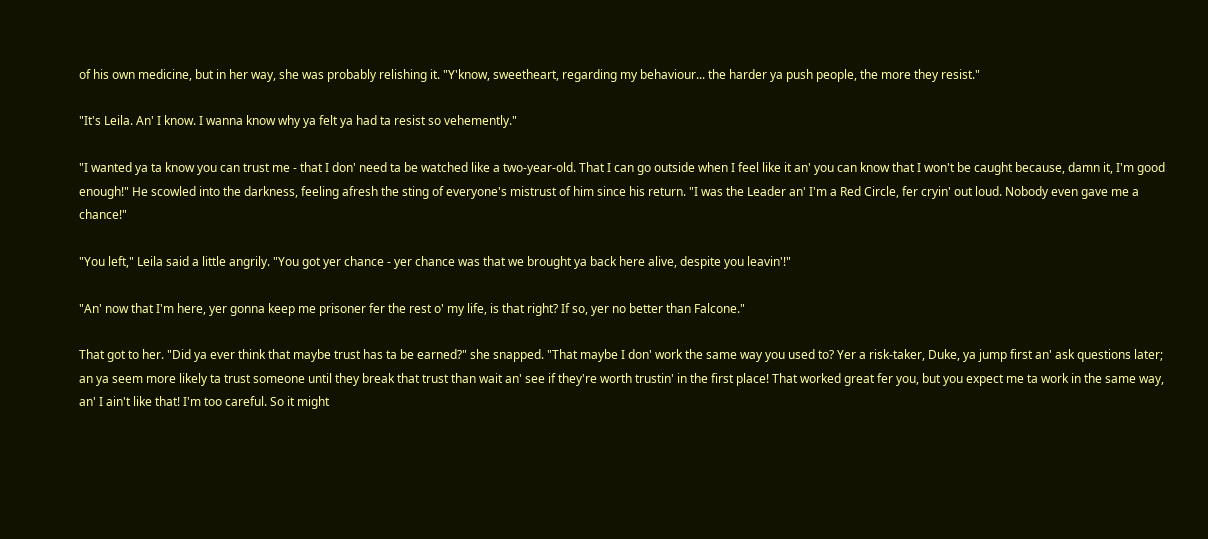of his own medicine, but in her way, she was probably relishing it. "Y'know, sweetheart, regarding my behaviour... the harder ya push people, the more they resist."

"It's Leila. An' I know. I wanna know why ya felt ya had ta resist so vehemently."

"I wanted ya ta know you can trust me - that I don' need ta be watched like a two-year-old. That I can go outside when I feel like it an' you can know that I won't be caught because, damn it, I'm good enough!" He scowled into the darkness, feeling afresh the sting of everyone's mistrust of him since his return. "I was the Leader an' I'm a Red Circle, fer cryin' out loud. Nobody even gave me a chance!"

"You left," Leila said a little angrily. "You got yer chance - yer chance was that we brought ya back here alive, despite you leavin'!"

"An' now that I'm here, yer gonna keep me prisoner fer the rest o' my life, is that right? If so, yer no better than Falcone."

That got to her. "Did ya ever think that maybe trust has ta be earned?" she snapped. "That maybe I don' work the same way you used to? Yer a risk-taker, Duke, ya jump first an' ask questions later; an ya seem more likely ta trust someone until they break that trust than wait an' see if they're worth trustin' in the first place! That worked great fer you, but you expect me ta work in the same way, an' I ain't like that! I'm too careful. So it might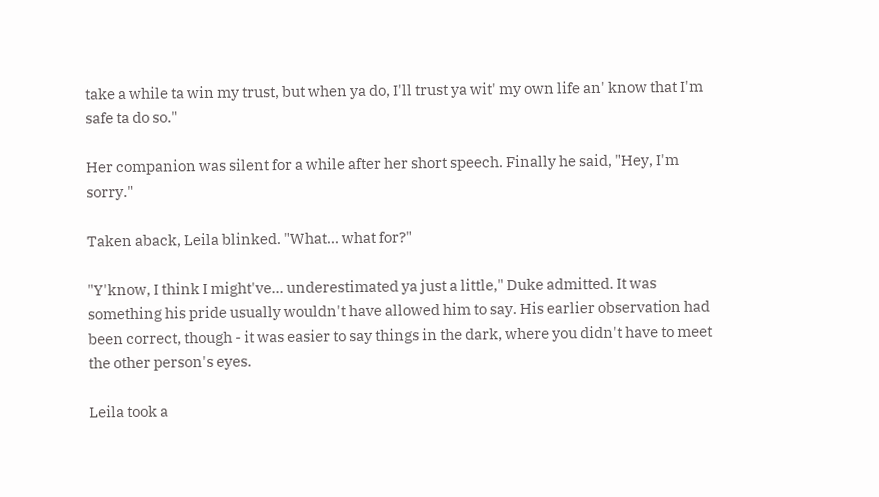take a while ta win my trust, but when ya do, I'll trust ya wit' my own life an' know that I'm safe ta do so."

Her companion was silent for a while after her short speech. Finally he said, "Hey, I'm sorry."

Taken aback, Leila blinked. "What... what for?"

"Y'know, I think I might've... underestimated ya just a little," Duke admitted. It was something his pride usually wouldn't have allowed him to say. His earlier observation had been correct, though - it was easier to say things in the dark, where you didn't have to meet the other person's eyes.

Leila took a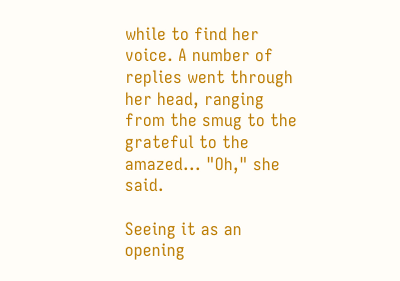while to find her voice. A number of replies went through her head, ranging from the smug to the grateful to the amazed... "Oh," she said.

Seeing it as an opening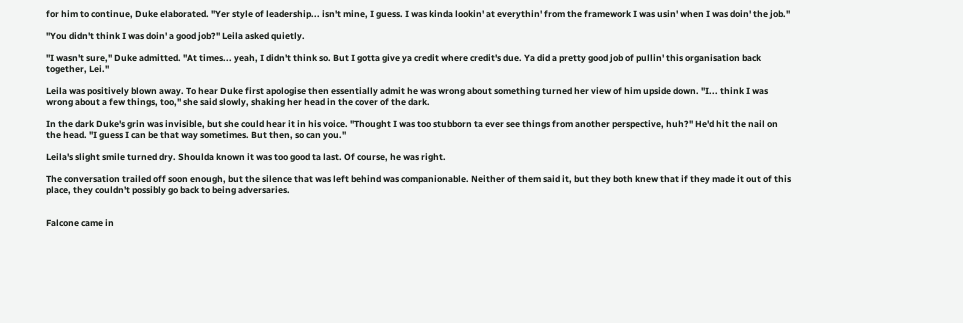for him to continue, Duke elaborated. "Yer style of leadership... isn't mine, I guess. I was kinda lookin' at everythin' from the framework I was usin' when I was doin' the job."

"You didn't think I was doin' a good job?" Leila asked quietly.

"I wasn't sure," Duke admitted. "At times... yeah, I didn't think so. But I gotta give ya credit where credit's due. Ya did a pretty good job of pullin' this organisation back together, Lei."

Leila was positively blown away. To hear Duke first apologise then essentially admit he was wrong about something turned her view of him upside down. "I... think I was wrong about a few things, too," she said slowly, shaking her head in the cover of the dark.

In the dark Duke's grin was invisible, but she could hear it in his voice. "Thought I was too stubborn ta ever see things from another perspective, huh?" He'd hit the nail on the head. "I guess I can be that way sometimes. But then, so can you."

Leila's slight smile turned dry. Shoulda known it was too good ta last. Of course, he was right.

The conversation trailed off soon enough, but the silence that was left behind was companionable. Neither of them said it, but they both knew that if they made it out of this place, they couldn't possibly go back to being adversaries.


Falcone came in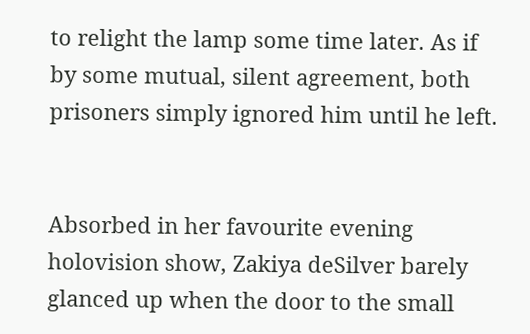to relight the lamp some time later. As if by some mutual, silent agreement, both prisoners simply ignored him until he left.


Absorbed in her favourite evening holovision show, Zakiya deSilver barely glanced up when the door to the small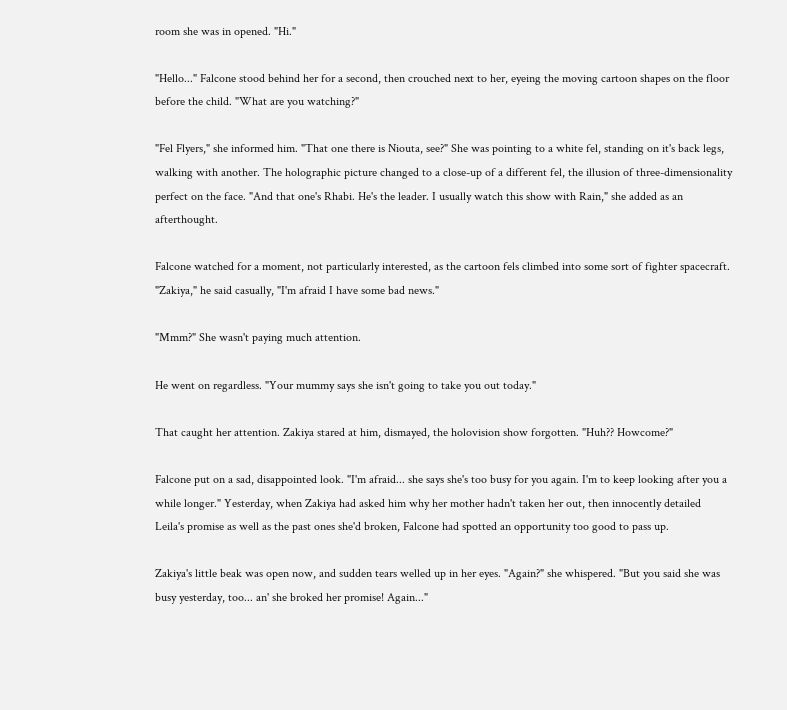room she was in opened. "Hi."

"Hello..." Falcone stood behind her for a second, then crouched next to her, eyeing the moving cartoon shapes on the floor before the child. "What are you watching?"

"Fel Flyers," she informed him. "That one there is Niouta, see?" She was pointing to a white fel, standing on it's back legs, walking with another. The holographic picture changed to a close-up of a different fel, the illusion of three-dimensionality perfect on the face. "And that one's Rhabi. He's the leader. I usually watch this show with Rain," she added as an afterthought.

Falcone watched for a moment, not particularly interested, as the cartoon fels climbed into some sort of fighter spacecraft. "Zakiya," he said casually, "I'm afraid I have some bad news."

"Mmm?" She wasn't paying much attention.

He went on regardless. "Your mummy says she isn't going to take you out today."

That caught her attention. Zakiya stared at him, dismayed, the holovision show forgotten. "Huh?? Howcome?"

Falcone put on a sad, disappointed look. "I'm afraid... she says she's too busy for you again. I'm to keep looking after you a while longer." Yesterday, when Zakiya had asked him why her mother hadn't taken her out, then innocently detailed Leila's promise as well as the past ones she'd broken, Falcone had spotted an opportunity too good to pass up.

Zakiya's little beak was open now, and sudden tears welled up in her eyes. "Again?" she whispered. "But you said she was busy yesterday, too... an' she broked her promise! Again..."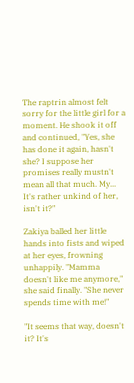The raptrin almost felt sorry for the little girl for a moment. He shook it off and continued, "Yes, she has done it again, hasn't she? I suppose her promises really mustn't mean all that much. My... It's rather unkind of her, isn't it?"

Zakiya balled her little hands into fists and wiped at her eyes, frowning unhappily. "Mamma doesn't like me anymore," she said finally. "She never spends time with me!"

"It seems that way, doesn't it? It's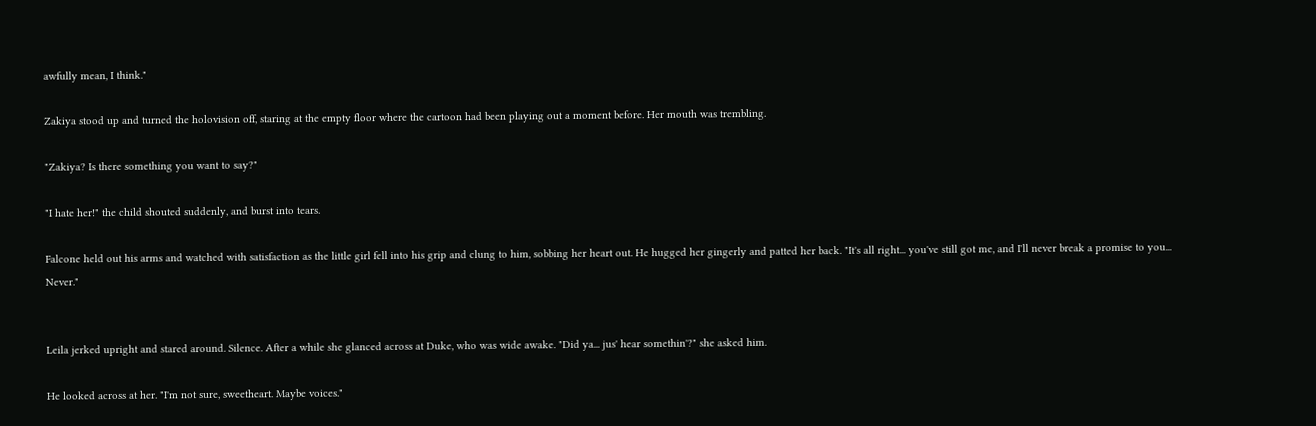awfully mean, I think."

Zakiya stood up and turned the holovision off, staring at the empty floor where the cartoon had been playing out a moment before. Her mouth was trembling.

"Zakiya? Is there something you want to say?"

"I hate her!" the child shouted suddenly, and burst into tears.

Falcone held out his arms and watched with satisfaction as the little girl fell into his grip and clung to him, sobbing her heart out. He hugged her gingerly and patted her back. "It's all right... you've still got me, and I'll never break a promise to you... Never."


Leila jerked upright and stared around. Silence. After a while she glanced across at Duke, who was wide awake. "Did ya... jus' hear somethin'?" she asked him.

He looked across at her. "I'm not sure, sweetheart. Maybe voices."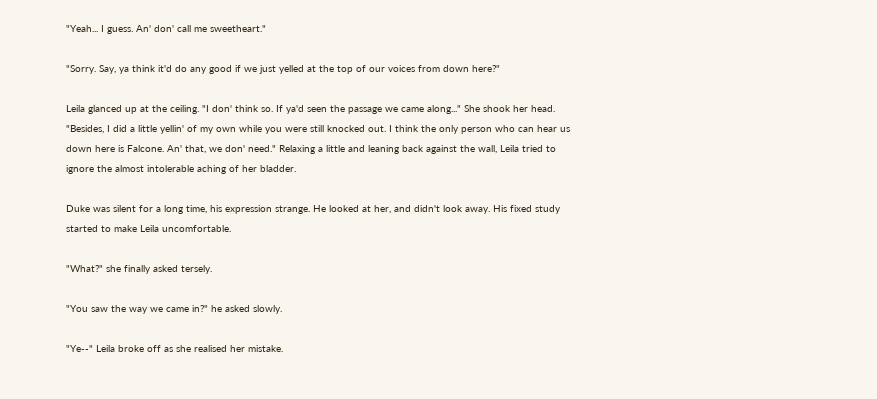"Yeah... I guess. An' don' call me sweetheart."

"Sorry. Say, ya think it'd do any good if we just yelled at the top of our voices from down here?"

Leila glanced up at the ceiling. "I don' think so. If ya'd seen the passage we came along..." She shook her head. "Besides, I did a little yellin' of my own while you were still knocked out. I think the only person who can hear us down here is Falcone. An' that, we don' need." Relaxing a little and leaning back against the wall, Leila tried to ignore the almost intolerable aching of her bladder.

Duke was silent for a long time, his expression strange. He looked at her, and didn't look away. His fixed study started to make Leila uncomfortable.

"What?" she finally asked tersely.

"You saw the way we came in?" he asked slowly.

"Ye--" Leila broke off as she realised her mistake.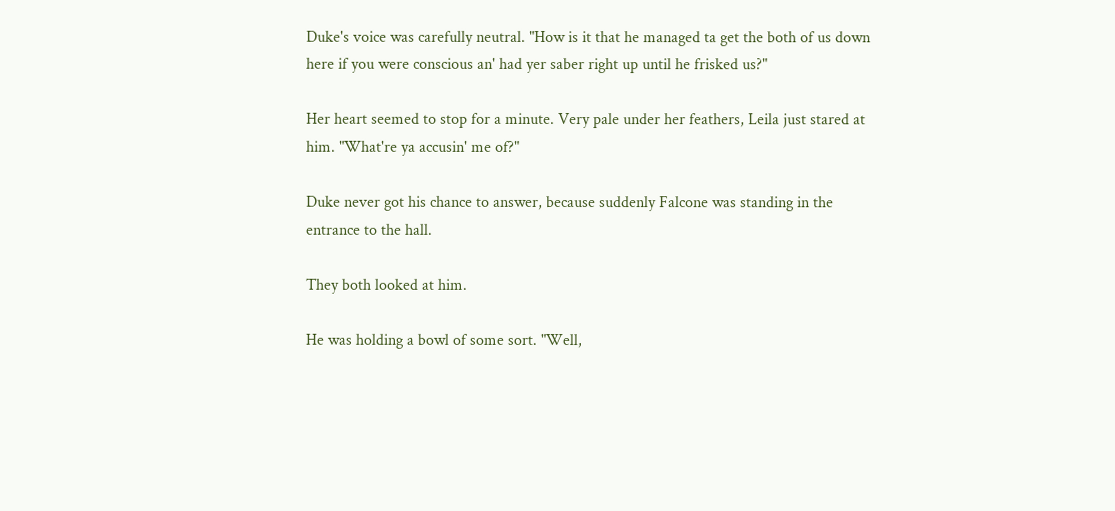Duke's voice was carefully neutral. "How is it that he managed ta get the both of us down here if you were conscious an' had yer saber right up until he frisked us?"

Her heart seemed to stop for a minute. Very pale under her feathers, Leila just stared at him. "What're ya accusin' me of?"

Duke never got his chance to answer, because suddenly Falcone was standing in the entrance to the hall.

They both looked at him.

He was holding a bowl of some sort. "Well,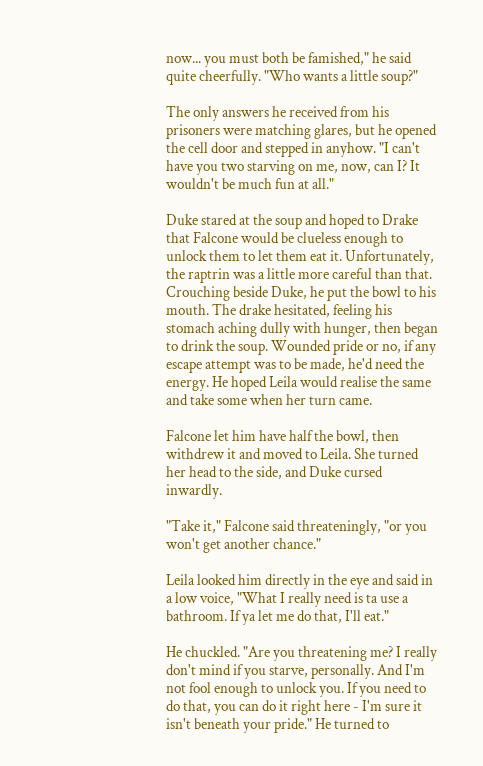now... you must both be famished," he said quite cheerfully. "Who wants a little soup?"

The only answers he received from his prisoners were matching glares, but he opened the cell door and stepped in anyhow. "I can't have you two starving on me, now, can I? It wouldn't be much fun at all."

Duke stared at the soup and hoped to Drake that Falcone would be clueless enough to unlock them to let them eat it. Unfortunately, the raptrin was a little more careful than that. Crouching beside Duke, he put the bowl to his mouth. The drake hesitated, feeling his stomach aching dully with hunger, then began to drink the soup. Wounded pride or no, if any escape attempt was to be made, he'd need the energy. He hoped Leila would realise the same and take some when her turn came.

Falcone let him have half the bowl, then withdrew it and moved to Leila. She turned her head to the side, and Duke cursed inwardly.

"Take it," Falcone said threateningly, "or you won't get another chance."

Leila looked him directly in the eye and said in a low voice, "What I really need is ta use a bathroom. If ya let me do that, I'll eat."

He chuckled. "Are you threatening me? I really don't mind if you starve, personally. And I'm not fool enough to unlock you. If you need to do that, you can do it right here - I'm sure it isn't beneath your pride." He turned to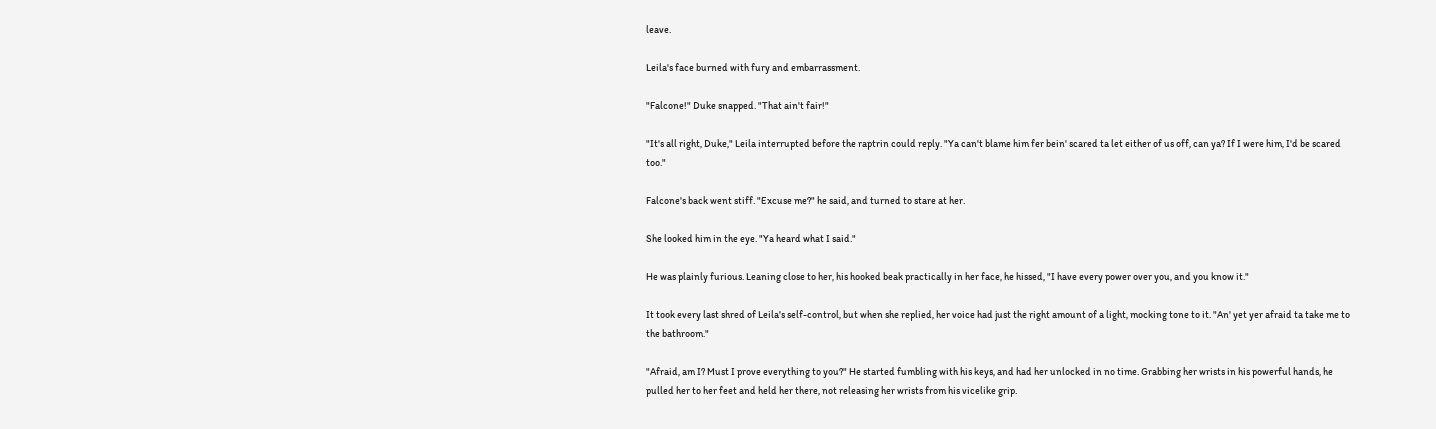leave.

Leila's face burned with fury and embarrassment.

"Falcone!" Duke snapped. "That ain't fair!"

"It's all right, Duke," Leila interrupted before the raptrin could reply. "Ya can't blame him fer bein' scared ta let either of us off, can ya? If I were him, I'd be scared too."

Falcone's back went stiff. "Excuse me?" he said, and turned to stare at her.

She looked him in the eye. "Ya heard what I said."

He was plainly furious. Leaning close to her, his hooked beak practically in her face, he hissed, "I have every power over you, and you know it."

It took every last shred of Leila's self-control, but when she replied, her voice had just the right amount of a light, mocking tone to it. "An' yet yer afraid ta take me to the bathroom."

"Afraid, am I? Must I prove everything to you?" He started fumbling with his keys, and had her unlocked in no time. Grabbing her wrists in his powerful hands, he pulled her to her feet and held her there, not releasing her wrists from his vicelike grip.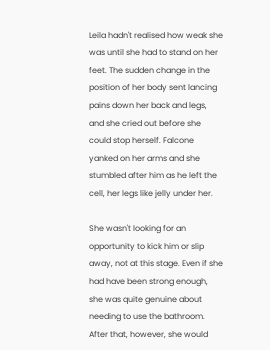Leila hadn't realised how weak she was until she had to stand on her feet. The sudden change in the position of her body sent lancing pains down her back and legs, and she cried out before she could stop herself. Falcone yanked on her arms and she stumbled after him as he left the cell, her legs like jelly under her.

She wasn't looking for an opportunity to kick him or slip away, not at this stage. Even if she had have been strong enough, she was quite genuine about needing to use the bathroom. After that, however, she would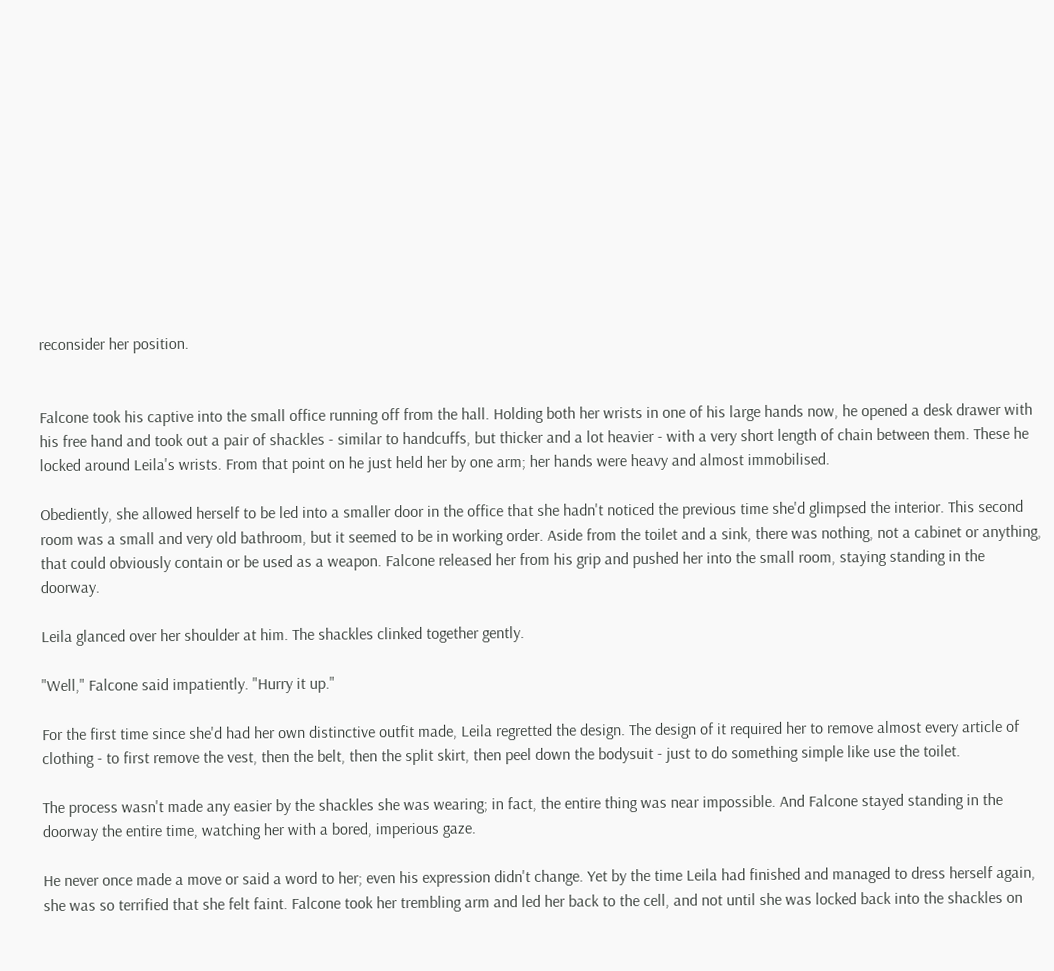reconsider her position.


Falcone took his captive into the small office running off from the hall. Holding both her wrists in one of his large hands now, he opened a desk drawer with his free hand and took out a pair of shackles - similar to handcuffs, but thicker and a lot heavier - with a very short length of chain between them. These he locked around Leila's wrists. From that point on he just held her by one arm; her hands were heavy and almost immobilised.

Obediently, she allowed herself to be led into a smaller door in the office that she hadn't noticed the previous time she'd glimpsed the interior. This second room was a small and very old bathroom, but it seemed to be in working order. Aside from the toilet and a sink, there was nothing, not a cabinet or anything, that could obviously contain or be used as a weapon. Falcone released her from his grip and pushed her into the small room, staying standing in the doorway.

Leila glanced over her shoulder at him. The shackles clinked together gently.

"Well," Falcone said impatiently. "Hurry it up."

For the first time since she'd had her own distinctive outfit made, Leila regretted the design. The design of it required her to remove almost every article of clothing - to first remove the vest, then the belt, then the split skirt, then peel down the bodysuit - just to do something simple like use the toilet.

The process wasn't made any easier by the shackles she was wearing; in fact, the entire thing was near impossible. And Falcone stayed standing in the doorway the entire time, watching her with a bored, imperious gaze.

He never once made a move or said a word to her; even his expression didn't change. Yet by the time Leila had finished and managed to dress herself again, she was so terrified that she felt faint. Falcone took her trembling arm and led her back to the cell, and not until she was locked back into the shackles on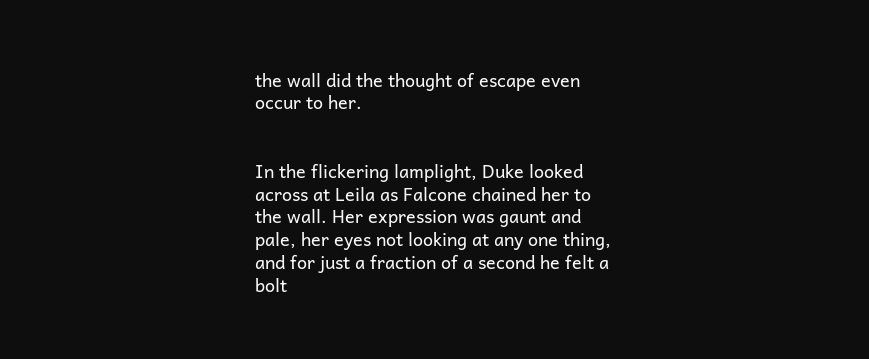the wall did the thought of escape even occur to her.


In the flickering lamplight, Duke looked across at Leila as Falcone chained her to the wall. Her expression was gaunt and pale, her eyes not looking at any one thing, and for just a fraction of a second he felt a bolt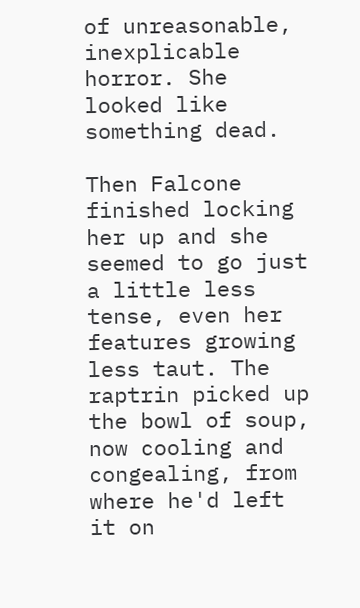of unreasonable, inexplicable horror. She looked like something dead.

Then Falcone finished locking her up and she seemed to go just a little less tense, even her features growing less taut. The raptrin picked up the bowl of soup, now cooling and congealing, from where he'd left it on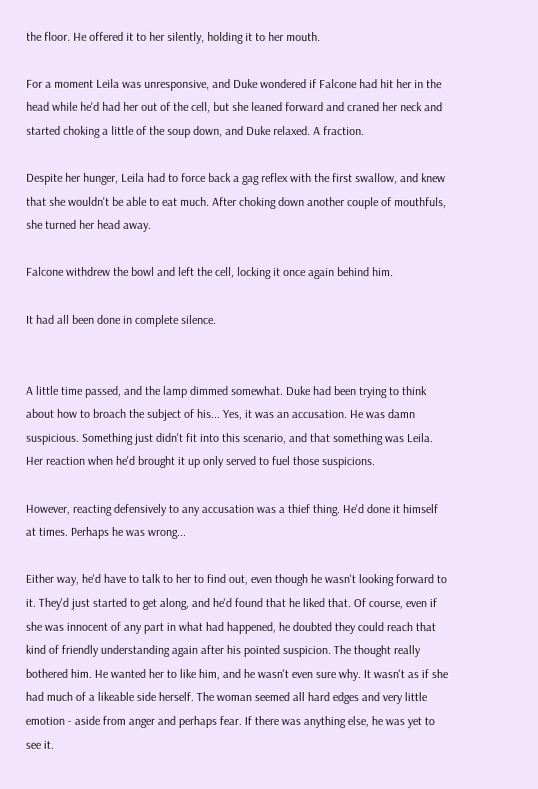the floor. He offered it to her silently, holding it to her mouth.

For a moment Leila was unresponsive, and Duke wondered if Falcone had hit her in the head while he'd had her out of the cell, but she leaned forward and craned her neck and started choking a little of the soup down, and Duke relaxed. A fraction.

Despite her hunger, Leila had to force back a gag reflex with the first swallow, and knew that she wouldn't be able to eat much. After choking down another couple of mouthfuls, she turned her head away.

Falcone withdrew the bowl and left the cell, locking it once again behind him.

It had all been done in complete silence.


A little time passed, and the lamp dimmed somewhat. Duke had been trying to think about how to broach the subject of his... Yes, it was an accusation. He was damn suspicious. Something just didn't fit into this scenario, and that something was Leila. Her reaction when he'd brought it up only served to fuel those suspicions.

However, reacting defensively to any accusation was a thief thing. He'd done it himself at times. Perhaps he was wrong...

Either way, he'd have to talk to her to find out, even though he wasn't looking forward to it. They'd just started to get along, and he'd found that he liked that. Of course, even if she was innocent of any part in what had happened, he doubted they could reach that kind of friendly understanding again after his pointed suspicion. The thought really bothered him. He wanted her to like him, and he wasn't even sure why. It wasn't as if she had much of a likeable side herself. The woman seemed all hard edges and very little emotion - aside from anger and perhaps fear. If there was anything else, he was yet to see it.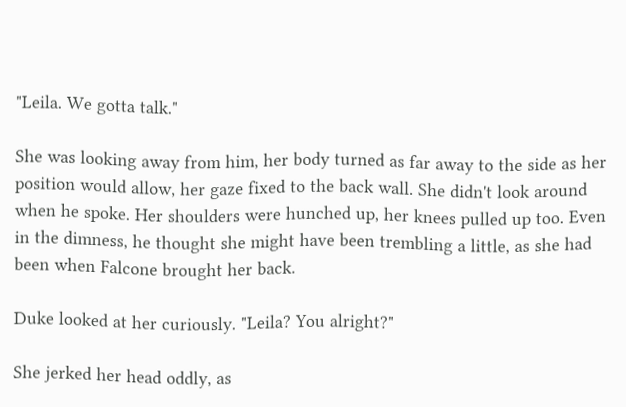"Leila. We gotta talk."

She was looking away from him, her body turned as far away to the side as her position would allow, her gaze fixed to the back wall. She didn't look around when he spoke. Her shoulders were hunched up, her knees pulled up too. Even in the dimness, he thought she might have been trembling a little, as she had been when Falcone brought her back.

Duke looked at her curiously. "Leila? You alright?"

She jerked her head oddly, as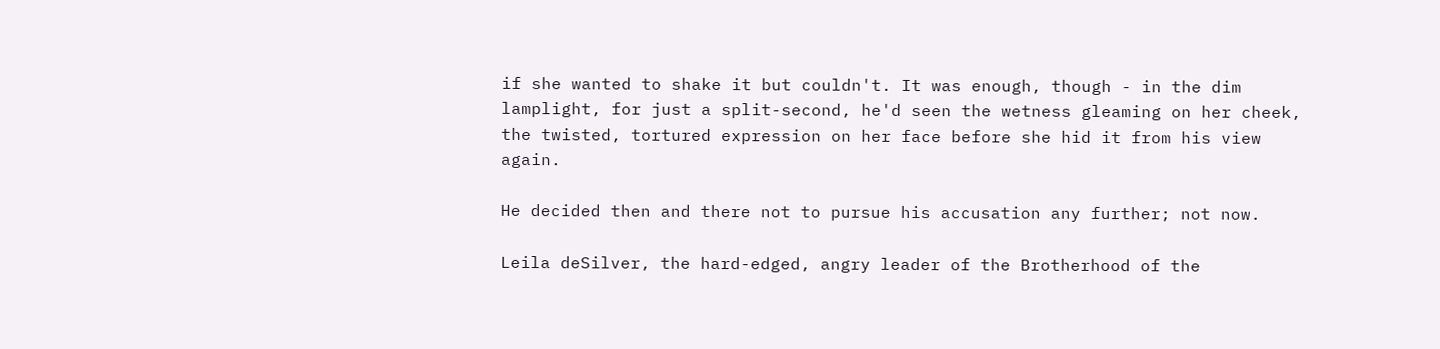if she wanted to shake it but couldn't. It was enough, though - in the dim lamplight, for just a split-second, he'd seen the wetness gleaming on her cheek, the twisted, tortured expression on her face before she hid it from his view again.

He decided then and there not to pursue his accusation any further; not now.

Leila deSilver, the hard-edged, angry leader of the Brotherhood of the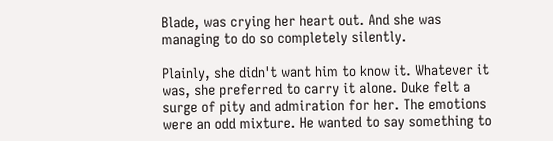Blade, was crying her heart out. And she was managing to do so completely silently.

Plainly, she didn't want him to know it. Whatever it was, she preferred to carry it alone. Duke felt a surge of pity and admiration for her. The emotions were an odd mixture. He wanted to say something to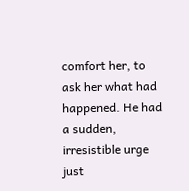comfort her, to ask her what had happened. He had a sudden, irresistible urge just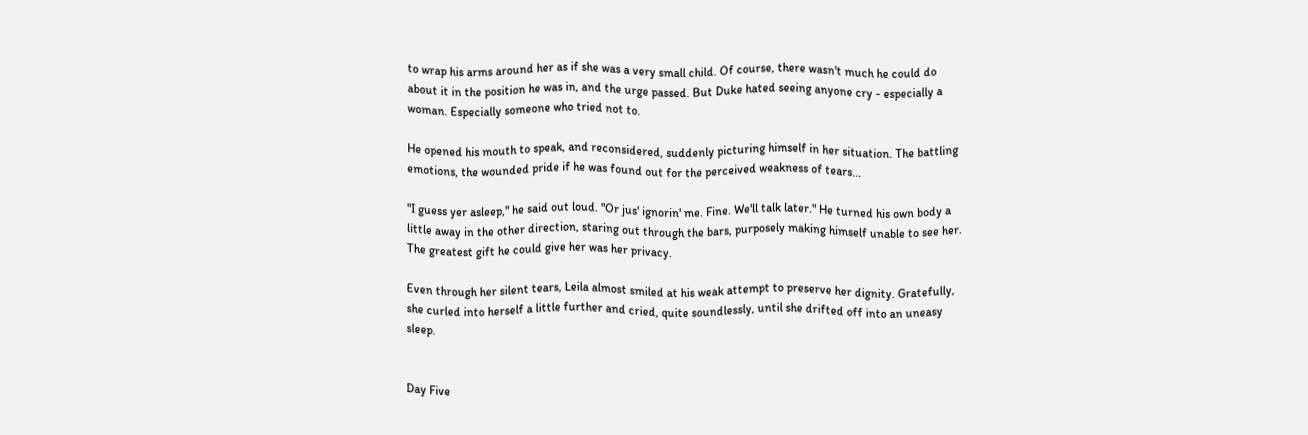to wrap his arms around her as if she was a very small child. Of course, there wasn't much he could do about it in the position he was in, and the urge passed. But Duke hated seeing anyone cry - especially a woman. Especially someone who tried not to.

He opened his mouth to speak, and reconsidered, suddenly picturing himself in her situation. The battling emotions, the wounded pride if he was found out for the perceived weakness of tears...

"I guess yer asleep," he said out loud. "Or jus' ignorin' me. Fine. We'll talk later." He turned his own body a little away in the other direction, staring out through the bars, purposely making himself unable to see her. The greatest gift he could give her was her privacy.

Even through her silent tears, Leila almost smiled at his weak attempt to preserve her dignity. Gratefully, she curled into herself a little further and cried, quite soundlessly, until she drifted off into an uneasy sleep.


Day Five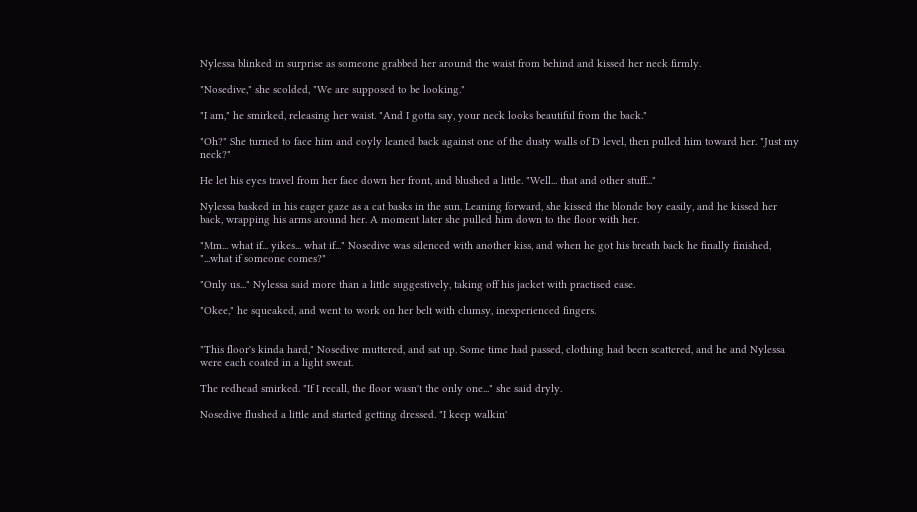Nylessa blinked in surprise as someone grabbed her around the waist from behind and kissed her neck firmly.

"Nosedive," she scolded, "We are supposed to be looking."

"I am," he smirked, releasing her waist. "And I gotta say, your neck looks beautiful from the back."

"Oh?" She turned to face him and coyly leaned back against one of the dusty walls of D level, then pulled him toward her. "Just my neck?"

He let his eyes travel from her face down her front, and blushed a little. "Well... that and other stuff..."

Nylessa basked in his eager gaze as a cat basks in the sun. Leaning forward, she kissed the blonde boy easily, and he kissed her back, wrapping his arms around her. A moment later she pulled him down to the floor with her.

"Mm... what if... yikes... what if..." Nosedive was silenced with another kiss, and when he got his breath back he finally finished, "...what if someone comes?"

"Only us..." Nylessa said more than a little suggestively, taking off his jacket with practised ease.

"Okee," he squeaked, and went to work on her belt with clumsy, inexperienced fingers.


"This floor's kinda hard," Nosedive muttered, and sat up. Some time had passed, clothing had been scattered, and he and Nylessa were each coated in a light sweat.

The redhead smirked. "If I recall, the floor wasn't the only one..." she said dryly.

Nosedive flushed a little and started getting dressed. "I keep walkin'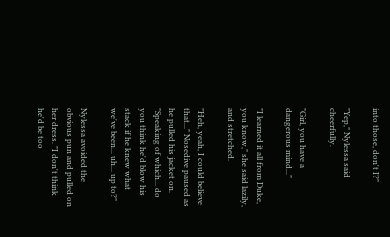into those, don't I?"

"Yep," Nylessa said cheerfully.

"Girl, you have a dangerous mind..."

"I learned it all from Duke, you know," she said lazily, and stretched.

"Heh, yeah, I could believe that..." Nosedive paused as he pulled his jacket on. "Speaking of which... do you think he'd blow his stack if he knew what we've been... uh... up to?"

Nylessa avoided the obvious pun and pulled on her dress. "I don't think he'd be too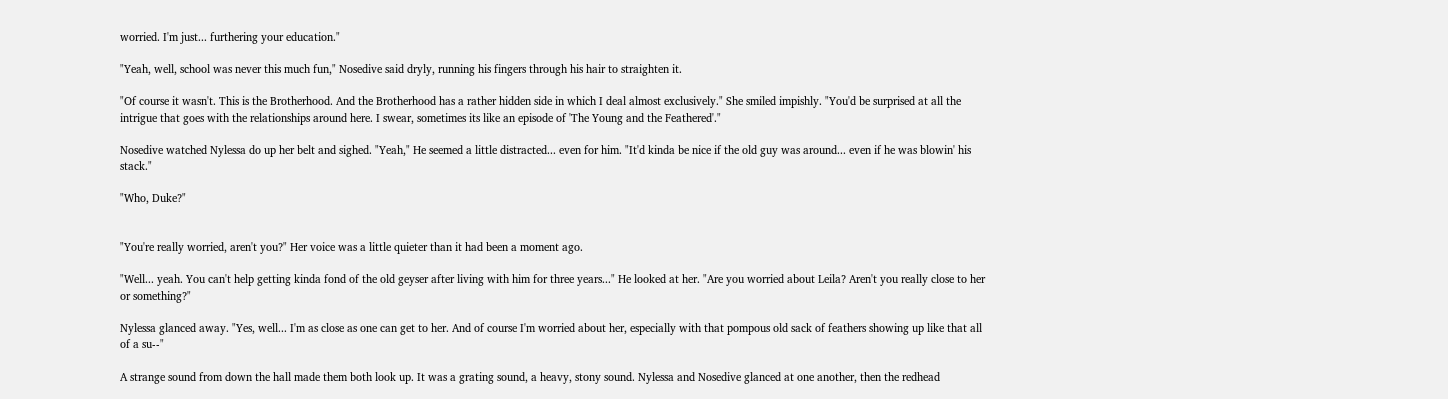worried. I'm just... furthering your education."

"Yeah, well, school was never this much fun," Nosedive said dryly, running his fingers through his hair to straighten it.

"Of course it wasn't. This is the Brotherhood. And the Brotherhood has a rather hidden side in which I deal almost exclusively." She smiled impishly. "You'd be surprised at all the intrigue that goes with the relationships around here. I swear, sometimes its like an episode of 'The Young and the Feathered'."

Nosedive watched Nylessa do up her belt and sighed. "Yeah," He seemed a little distracted... even for him. "It'd kinda be nice if the old guy was around... even if he was blowin' his stack."

"Who, Duke?"


"You're really worried, aren't you?" Her voice was a little quieter than it had been a moment ago.

"Well... yeah. You can't help getting kinda fond of the old geyser after living with him for three years..." He looked at her. "Are you worried about Leila? Aren't you really close to her or something?"

Nylessa glanced away. "Yes, well... I'm as close as one can get to her. And of course I'm worried about her, especially with that pompous old sack of feathers showing up like that all of a su--"

A strange sound from down the hall made them both look up. It was a grating sound, a heavy, stony sound. Nylessa and Nosedive glanced at one another, then the redhead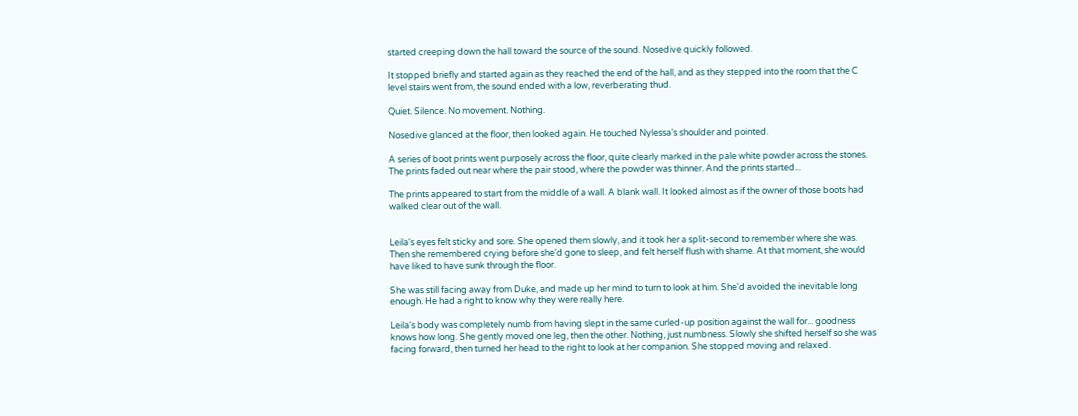started creeping down the hall toward the source of the sound. Nosedive quickly followed.

It stopped briefly and started again as they reached the end of the hall, and as they stepped into the room that the C level stairs went from, the sound ended with a low, reverberating thud.

Quiet. Silence. No movement. Nothing.

Nosedive glanced at the floor, then looked again. He touched Nylessa's shoulder and pointed.

A series of boot prints went purposely across the floor, quite clearly marked in the pale white powder across the stones. The prints faded out near where the pair stood, where the powder was thinner. And the prints started...

The prints appeared to start from the middle of a wall. A blank wall. It looked almost as if the owner of those boots had walked clear out of the wall.


Leila's eyes felt sticky and sore. She opened them slowly, and it took her a split-second to remember where she was. Then she remembered crying before she'd gone to sleep, and felt herself flush with shame. At that moment, she would have liked to have sunk through the floor.

She was still facing away from Duke, and made up her mind to turn to look at him. She'd avoided the inevitable long enough. He had a right to know why they were really here.

Leila's body was completely numb from having slept in the same curled-up position against the wall for... goodness knows how long. She gently moved one leg, then the other. Nothing, just numbness. Slowly she shifted herself so she was facing forward, then turned her head to the right to look at her companion. She stopped moving and relaxed.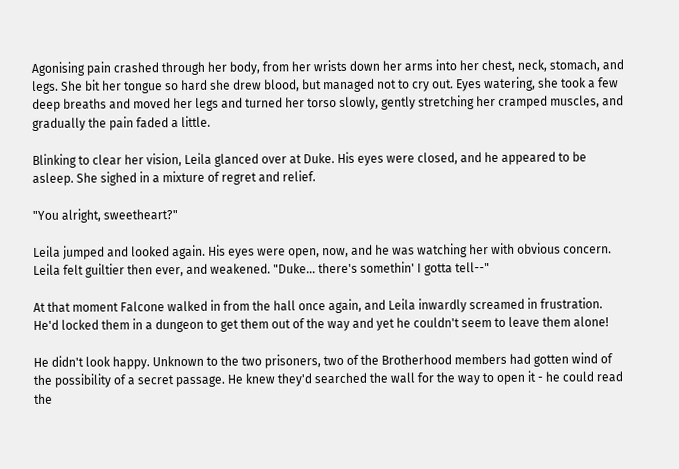Agonising pain crashed through her body, from her wrists down her arms into her chest, neck, stomach, and legs. She bit her tongue so hard she drew blood, but managed not to cry out. Eyes watering, she took a few deep breaths and moved her legs and turned her torso slowly, gently stretching her cramped muscles, and gradually the pain faded a little.

Blinking to clear her vision, Leila glanced over at Duke. His eyes were closed, and he appeared to be asleep. She sighed in a mixture of regret and relief.

"You alright, sweetheart?"

Leila jumped and looked again. His eyes were open, now, and he was watching her with obvious concern. Leila felt guiltier then ever, and weakened. "Duke... there's somethin' I gotta tell--"

At that moment Falcone walked in from the hall once again, and Leila inwardly screamed in frustration. He'd locked them in a dungeon to get them out of the way and yet he couldn't seem to leave them alone!

He didn't look happy. Unknown to the two prisoners, two of the Brotherhood members had gotten wind of the possibility of a secret passage. He knew they'd searched the wall for the way to open it - he could read the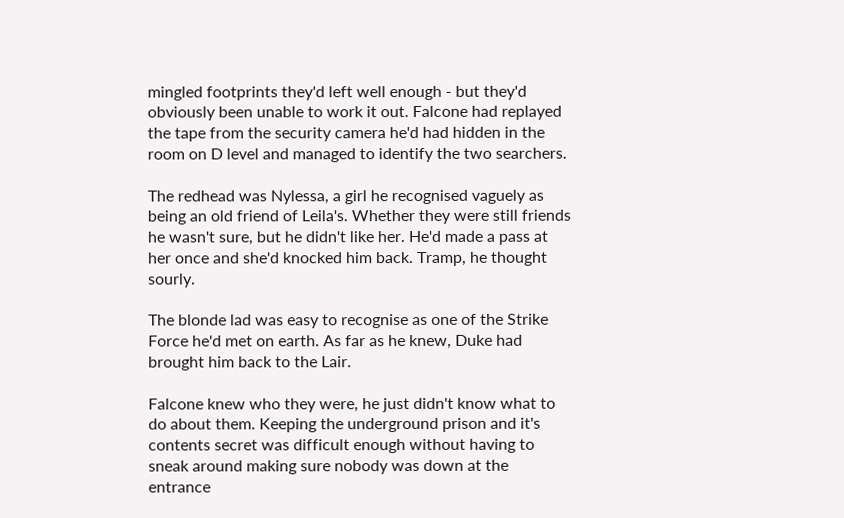mingled footprints they'd left well enough - but they'd obviously been unable to work it out. Falcone had replayed the tape from the security camera he'd had hidden in the room on D level and managed to identify the two searchers.

The redhead was Nylessa, a girl he recognised vaguely as being an old friend of Leila's. Whether they were still friends he wasn't sure, but he didn't like her. He'd made a pass at her once and she'd knocked him back. Tramp, he thought sourly.

The blonde lad was easy to recognise as one of the Strike Force he'd met on earth. As far as he knew, Duke had brought him back to the Lair.

Falcone knew who they were, he just didn't know what to do about them. Keeping the underground prison and it's contents secret was difficult enough without having to sneak around making sure nobody was down at the entrance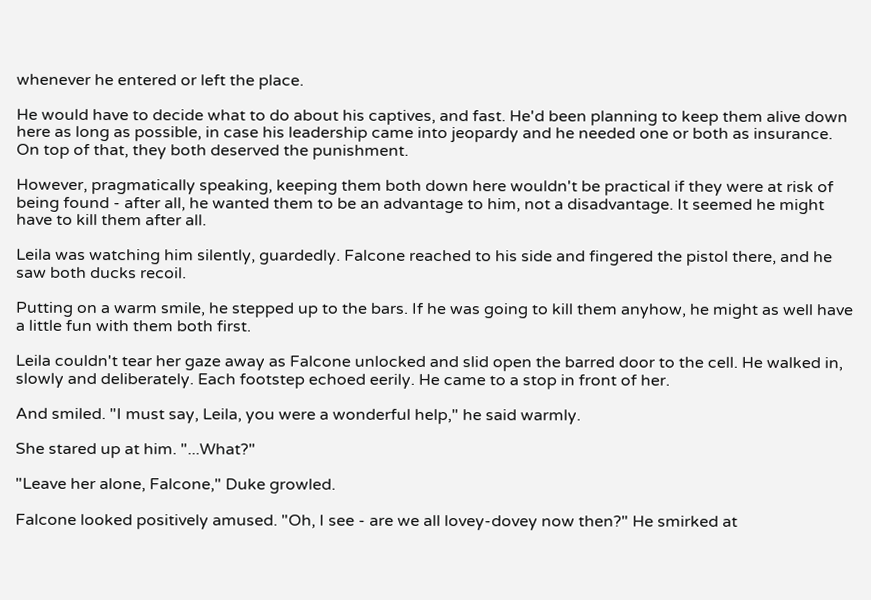whenever he entered or left the place.

He would have to decide what to do about his captives, and fast. He'd been planning to keep them alive down here as long as possible, in case his leadership came into jeopardy and he needed one or both as insurance. On top of that, they both deserved the punishment.

However, pragmatically speaking, keeping them both down here wouldn't be practical if they were at risk of being found - after all, he wanted them to be an advantage to him, not a disadvantage. It seemed he might have to kill them after all.

Leila was watching him silently, guardedly. Falcone reached to his side and fingered the pistol there, and he saw both ducks recoil.

Putting on a warm smile, he stepped up to the bars. If he was going to kill them anyhow, he might as well have a little fun with them both first.

Leila couldn't tear her gaze away as Falcone unlocked and slid open the barred door to the cell. He walked in, slowly and deliberately. Each footstep echoed eerily. He came to a stop in front of her.

And smiled. "I must say, Leila, you were a wonderful help," he said warmly.

She stared up at him. "...What?"

"Leave her alone, Falcone," Duke growled.

Falcone looked positively amused. "Oh, I see - are we all lovey-dovey now then?" He smirked at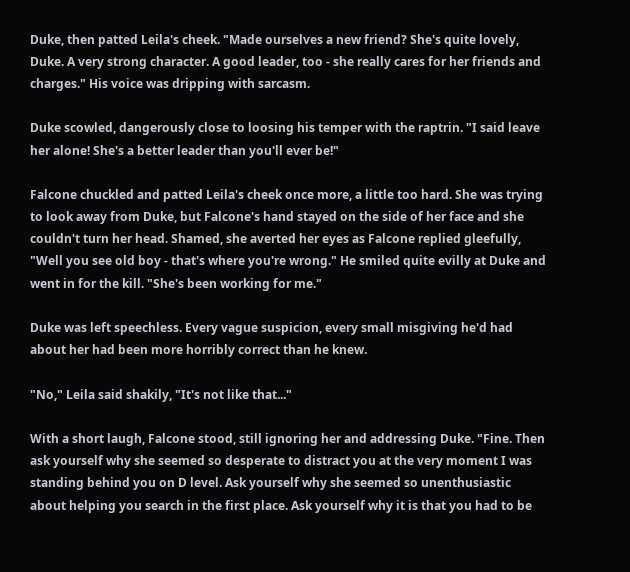Duke, then patted Leila's cheek. "Made ourselves a new friend? She's quite lovely, Duke. A very strong character. A good leader, too - she really cares for her friends and charges." His voice was dripping with sarcasm.

Duke scowled, dangerously close to loosing his temper with the raptrin. "I said leave her alone! She's a better leader than you'll ever be!"

Falcone chuckled and patted Leila's cheek once more, a little too hard. She was trying to look away from Duke, but Falcone's hand stayed on the side of her face and she couldn't turn her head. Shamed, she averted her eyes as Falcone replied gleefully, "Well you see old boy - that's where you're wrong." He smiled quite evilly at Duke and went in for the kill. "She's been working for me."

Duke was left speechless. Every vague suspicion, every small misgiving he'd had about her had been more horribly correct than he knew.

"No," Leila said shakily, "It's not like that..."

With a short laugh, Falcone stood, still ignoring her and addressing Duke. "Fine. Then ask yourself why she seemed so desperate to distract you at the very moment I was standing behind you on D level. Ask yourself why she seemed so unenthusiastic about helping you search in the first place. Ask yourself why it is that you had to be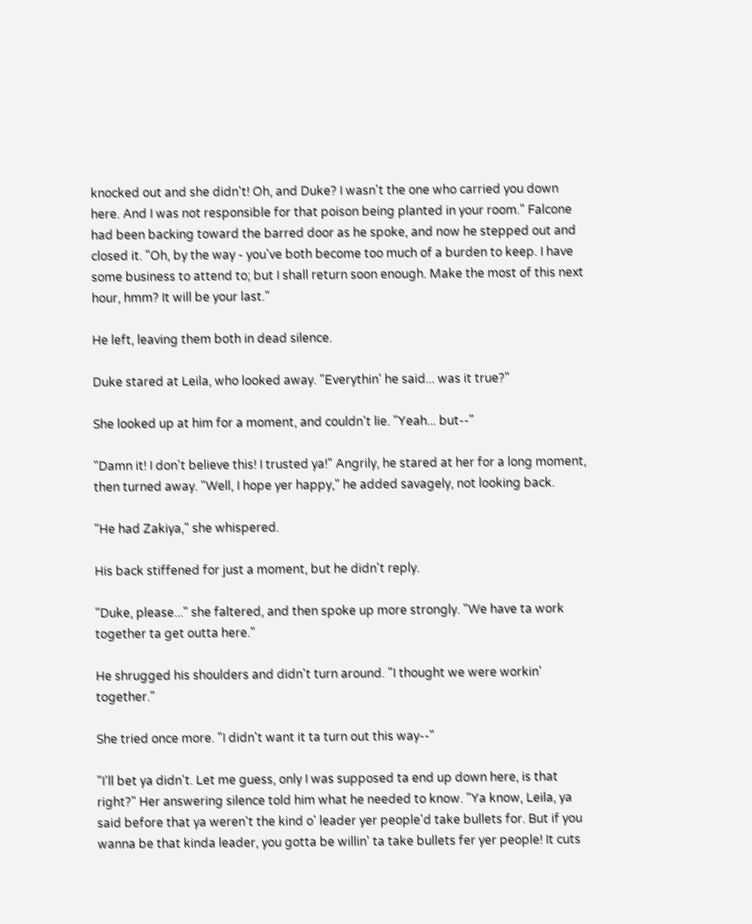knocked out and she didn't! Oh, and Duke? I wasn't the one who carried you down here. And I was not responsible for that poison being planted in your room." Falcone had been backing toward the barred door as he spoke, and now he stepped out and closed it. "Oh, by the way - you've both become too much of a burden to keep. I have some business to attend to; but I shall return soon enough. Make the most of this next hour, hmm? It will be your last."

He left, leaving them both in dead silence.

Duke stared at Leila, who looked away. "Everythin' he said... was it true?"

She looked up at him for a moment, and couldn't lie. "Yeah... but--"

"Damn it! I don't believe this! I trusted ya!" Angrily, he stared at her for a long moment, then turned away. "Well, I hope yer happy," he added savagely, not looking back.

"He had Zakiya," she whispered.

His back stiffened for just a moment, but he didn't reply.

"Duke, please..." she faltered, and then spoke up more strongly. "We have ta work together ta get outta here."

He shrugged his shoulders and didn't turn around. "I thought we were workin' together."

She tried once more. "I didn't want it ta turn out this way--"

"I'll bet ya didn't. Let me guess, only I was supposed ta end up down here, is that right?" Her answering silence told him what he needed to know. "Ya know, Leila, ya said before that ya weren't the kind o' leader yer people'd take bullets for. But if you wanna be that kinda leader, you gotta be willin' ta take bullets fer yer people! It cuts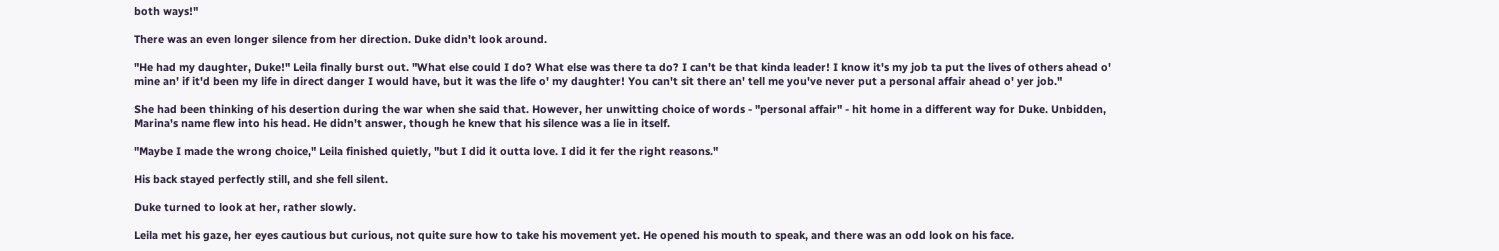both ways!"

There was an even longer silence from her direction. Duke didn't look around.

"He had my daughter, Duke!" Leila finally burst out. "What else could I do? What else was there ta do? I can't be that kinda leader! I know it's my job ta put the lives of others ahead o' mine an' if it'd been my life in direct danger I would have, but it was the life o' my daughter! You can't sit there an' tell me you've never put a personal affair ahead o' yer job."

She had been thinking of his desertion during the war when she said that. However, her unwitting choice of words - "personal affair" - hit home in a different way for Duke. Unbidden, Marina's name flew into his head. He didn't answer, though he knew that his silence was a lie in itself.

"Maybe I made the wrong choice," Leila finished quietly, "but I did it outta love. I did it fer the right reasons."

His back stayed perfectly still, and she fell silent.

Duke turned to look at her, rather slowly.

Leila met his gaze, her eyes cautious but curious, not quite sure how to take his movement yet. He opened his mouth to speak, and there was an odd look on his face.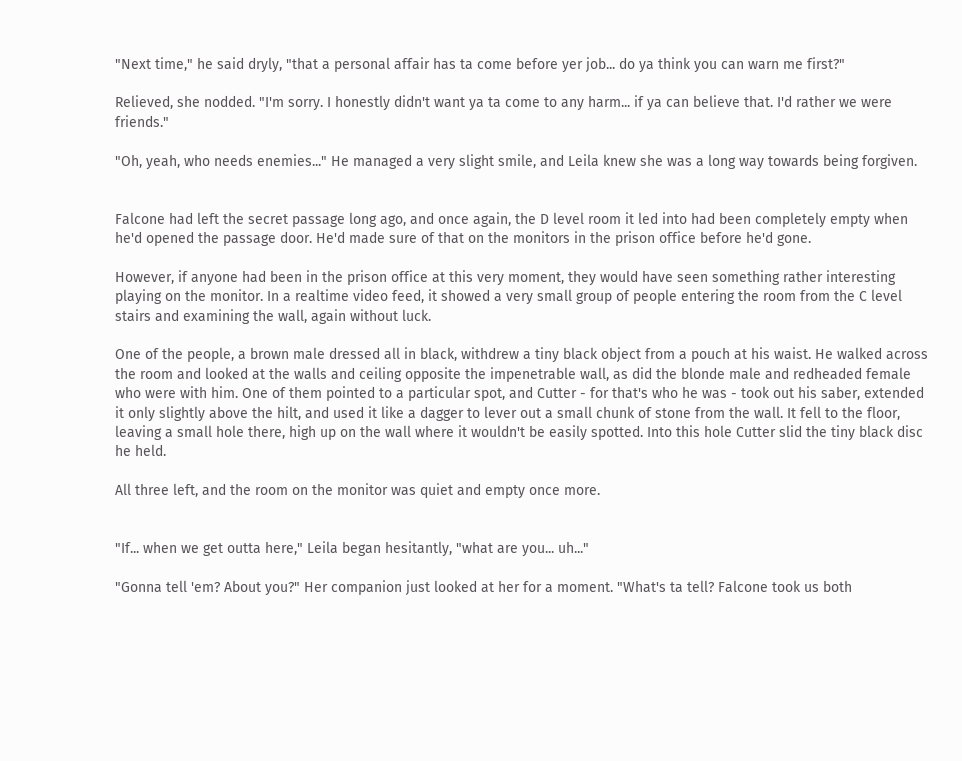"Next time," he said dryly, "that a personal affair has ta come before yer job... do ya think you can warn me first?"

Relieved, she nodded. "I'm sorry. I honestly didn't want ya ta come to any harm... if ya can believe that. I'd rather we were friends."

"Oh, yeah, who needs enemies..." He managed a very slight smile, and Leila knew she was a long way towards being forgiven.


Falcone had left the secret passage long ago, and once again, the D level room it led into had been completely empty when he'd opened the passage door. He'd made sure of that on the monitors in the prison office before he'd gone.

However, if anyone had been in the prison office at this very moment, they would have seen something rather interesting playing on the monitor. In a realtime video feed, it showed a very small group of people entering the room from the C level stairs and examining the wall, again without luck.

One of the people, a brown male dressed all in black, withdrew a tiny black object from a pouch at his waist. He walked across the room and looked at the walls and ceiling opposite the impenetrable wall, as did the blonde male and redheaded female who were with him. One of them pointed to a particular spot, and Cutter - for that's who he was - took out his saber, extended it only slightly above the hilt, and used it like a dagger to lever out a small chunk of stone from the wall. It fell to the floor, leaving a small hole there, high up on the wall where it wouldn't be easily spotted. Into this hole Cutter slid the tiny black disc he held.

All three left, and the room on the monitor was quiet and empty once more.


"If... when we get outta here," Leila began hesitantly, "what are you... uh..."

"Gonna tell 'em? About you?" Her companion just looked at her for a moment. "What's ta tell? Falcone took us both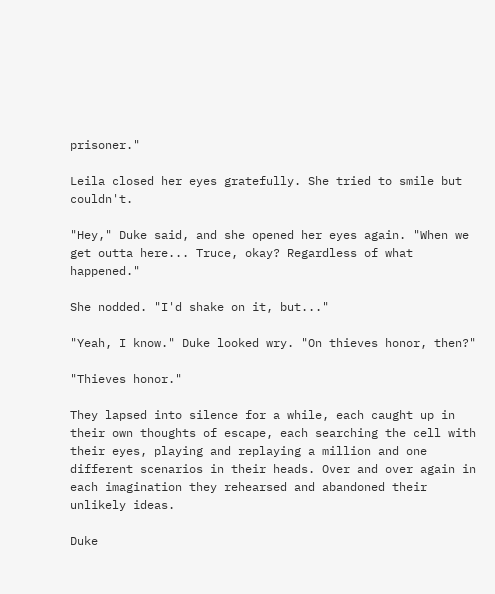prisoner."

Leila closed her eyes gratefully. She tried to smile but couldn't.

"Hey," Duke said, and she opened her eyes again. "When we get outta here... Truce, okay? Regardless of what happened."

She nodded. "I'd shake on it, but..."

"Yeah, I know." Duke looked wry. "On thieves honor, then?"

"Thieves honor."

They lapsed into silence for a while, each caught up in their own thoughts of escape, each searching the cell with their eyes, playing and replaying a million and one different scenarios in their heads. Over and over again in each imagination they rehearsed and abandoned their unlikely ideas.

Duke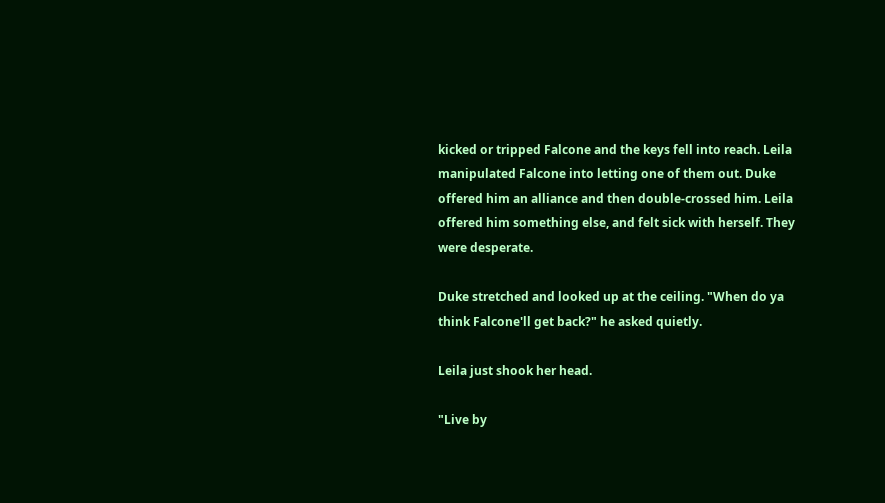kicked or tripped Falcone and the keys fell into reach. Leila manipulated Falcone into letting one of them out. Duke offered him an alliance and then double-crossed him. Leila offered him something else, and felt sick with herself. They were desperate.

Duke stretched and looked up at the ceiling. "When do ya think Falcone'll get back?" he asked quietly.

Leila just shook her head.

"Live by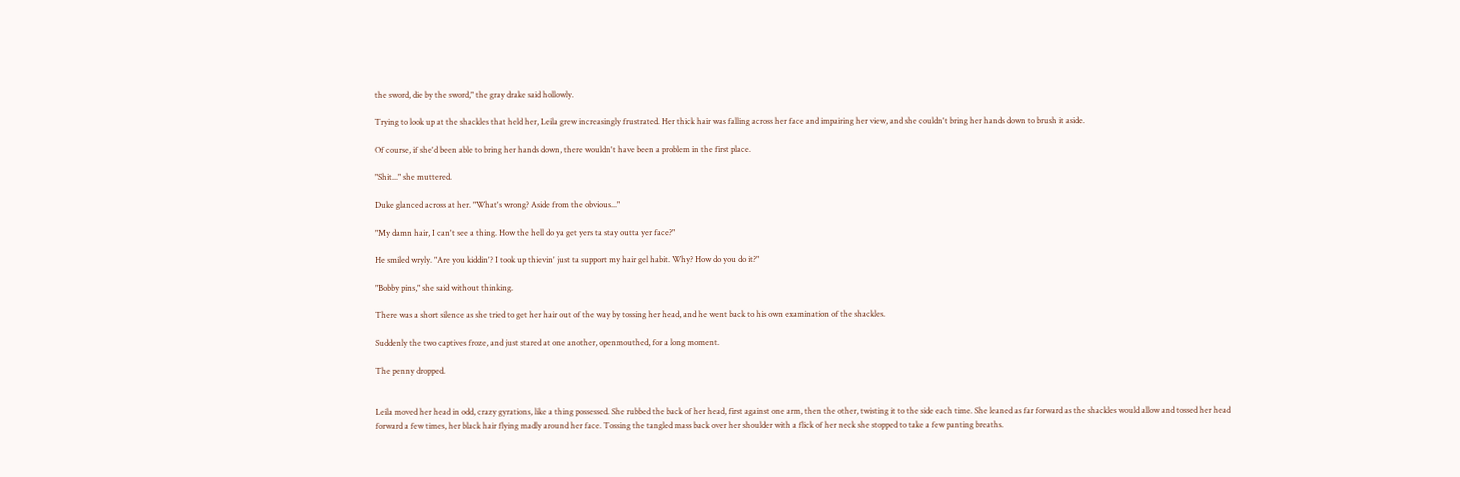the sword, die by the sword," the gray drake said hollowly.

Trying to look up at the shackles that held her, Leila grew increasingly frustrated. Her thick hair was falling across her face and impairing her view, and she couldn't bring her hands down to brush it aside.

Of course, if she'd been able to bring her hands down, there wouldn't have been a problem in the first place.

"Shit..." she muttered.

Duke glanced across at her. "What's wrong? Aside from the obvious..."

"My damn hair, I can't see a thing. How the hell do ya get yers ta stay outta yer face?"

He smiled wryly. "Are you kiddin'? I took up thievin' just ta support my hair gel habit. Why? How do you do it?"

"Bobby pins," she said without thinking.

There was a short silence as she tried to get her hair out of the way by tossing her head, and he went back to his own examination of the shackles.

Suddenly the two captives froze, and just stared at one another, openmouthed, for a long moment.

The penny dropped.


Leila moved her head in odd, crazy gyrations, like a thing possessed. She rubbed the back of her head, first against one arm, then the other, twisting it to the side each time. She leaned as far forward as the shackles would allow and tossed her head forward a few times, her black hair flying madly around her face. Tossing the tangled mass back over her shoulder with a flick of her neck she stopped to take a few panting breaths.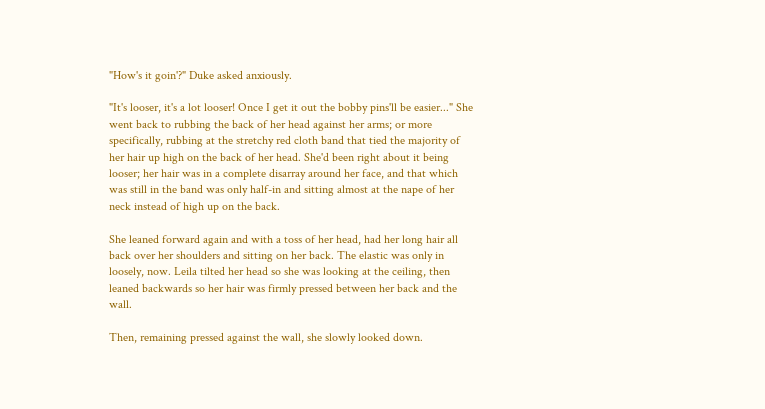"How's it goin'?" Duke asked anxiously.

"It's looser, it's a lot looser! Once I get it out the bobby pins'll be easier..." She went back to rubbing the back of her head against her arms; or more specifically, rubbing at the stretchy red cloth band that tied the majority of her hair up high on the back of her head. She'd been right about it being looser; her hair was in a complete disarray around her face, and that which was still in the band was only half-in and sitting almost at the nape of her neck instead of high up on the back.

She leaned forward again and with a toss of her head, had her long hair all back over her shoulders and sitting on her back. The elastic was only in loosely, now. Leila tilted her head so she was looking at the ceiling, then leaned backwards so her hair was firmly pressed between her back and the wall.

Then, remaining pressed against the wall, she slowly looked down.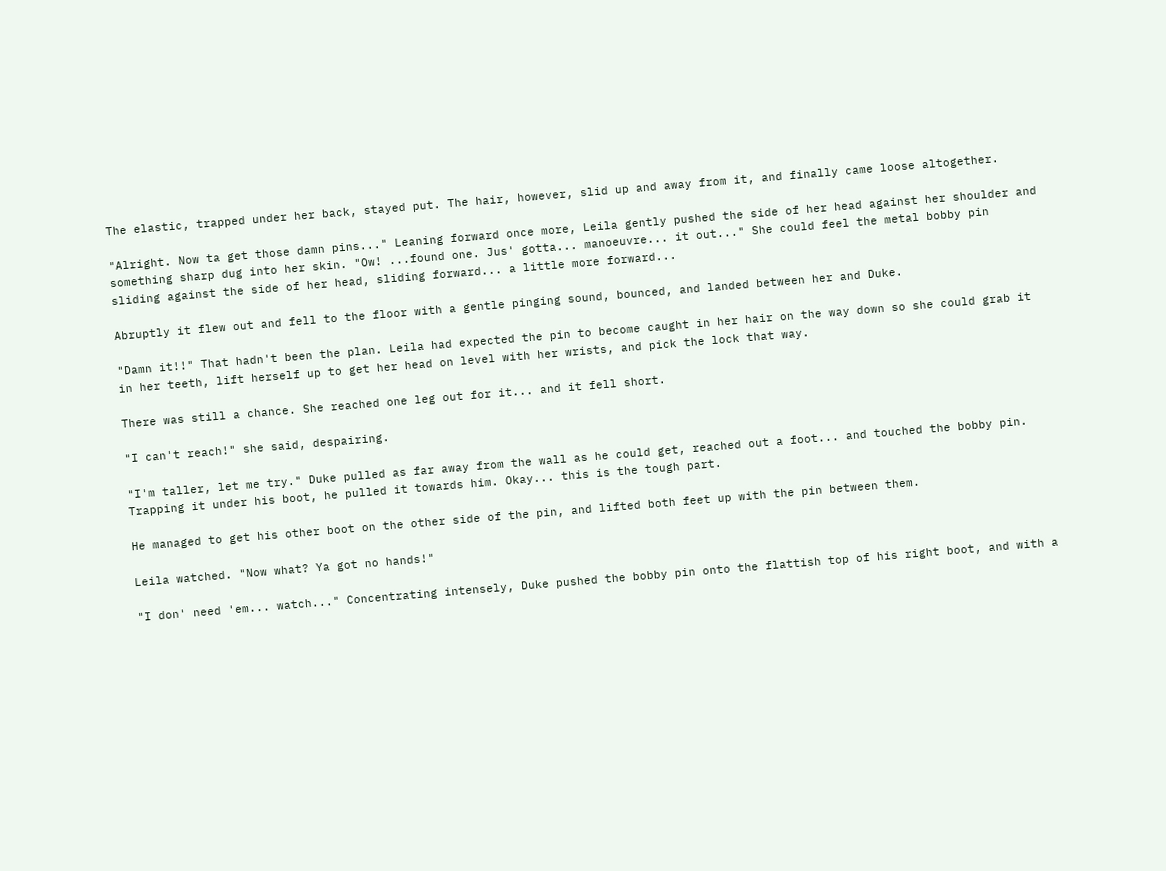The elastic, trapped under her back, stayed put. The hair, however, slid up and away from it, and finally came loose altogether.

"Alright. Now ta get those damn pins..." Leaning forward once more, Leila gently pushed the side of her head against her shoulder and something sharp dug into her skin. "Ow! ...found one. Jus' gotta... manoeuvre... it out..." She could feel the metal bobby pin sliding against the side of her head, sliding forward... a little more forward...

Abruptly it flew out and fell to the floor with a gentle pinging sound, bounced, and landed between her and Duke.

"Damn it!!" That hadn't been the plan. Leila had expected the pin to become caught in her hair on the way down so she could grab it in her teeth, lift herself up to get her head on level with her wrists, and pick the lock that way.

There was still a chance. She reached one leg out for it... and it fell short.

"I can't reach!" she said, despairing.

"I'm taller, let me try." Duke pulled as far away from the wall as he could get, reached out a foot... and touched the bobby pin. Trapping it under his boot, he pulled it towards him. Okay... this is the tough part.

He managed to get his other boot on the other side of the pin, and lifted both feet up with the pin between them.

Leila watched. "Now what? Ya got no hands!"

"I don' need 'em... watch..." Concentrating intensely, Duke pushed the bobby pin onto the flattish top of his right boot, and with a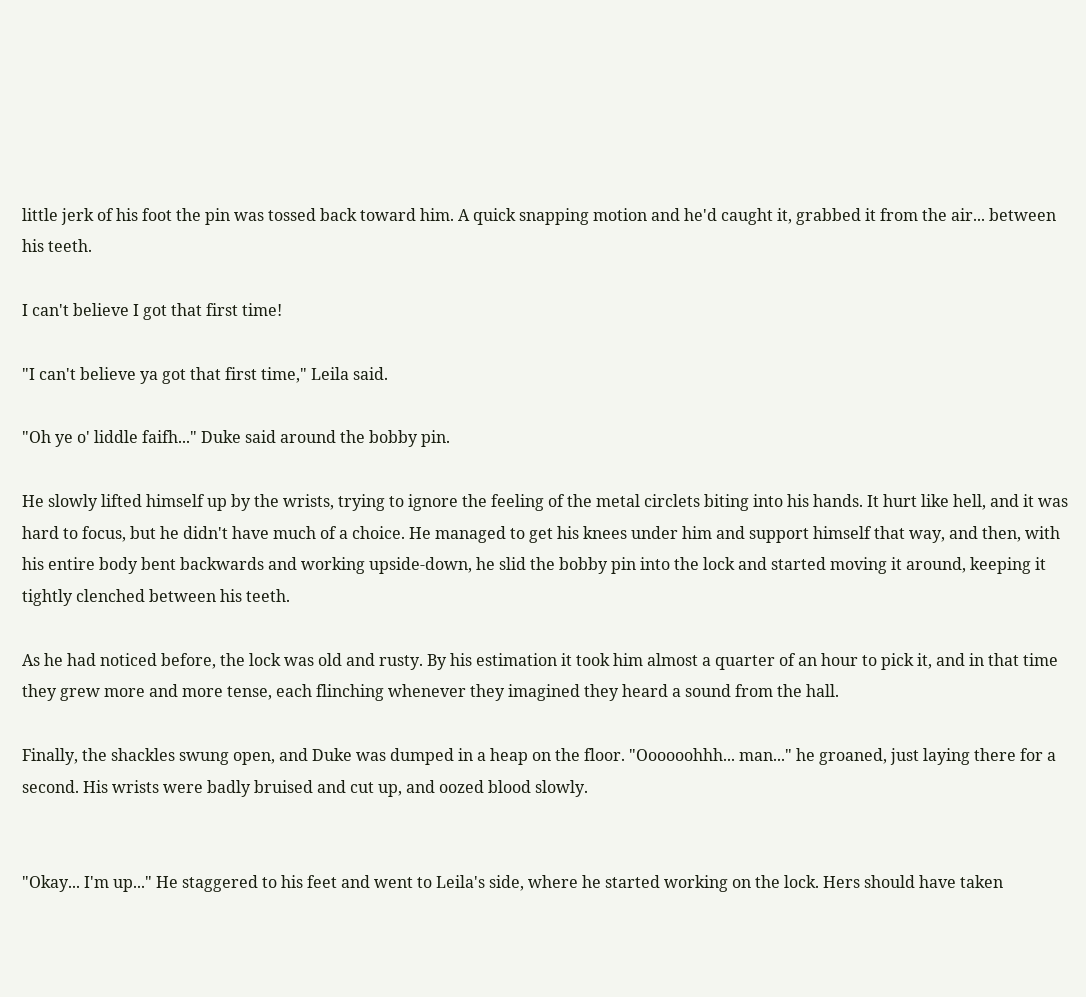little jerk of his foot the pin was tossed back toward him. A quick snapping motion and he'd caught it, grabbed it from the air... between his teeth.

I can't believe I got that first time!

"I can't believe ya got that first time," Leila said.

"Oh ye o' liddle faifh..." Duke said around the bobby pin.

He slowly lifted himself up by the wrists, trying to ignore the feeling of the metal circlets biting into his hands. It hurt like hell, and it was hard to focus, but he didn't have much of a choice. He managed to get his knees under him and support himself that way, and then, with his entire body bent backwards and working upside-down, he slid the bobby pin into the lock and started moving it around, keeping it tightly clenched between his teeth.

As he had noticed before, the lock was old and rusty. By his estimation it took him almost a quarter of an hour to pick it, and in that time they grew more and more tense, each flinching whenever they imagined they heard a sound from the hall.

Finally, the shackles swung open, and Duke was dumped in a heap on the floor. "Oooooohhh... man..." he groaned, just laying there for a second. His wrists were badly bruised and cut up, and oozed blood slowly.


"Okay... I'm up..." He staggered to his feet and went to Leila's side, where he started working on the lock. Hers should have taken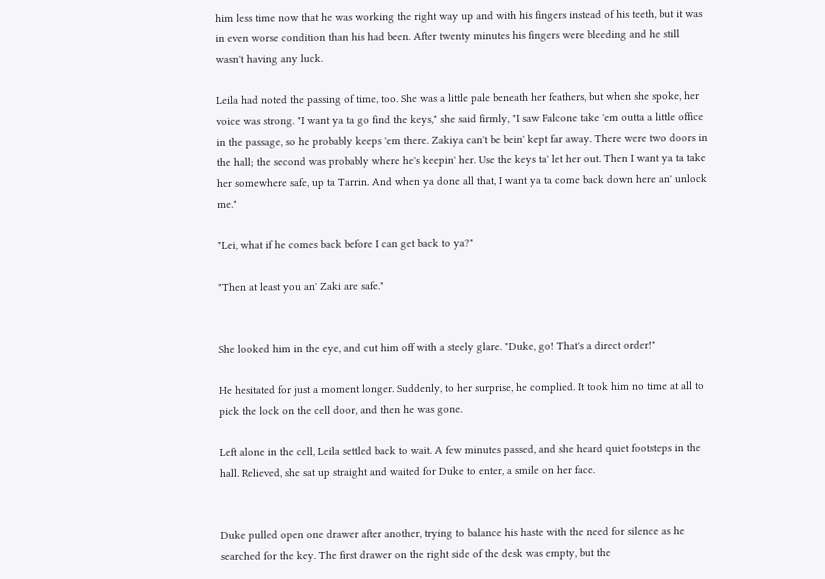him less time now that he was working the right way up and with his fingers instead of his teeth, but it was in even worse condition than his had been. After twenty minutes his fingers were bleeding and he still wasn't having any luck.

Leila had noted the passing of time, too. She was a little pale beneath her feathers, but when she spoke, her voice was strong. "I want ya ta go find the keys," she said firmly, "I saw Falcone take 'em outta a little office in the passage, so he probably keeps 'em there. Zakiya can't be bein' kept far away. There were two doors in the hall; the second was probably where he's keepin' her. Use the keys ta' let her out. Then I want ya ta take her somewhere safe, up ta Tarrin. And when ya done all that, I want ya ta come back down here an' unlock me."

"Lei, what if he comes back before I can get back to ya?"

"Then at least you an' Zaki are safe."


She looked him in the eye, and cut him off with a steely glare. "Duke, go! That's a direct order!"

He hesitated for just a moment longer. Suddenly, to her surprise, he complied. It took him no time at all to pick the lock on the cell door, and then he was gone.

Left alone in the cell, Leila settled back to wait. A few minutes passed, and she heard quiet footsteps in the hall. Relieved, she sat up straight and waited for Duke to enter, a smile on her face.


Duke pulled open one drawer after another, trying to balance his haste with the need for silence as he searched for the key. The first drawer on the right side of the desk was empty, but the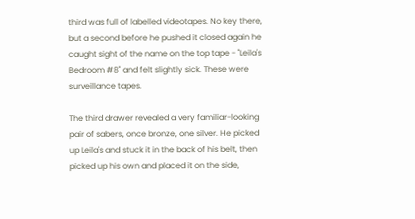third was full of labelled videotapes. No key there, but a second before he pushed it closed again he caught sight of the name on the top tape - "Leila's Bedroom #8" and felt slightly sick. These were surveillance tapes.

The third drawer revealed a very familiar-looking pair of sabers, once bronze, one silver. He picked up Leila's and stuck it in the back of his belt, then picked up his own and placed it on the side,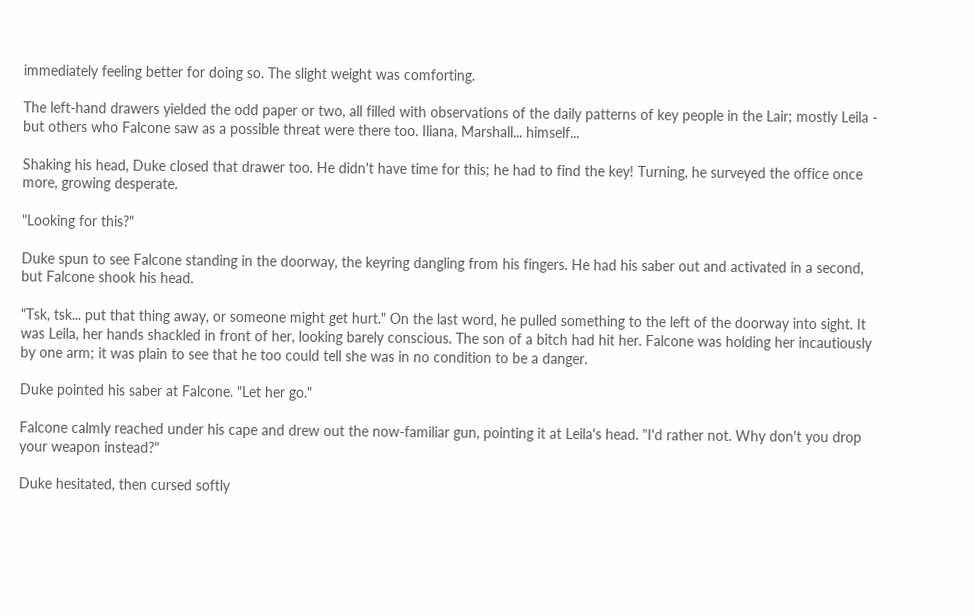immediately feeling better for doing so. The slight weight was comforting.

The left-hand drawers yielded the odd paper or two, all filled with observations of the daily patterns of key people in the Lair; mostly Leila - but others who Falcone saw as a possible threat were there too. Iliana, Marshall... himself...

Shaking his head, Duke closed that drawer too. He didn't have time for this; he had to find the key! Turning, he surveyed the office once more, growing desperate.

"Looking for this?"

Duke spun to see Falcone standing in the doorway, the keyring dangling from his fingers. He had his saber out and activated in a second, but Falcone shook his head.

"Tsk, tsk... put that thing away, or someone might get hurt." On the last word, he pulled something to the left of the doorway into sight. It was Leila, her hands shackled in front of her, looking barely conscious. The son of a bitch had hit her. Falcone was holding her incautiously by one arm; it was plain to see that he too could tell she was in no condition to be a danger.

Duke pointed his saber at Falcone. "Let her go."

Falcone calmly reached under his cape and drew out the now-familiar gun, pointing it at Leila's head. "I'd rather not. Why don't you drop your weapon instead?"

Duke hesitated, then cursed softly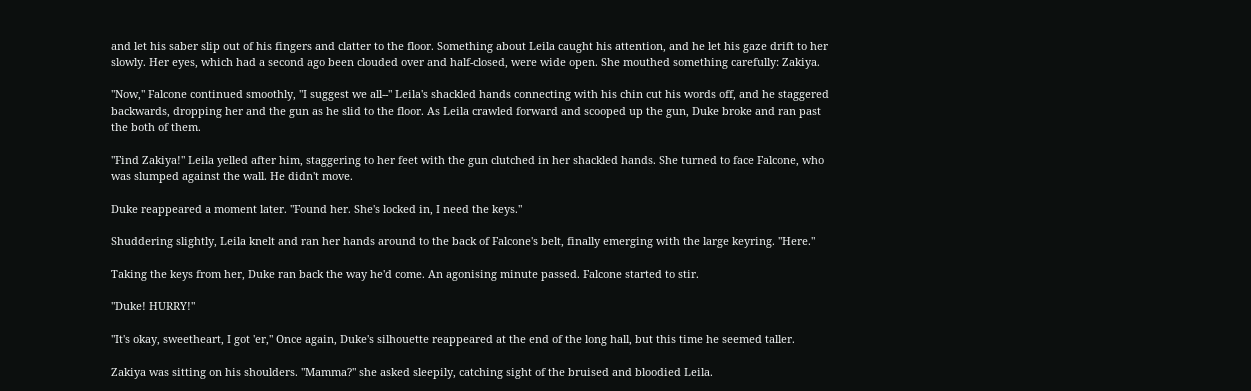and let his saber slip out of his fingers and clatter to the floor. Something about Leila caught his attention, and he let his gaze drift to her slowly. Her eyes, which had a second ago been clouded over and half-closed, were wide open. She mouthed something carefully: Zakiya.

"Now," Falcone continued smoothly, "I suggest we all--" Leila's shackled hands connecting with his chin cut his words off, and he staggered backwards, dropping her and the gun as he slid to the floor. As Leila crawled forward and scooped up the gun, Duke broke and ran past the both of them.

"Find Zakiya!" Leila yelled after him, staggering to her feet with the gun clutched in her shackled hands. She turned to face Falcone, who was slumped against the wall. He didn't move.

Duke reappeared a moment later. "Found her. She's locked in, I need the keys."

Shuddering slightly, Leila knelt and ran her hands around to the back of Falcone's belt, finally emerging with the large keyring. "Here."

Taking the keys from her, Duke ran back the way he'd come. An agonising minute passed. Falcone started to stir.

"Duke! HURRY!"

"It's okay, sweetheart, I got 'er," Once again, Duke's silhouette reappeared at the end of the long hall, but this time he seemed taller.

Zakiya was sitting on his shoulders. "Mamma?" she asked sleepily, catching sight of the bruised and bloodied Leila.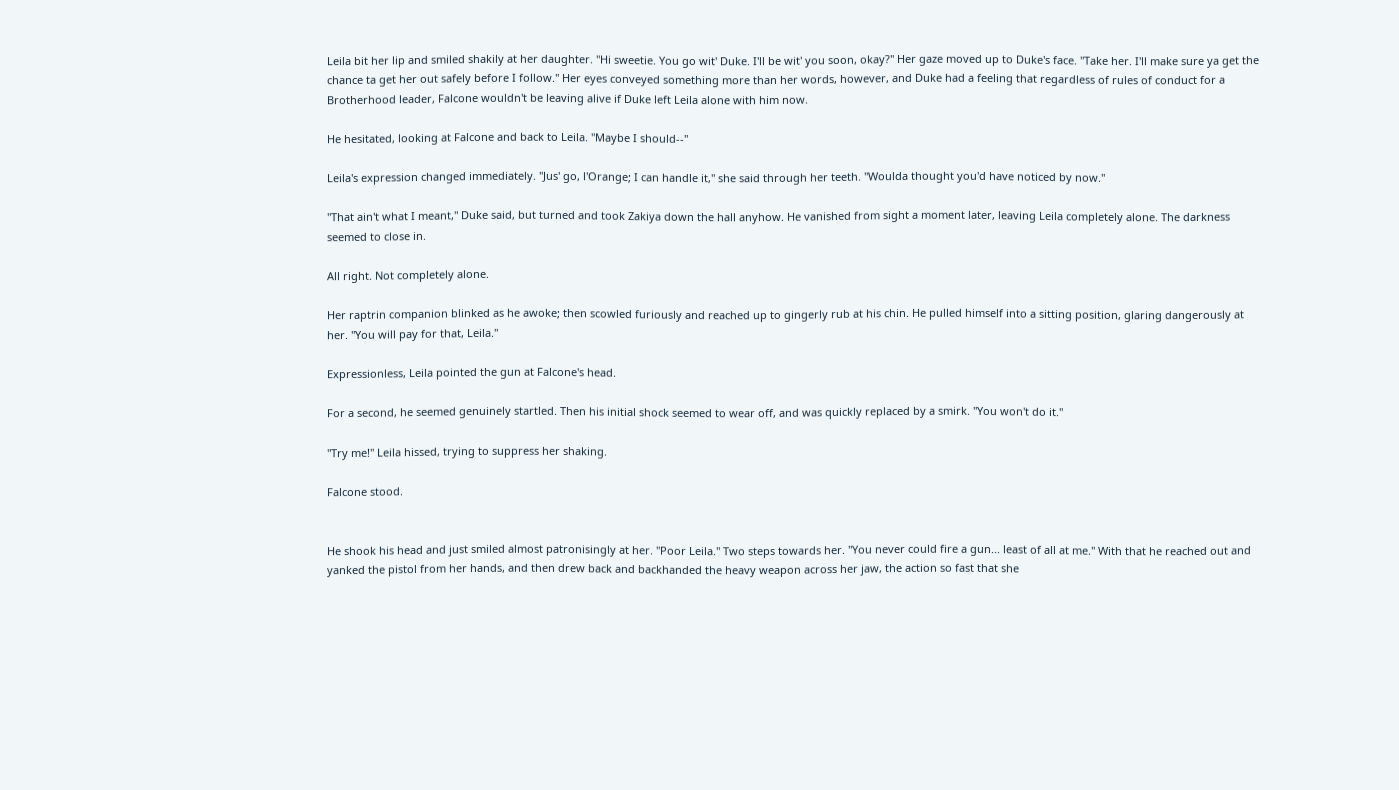Leila bit her lip and smiled shakily at her daughter. "Hi sweetie. You go wit' Duke. I'll be wit' you soon, okay?" Her gaze moved up to Duke's face. "Take her. I'll make sure ya get the chance ta get her out safely before I follow." Her eyes conveyed something more than her words, however, and Duke had a feeling that regardless of rules of conduct for a Brotherhood leader, Falcone wouldn't be leaving alive if Duke left Leila alone with him now.

He hesitated, looking at Falcone and back to Leila. "Maybe I should--"

Leila's expression changed immediately. "Jus' go, l'Orange; I can handle it," she said through her teeth. "Woulda thought you'd have noticed by now."

"That ain't what I meant," Duke said, but turned and took Zakiya down the hall anyhow. He vanished from sight a moment later, leaving Leila completely alone. The darkness seemed to close in.

All right. Not completely alone.

Her raptrin companion blinked as he awoke; then scowled furiously and reached up to gingerly rub at his chin. He pulled himself into a sitting position, glaring dangerously at her. "You will pay for that, Leila."

Expressionless, Leila pointed the gun at Falcone's head.

For a second, he seemed genuinely startled. Then his initial shock seemed to wear off, and was quickly replaced by a smirk. "You won't do it."

"Try me!" Leila hissed, trying to suppress her shaking.

Falcone stood.


He shook his head and just smiled almost patronisingly at her. "Poor Leila." Two steps towards her. "You never could fire a gun... least of all at me." With that he reached out and yanked the pistol from her hands, and then drew back and backhanded the heavy weapon across her jaw, the action so fast that she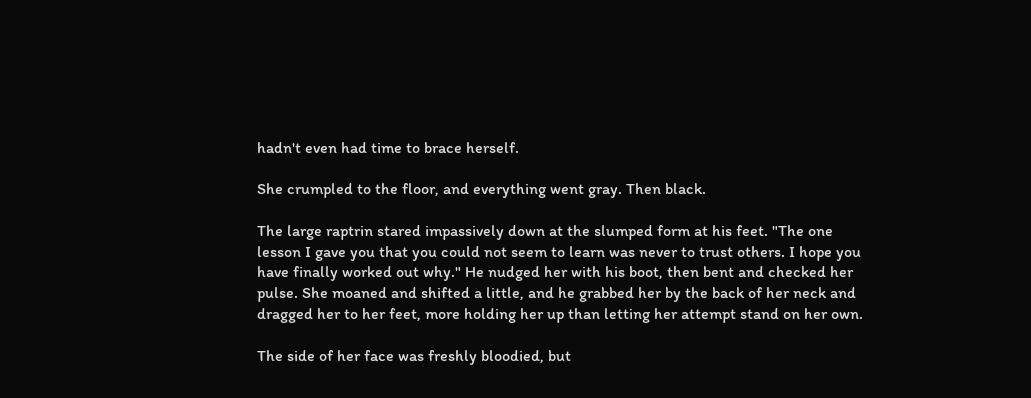hadn't even had time to brace herself.

She crumpled to the floor, and everything went gray. Then black.

The large raptrin stared impassively down at the slumped form at his feet. "The one lesson I gave you that you could not seem to learn was never to trust others. I hope you have finally worked out why." He nudged her with his boot, then bent and checked her pulse. She moaned and shifted a little, and he grabbed her by the back of her neck and dragged her to her feet, more holding her up than letting her attempt stand on her own.

The side of her face was freshly bloodied, but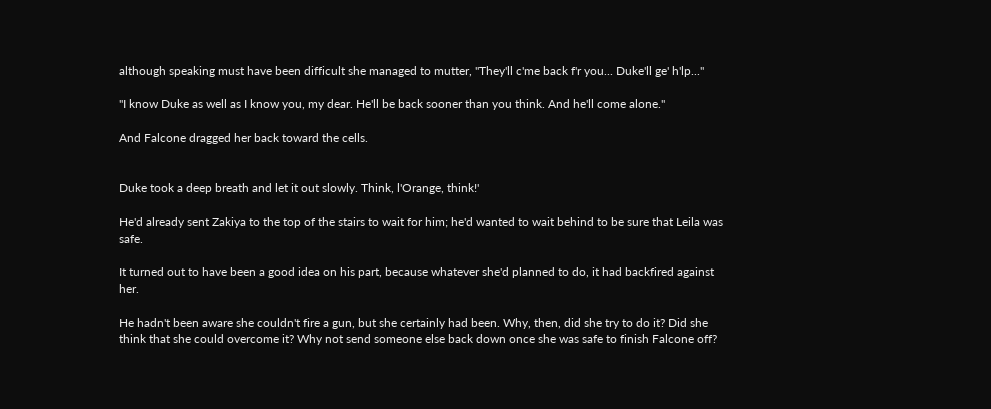although speaking must have been difficult she managed to mutter, "They'll c'me back f'r you... Duke'll ge' h'lp..."

"I know Duke as well as I know you, my dear. He'll be back sooner than you think. And he'll come alone."

And Falcone dragged her back toward the cells.


Duke took a deep breath and let it out slowly. Think, l'Orange, think!'

He'd already sent Zakiya to the top of the stairs to wait for him; he'd wanted to wait behind to be sure that Leila was safe.

It turned out to have been a good idea on his part, because whatever she'd planned to do, it had backfired against her.

He hadn't been aware she couldn't fire a gun, but she certainly had been. Why, then, did she try to do it? Did she think that she could overcome it? Why not send someone else back down once she was safe to finish Falcone off?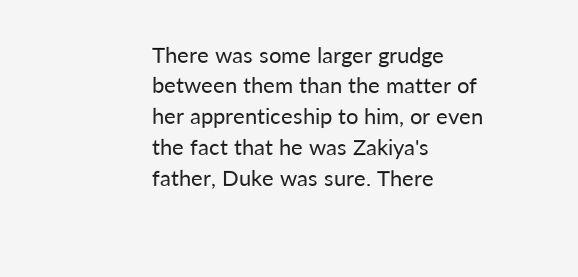There was some larger grudge between them than the matter of her apprenticeship to him, or even the fact that he was Zakiya's father, Duke was sure. There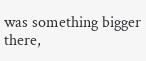was something bigger there,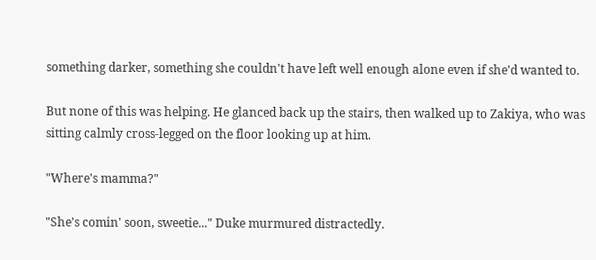something darker, something she couldn't have left well enough alone even if she'd wanted to.

But none of this was helping. He glanced back up the stairs, then walked up to Zakiya, who was sitting calmly cross-legged on the floor looking up at him.

"Where's mamma?"

"She's comin' soon, sweetie..." Duke murmured distractedly.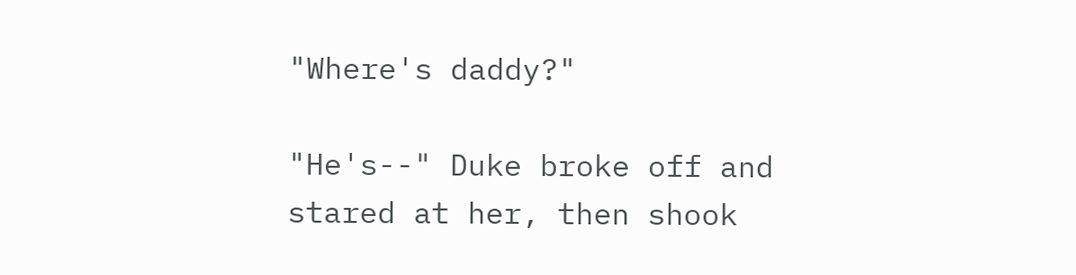"Where's daddy?"

"He's--" Duke broke off and stared at her, then shook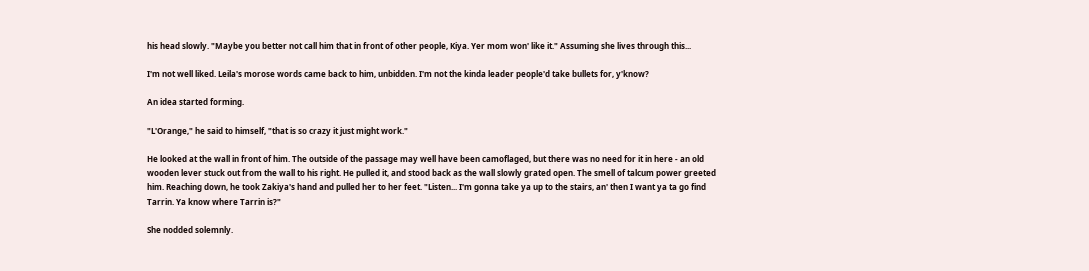his head slowly. "Maybe you better not call him that in front of other people, Kiya. Yer mom won' like it." Assuming she lives through this...

I'm not well liked. Leila's morose words came back to him, unbidden. I'm not the kinda leader people'd take bullets for, y'know?

An idea started forming.

"L'Orange," he said to himself, "that is so crazy it just might work."

He looked at the wall in front of him. The outside of the passage may well have been camoflaged, but there was no need for it in here - an old wooden lever stuck out from the wall to his right. He pulled it, and stood back as the wall slowly grated open. The smell of talcum power greeted him. Reaching down, he took Zakiya's hand and pulled her to her feet. "Listen... I'm gonna take ya up to the stairs, an' then I want ya ta go find Tarrin. Ya know where Tarrin is?"

She nodded solemnly.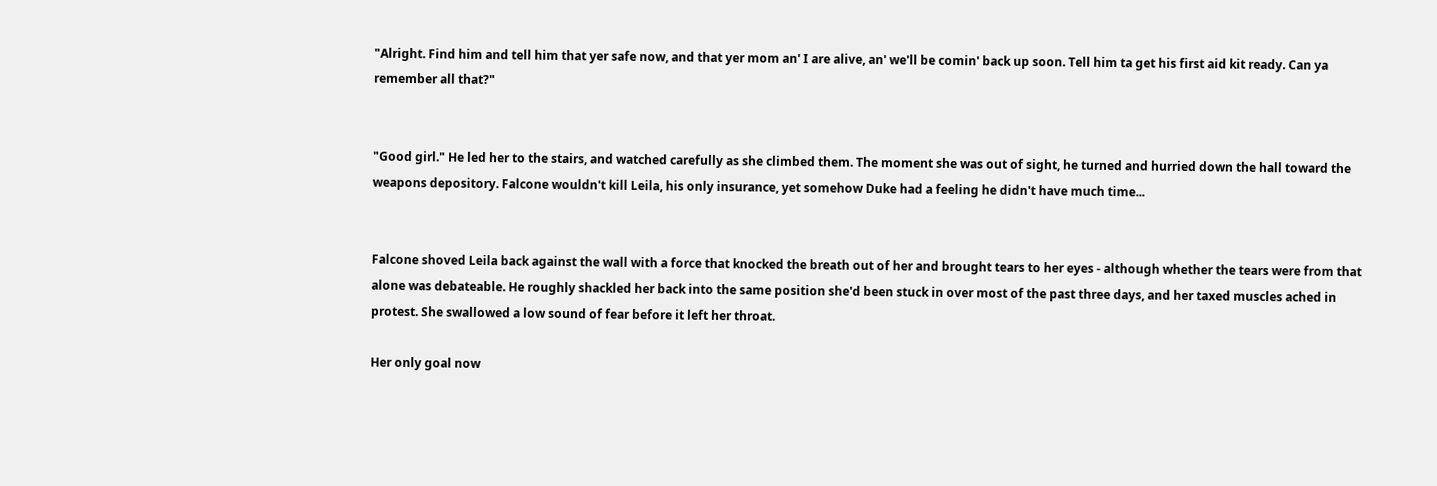"Alright. Find him and tell him that yer safe now, and that yer mom an' I are alive, an' we'll be comin' back up soon. Tell him ta get his first aid kit ready. Can ya remember all that?"


"Good girl." He led her to the stairs, and watched carefully as she climbed them. The moment she was out of sight, he turned and hurried down the hall toward the weapons depository. Falcone wouldn't kill Leila, his only insurance, yet somehow Duke had a feeling he didn't have much time...


Falcone shoved Leila back against the wall with a force that knocked the breath out of her and brought tears to her eyes - although whether the tears were from that alone was debateable. He roughly shackled her back into the same position she'd been stuck in over most of the past three days, and her taxed muscles ached in protest. She swallowed a low sound of fear before it left her throat.

Her only goal now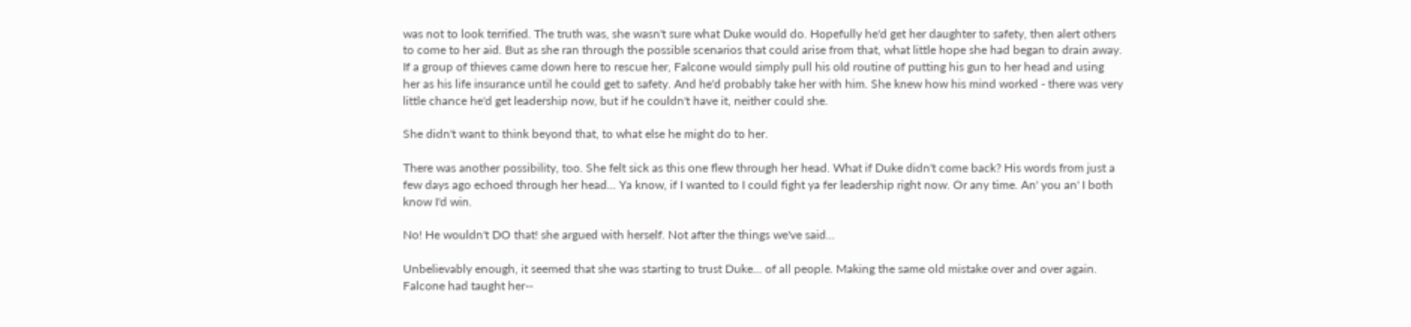was not to look terrified. The truth was, she wasn't sure what Duke would do. Hopefully he'd get her daughter to safety, then alert others to come to her aid. But as she ran through the possible scenarios that could arise from that, what little hope she had began to drain away. If a group of thieves came down here to rescue her, Falcone would simply pull his old routine of putting his gun to her head and using her as his life insurance until he could get to safety. And he'd probably take her with him. She knew how his mind worked - there was very little chance he'd get leadership now, but if he couldn't have it, neither could she.

She didn't want to think beyond that, to what else he might do to her.

There was another possibility, too. She felt sick as this one flew through her head. What if Duke didn't come back? His words from just a few days ago echoed through her head... Ya know, if I wanted to I could fight ya fer leadership right now. Or any time. An' you an' I both know I'd win.

No! He wouldn't DO that! she argued with herself. Not after the things we've said...

Unbelievably enough, it seemed that she was starting to trust Duke... of all people. Making the same old mistake over and over again. Falcone had taught her--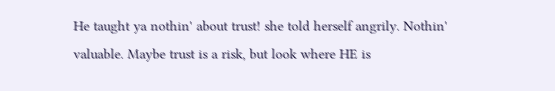He taught ya nothin' about trust! she told herself angrily. Nothin' valuable. Maybe trust is a risk, but look where HE is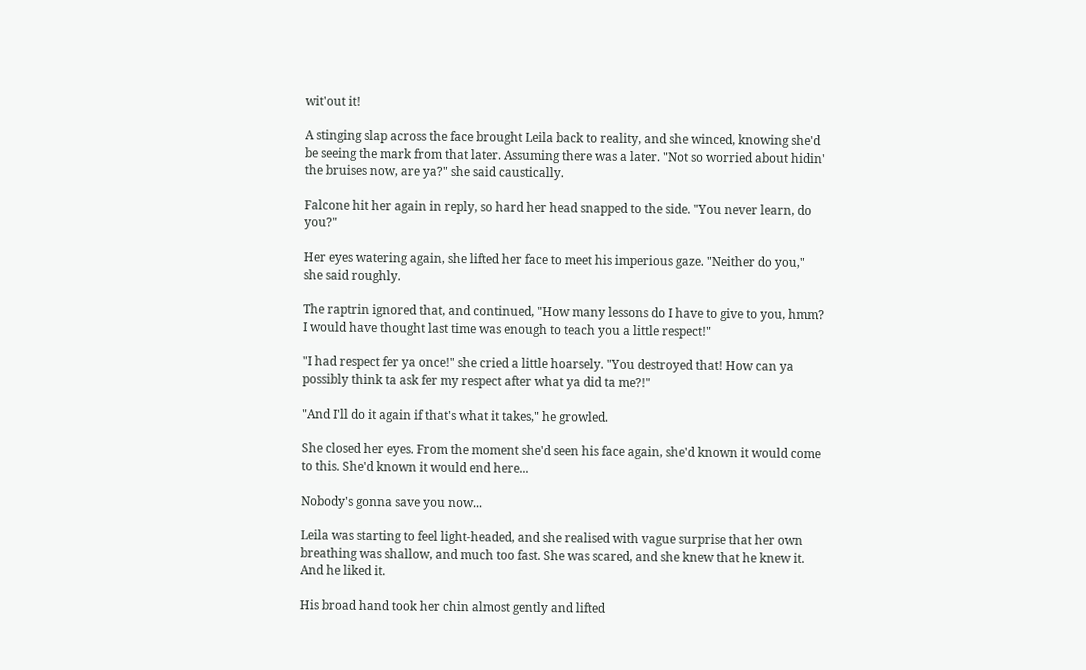wit'out it!

A stinging slap across the face brought Leila back to reality, and she winced, knowing she'd be seeing the mark from that later. Assuming there was a later. "Not so worried about hidin' the bruises now, are ya?" she said caustically.

Falcone hit her again in reply, so hard her head snapped to the side. "You never learn, do you?"

Her eyes watering again, she lifted her face to meet his imperious gaze. "Neither do you," she said roughly.

The raptrin ignored that, and continued, "How many lessons do I have to give to you, hmm? I would have thought last time was enough to teach you a little respect!"

"I had respect fer ya once!" she cried a little hoarsely. "You destroyed that! How can ya possibly think ta ask fer my respect after what ya did ta me?!"

"And I'll do it again if that's what it takes," he growled.

She closed her eyes. From the moment she'd seen his face again, she'd known it would come to this. She'd known it would end here...

Nobody's gonna save you now...

Leila was starting to feel light-headed, and she realised with vague surprise that her own breathing was shallow, and much too fast. She was scared, and she knew that he knew it. And he liked it.

His broad hand took her chin almost gently and lifted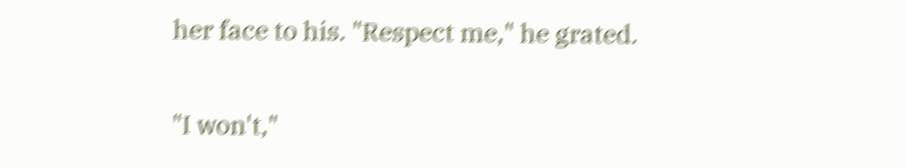her face to his. "Respect me," he grated.

"I won't,"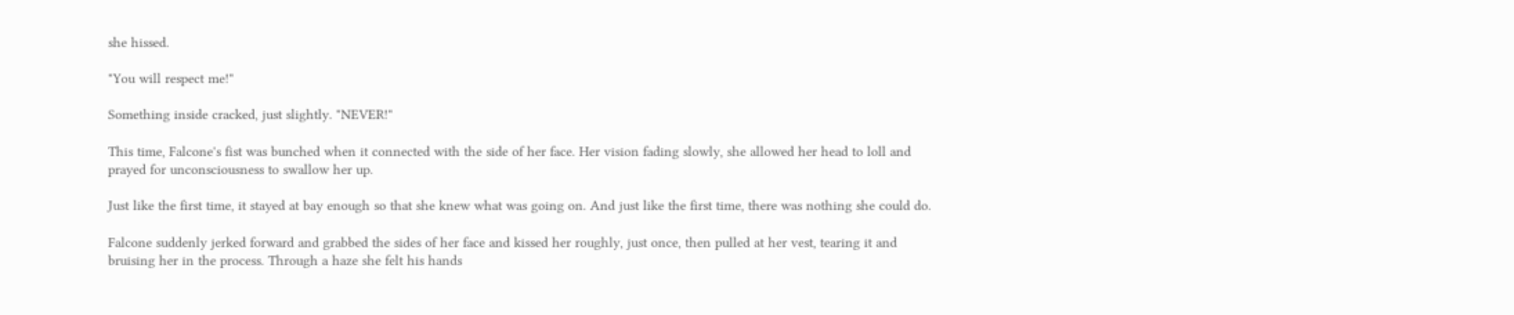she hissed.

"You will respect me!"

Something inside cracked, just slightly. "NEVER!"

This time, Falcone's fist was bunched when it connected with the side of her face. Her vision fading slowly, she allowed her head to loll and prayed for unconsciousness to swallow her up.

Just like the first time, it stayed at bay enough so that she knew what was going on. And just like the first time, there was nothing she could do.

Falcone suddenly jerked forward and grabbed the sides of her face and kissed her roughly, just once, then pulled at her vest, tearing it and bruising her in the process. Through a haze she felt his hands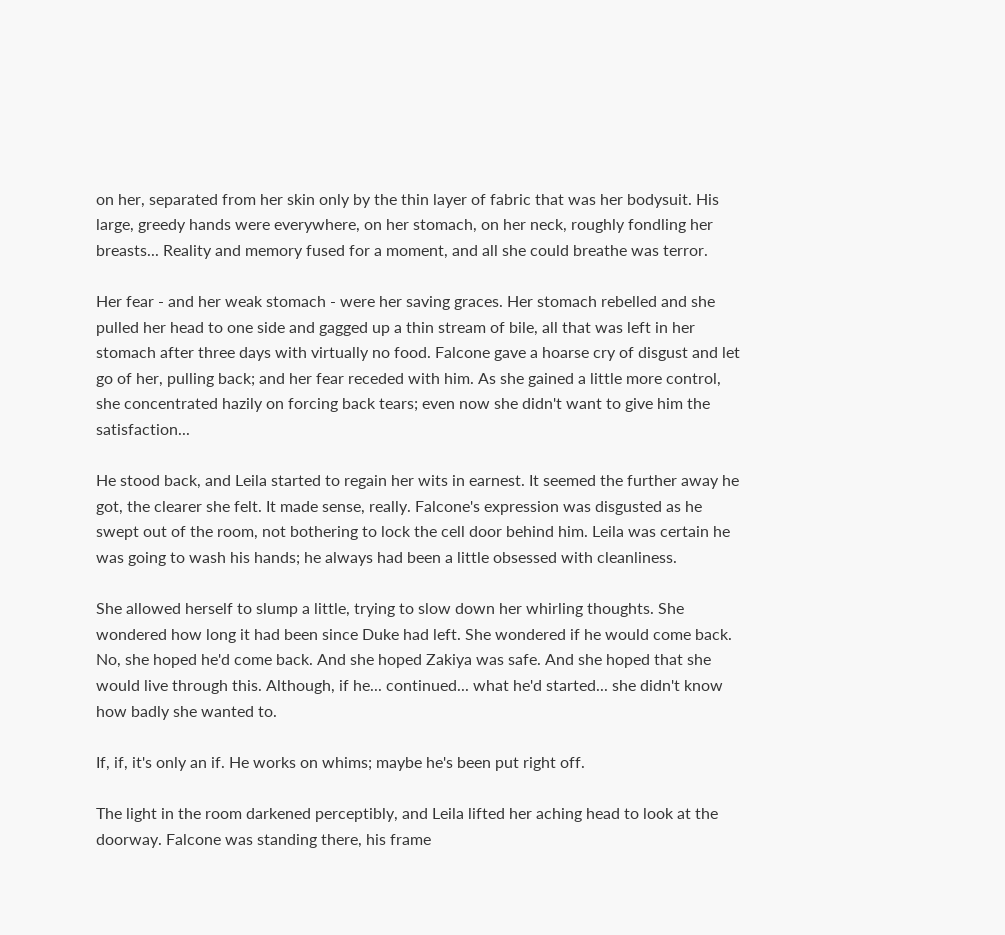on her, separated from her skin only by the thin layer of fabric that was her bodysuit. His large, greedy hands were everywhere, on her stomach, on her neck, roughly fondling her breasts... Reality and memory fused for a moment, and all she could breathe was terror.

Her fear - and her weak stomach - were her saving graces. Her stomach rebelled and she pulled her head to one side and gagged up a thin stream of bile, all that was left in her stomach after three days with virtually no food. Falcone gave a hoarse cry of disgust and let go of her, pulling back; and her fear receded with him. As she gained a little more control, she concentrated hazily on forcing back tears; even now she didn't want to give him the satisfaction...

He stood back, and Leila started to regain her wits in earnest. It seemed the further away he got, the clearer she felt. It made sense, really. Falcone's expression was disgusted as he swept out of the room, not bothering to lock the cell door behind him. Leila was certain he was going to wash his hands; he always had been a little obsessed with cleanliness.

She allowed herself to slump a little, trying to slow down her whirling thoughts. She wondered how long it had been since Duke had left. She wondered if he would come back. No, she hoped he'd come back. And she hoped Zakiya was safe. And she hoped that she would live through this. Although, if he... continued... what he'd started... she didn't know how badly she wanted to.

If, if, it's only an if. He works on whims; maybe he's been put right off.

The light in the room darkened perceptibly, and Leila lifted her aching head to look at the doorway. Falcone was standing there, his frame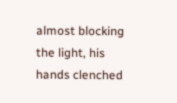almost blocking the light, his hands clenched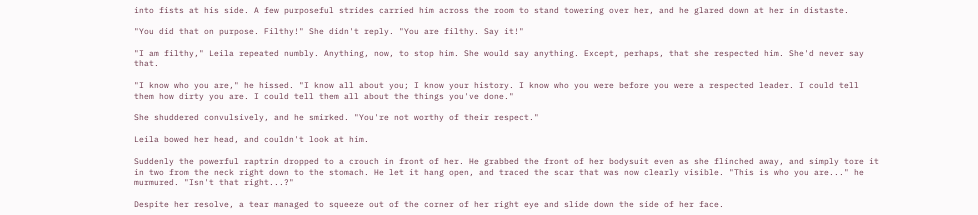into fists at his side. A few purposeful strides carried him across the room to stand towering over her, and he glared down at her in distaste.

"You did that on purpose. Filthy!" She didn't reply. "You are filthy. Say it!"

"I am filthy," Leila repeated numbly. Anything, now, to stop him. She would say anything. Except, perhaps, that she respected him. She'd never say that.

"I know who you are," he hissed. "I know all about you; I know your history. I know who you were before you were a respected leader. I could tell them how dirty you are. I could tell them all about the things you've done."

She shuddered convulsively, and he smirked. "You're not worthy of their respect."

Leila bowed her head, and couldn't look at him.

Suddenly the powerful raptrin dropped to a crouch in front of her. He grabbed the front of her bodysuit even as she flinched away, and simply tore it in two from the neck right down to the stomach. He let it hang open, and traced the scar that was now clearly visible. "This is who you are..." he murmured. "Isn't that right...?"

Despite her resolve, a tear managed to squeeze out of the corner of her right eye and slide down the side of her face.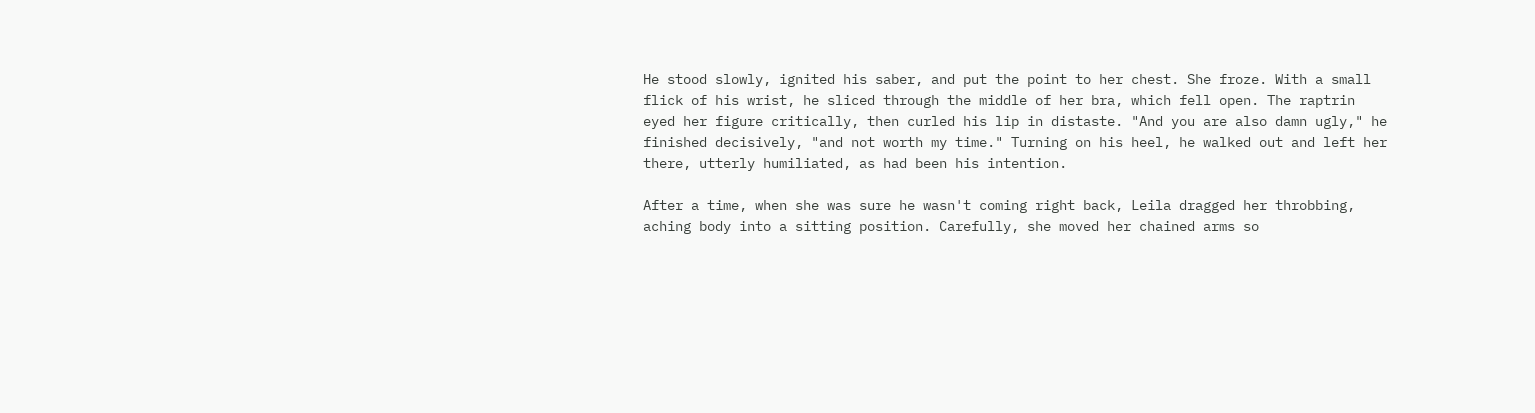He stood slowly, ignited his saber, and put the point to her chest. She froze. With a small flick of his wrist, he sliced through the middle of her bra, which fell open. The raptrin eyed her figure critically, then curled his lip in distaste. "And you are also damn ugly," he finished decisively, "and not worth my time." Turning on his heel, he walked out and left her there, utterly humiliated, as had been his intention.

After a time, when she was sure he wasn't coming right back, Leila dragged her throbbing, aching body into a sitting position. Carefully, she moved her chained arms so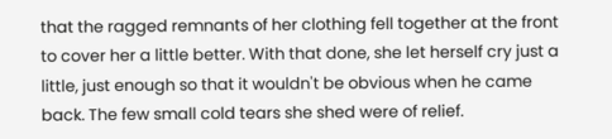that the ragged remnants of her clothing fell together at the front to cover her a little better. With that done, she let herself cry just a little, just enough so that it wouldn't be obvious when he came back. The few small cold tears she shed were of relief.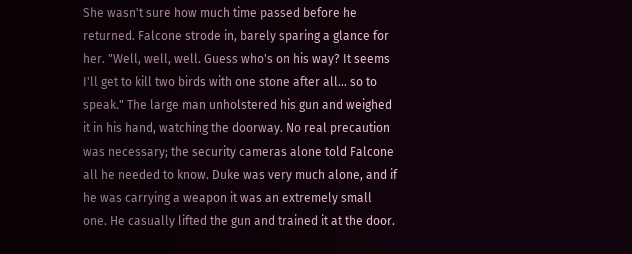She wasn't sure how much time passed before he returned. Falcone strode in, barely sparing a glance for her. "Well, well, well. Guess who's on his way? It seems I'll get to kill two birds with one stone after all... so to speak." The large man unholstered his gun and weighed it in his hand, watching the doorway. No real precaution was necessary; the security cameras alone told Falcone all he needed to know. Duke was very much alone, and if he was carrying a weapon it was an extremely small one. He casually lifted the gun and trained it at the door.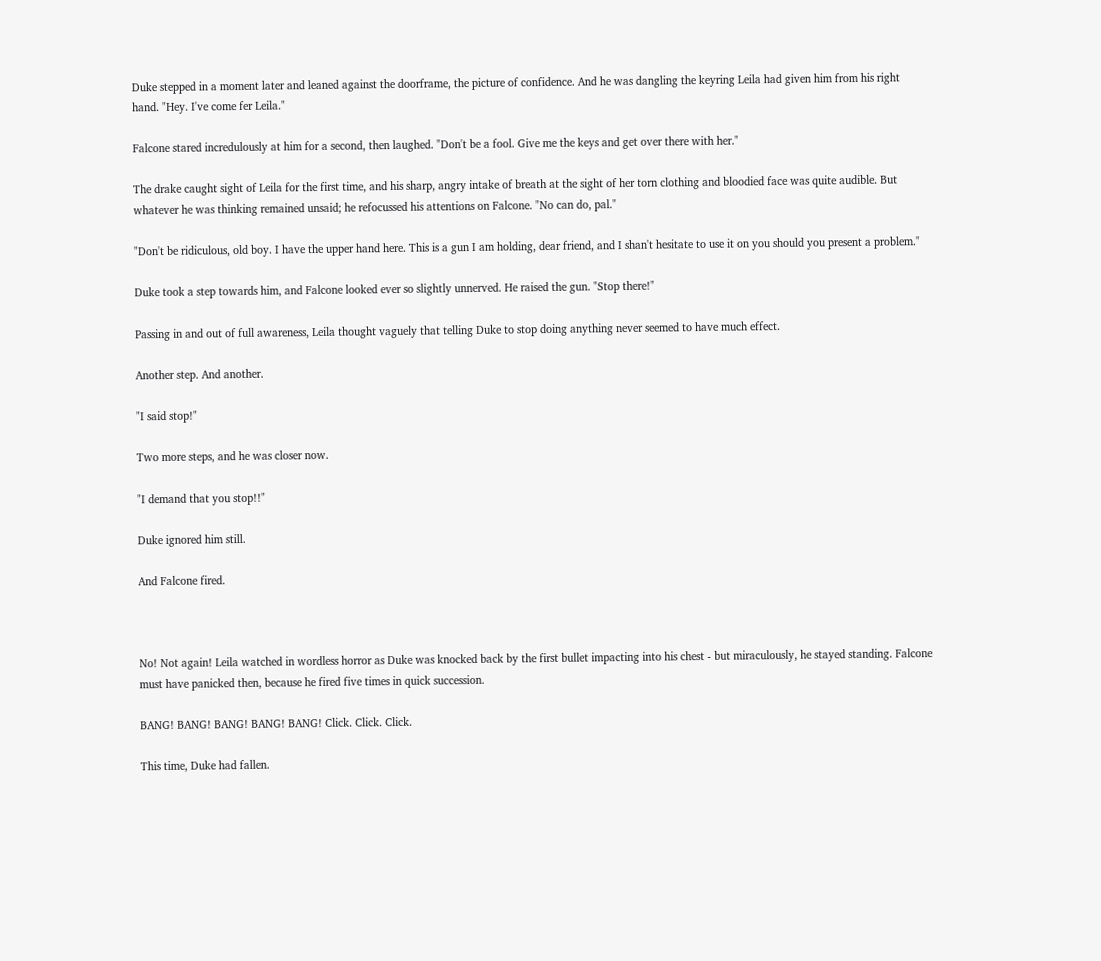Duke stepped in a moment later and leaned against the doorframe, the picture of confidence. And he was dangling the keyring Leila had given him from his right hand. "Hey. I've come fer Leila."

Falcone stared incredulously at him for a second, then laughed. "Don't be a fool. Give me the keys and get over there with her."

The drake caught sight of Leila for the first time, and his sharp, angry intake of breath at the sight of her torn clothing and bloodied face was quite audible. But whatever he was thinking remained unsaid; he refocussed his attentions on Falcone. "No can do, pal."

"Don't be ridiculous, old boy. I have the upper hand here. This is a gun I am holding, dear friend, and I shan't hesitate to use it on you should you present a problem."

Duke took a step towards him, and Falcone looked ever so slightly unnerved. He raised the gun. "Stop there!"

Passing in and out of full awareness, Leila thought vaguely that telling Duke to stop doing anything never seemed to have much effect.

Another step. And another.

"I said stop!"

Two more steps, and he was closer now.

"I demand that you stop!!"

Duke ignored him still.

And Falcone fired.



No! Not again! Leila watched in wordless horror as Duke was knocked back by the first bullet impacting into his chest - but miraculously, he stayed standing. Falcone must have panicked then, because he fired five times in quick succession.

BANG! BANG! BANG! BANG! BANG! Click. Click. Click.

This time, Duke had fallen.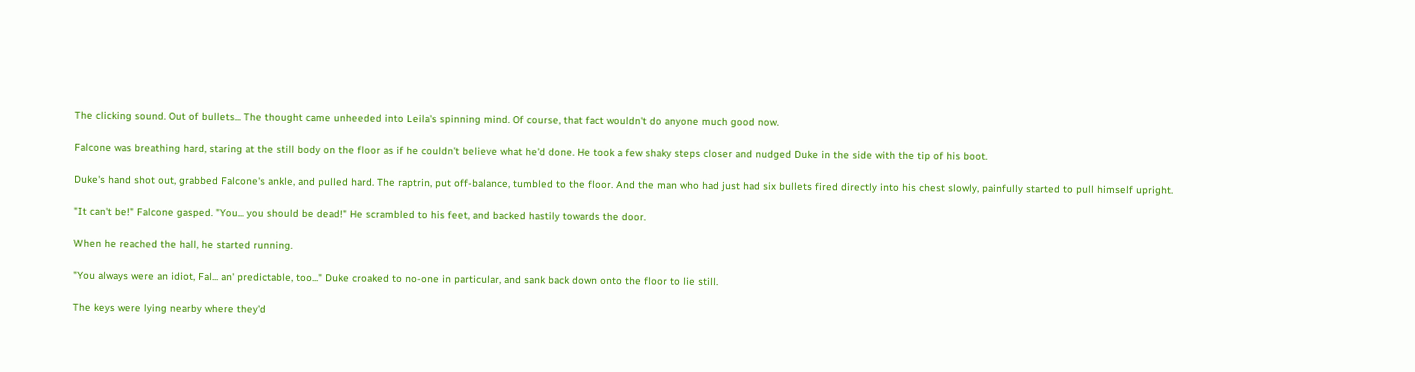The clicking sound. Out of bullets... The thought came unheeded into Leila's spinning mind. Of course, that fact wouldn't do anyone much good now.

Falcone was breathing hard, staring at the still body on the floor as if he couldn't believe what he'd done. He took a few shaky steps closer and nudged Duke in the side with the tip of his boot.

Duke's hand shot out, grabbed Falcone's ankle, and pulled hard. The raptrin, put off-balance, tumbled to the floor. And the man who had just had six bullets fired directly into his chest slowly, painfully started to pull himself upright.

"It can't be!" Falcone gasped. "You... you should be dead!" He scrambled to his feet, and backed hastily towards the door.

When he reached the hall, he started running.

"You always were an idiot, Fal... an' predictable, too..." Duke croaked to no-one in particular, and sank back down onto the floor to lie still.

The keys were lying nearby where they'd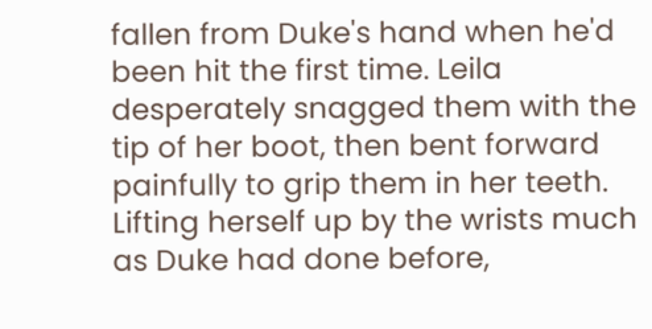fallen from Duke's hand when he'd been hit the first time. Leila desperately snagged them with the tip of her boot, then bent forward painfully to grip them in her teeth. Lifting herself up by the wrists much as Duke had done before,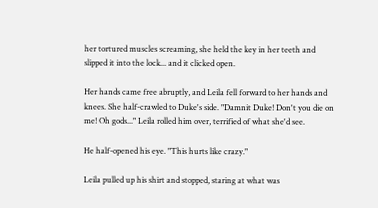her tortured muscles screaming, she held the key in her teeth and slipped it into the lock... and it clicked open.

Her hands came free abruptly, and Leila fell forward to her hands and knees. She half-crawled to Duke's side. "Damnit Duke! Don't you die on me! Oh gods..." Leila rolled him over, terrified of what she'd see.

He half-opened his eye. "This hurts like crazy."

Leila pulled up his shirt and stopped, staring at what was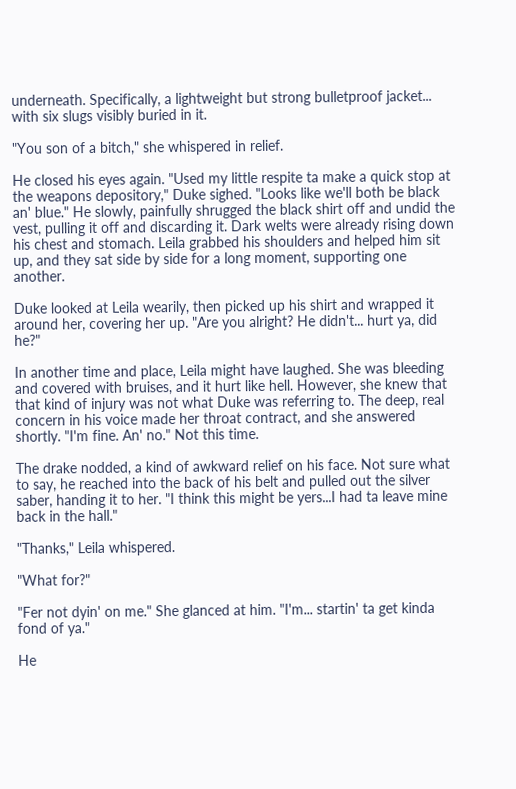underneath. Specifically, a lightweight but strong bulletproof jacket... with six slugs visibly buried in it.

"You son of a bitch," she whispered in relief.

He closed his eyes again. "Used my little respite ta make a quick stop at the weapons depository," Duke sighed. "Looks like we'll both be black an' blue." He slowly, painfully shrugged the black shirt off and undid the vest, pulling it off and discarding it. Dark welts were already rising down his chest and stomach. Leila grabbed his shoulders and helped him sit up, and they sat side by side for a long moment, supporting one another.

Duke looked at Leila wearily, then picked up his shirt and wrapped it around her, covering her up. "Are you alright? He didn't... hurt ya, did he?"

In another time and place, Leila might have laughed. She was bleeding and covered with bruises, and it hurt like hell. However, she knew that that kind of injury was not what Duke was referring to. The deep, real concern in his voice made her throat contract, and she answered shortly. "I'm fine. An' no." Not this time.

The drake nodded, a kind of awkward relief on his face. Not sure what to say, he reached into the back of his belt and pulled out the silver saber, handing it to her. "I think this might be yers...I had ta leave mine back in the hall."

"Thanks," Leila whispered.

"What for?"

"Fer not dyin' on me." She glanced at him. "I'm... startin' ta get kinda fond of ya."

He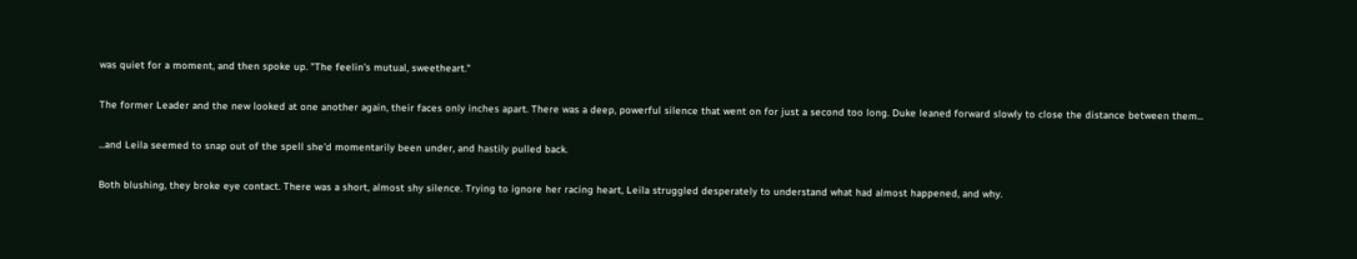was quiet for a moment, and then spoke up. "The feelin's mutual, sweetheart."

The former Leader and the new looked at one another again, their faces only inches apart. There was a deep, powerful silence that went on for just a second too long. Duke leaned forward slowly to close the distance between them...

...and Leila seemed to snap out of the spell she'd momentarily been under, and hastily pulled back.

Both blushing, they broke eye contact. There was a short, almost shy silence. Trying to ignore her racing heart, Leila struggled desperately to understand what had almost happened, and why.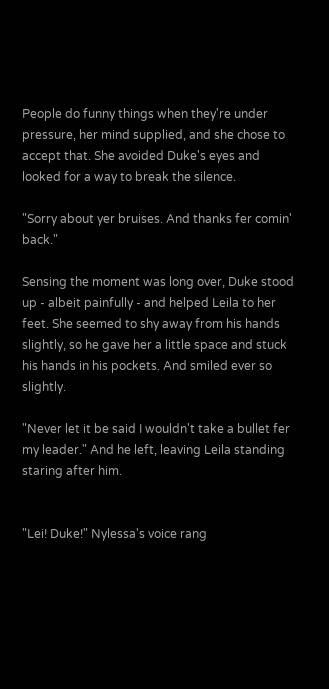People do funny things when they're under pressure, her mind supplied, and she chose to accept that. She avoided Duke's eyes and looked for a way to break the silence.

"Sorry about yer bruises. And thanks fer comin' back."

Sensing the moment was long over, Duke stood up - albeit painfully - and helped Leila to her feet. She seemed to shy away from his hands slightly, so he gave her a little space and stuck his hands in his pockets. And smiled ever so slightly.

"Never let it be said I wouldn't take a bullet fer my leader." And he left, leaving Leila standing staring after him.


"Lei! Duke!" Nylessa's voice rang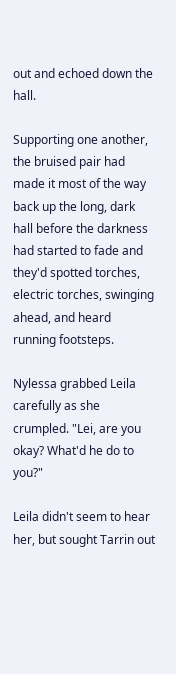out and echoed down the hall.

Supporting one another, the bruised pair had made it most of the way back up the long, dark hall before the darkness had started to fade and they'd spotted torches, electric torches, swinging ahead, and heard running footsteps.

Nylessa grabbed Leila carefully as she crumpled. "Lei, are you okay? What'd he do to you?"

Leila didn't seem to hear her, but sought Tarrin out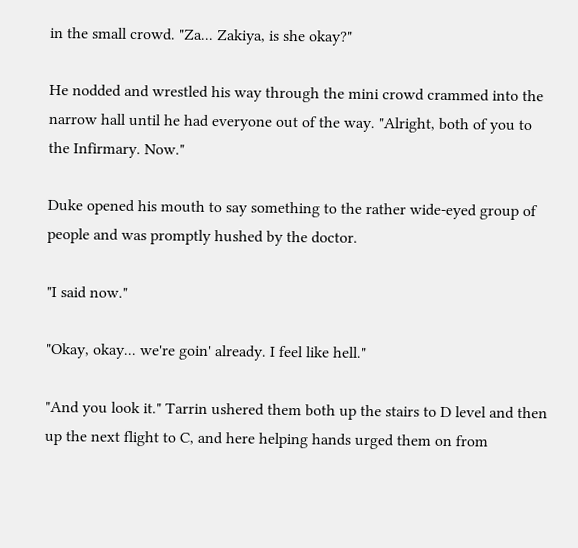in the small crowd. "Za... Zakiya, is she okay?"

He nodded and wrestled his way through the mini crowd crammed into the narrow hall until he had everyone out of the way. "Alright, both of you to the Infirmary. Now."

Duke opened his mouth to say something to the rather wide-eyed group of people and was promptly hushed by the doctor.

"I said now."

"Okay, okay... we're goin' already. I feel like hell."

"And you look it." Tarrin ushered them both up the stairs to D level and then up the next flight to C, and here helping hands urged them on from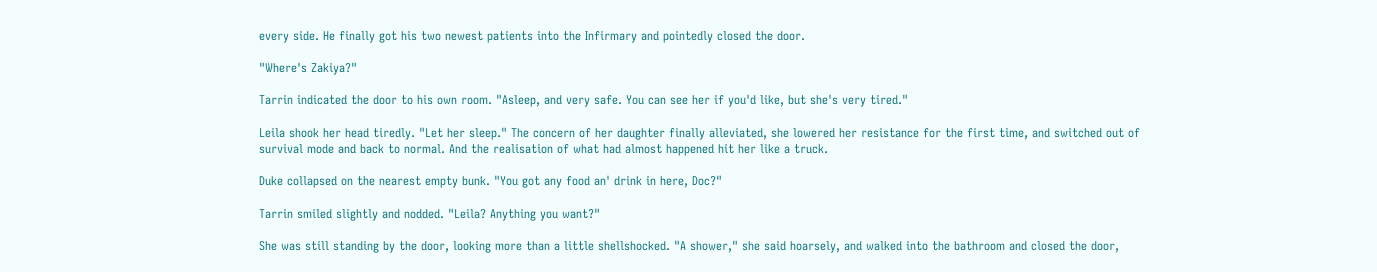every side. He finally got his two newest patients into the Infirmary and pointedly closed the door.

"Where's Zakiya?"

Tarrin indicated the door to his own room. "Asleep, and very safe. You can see her if you'd like, but she's very tired."

Leila shook her head tiredly. "Let her sleep." The concern of her daughter finally alleviated, she lowered her resistance for the first time, and switched out of survival mode and back to normal. And the realisation of what had almost happened hit her like a truck.

Duke collapsed on the nearest empty bunk. "You got any food an' drink in here, Doc?"

Tarrin smiled slightly and nodded. "Leila? Anything you want?"

She was still standing by the door, looking more than a little shellshocked. "A shower," she said hoarsely, and walked into the bathroom and closed the door,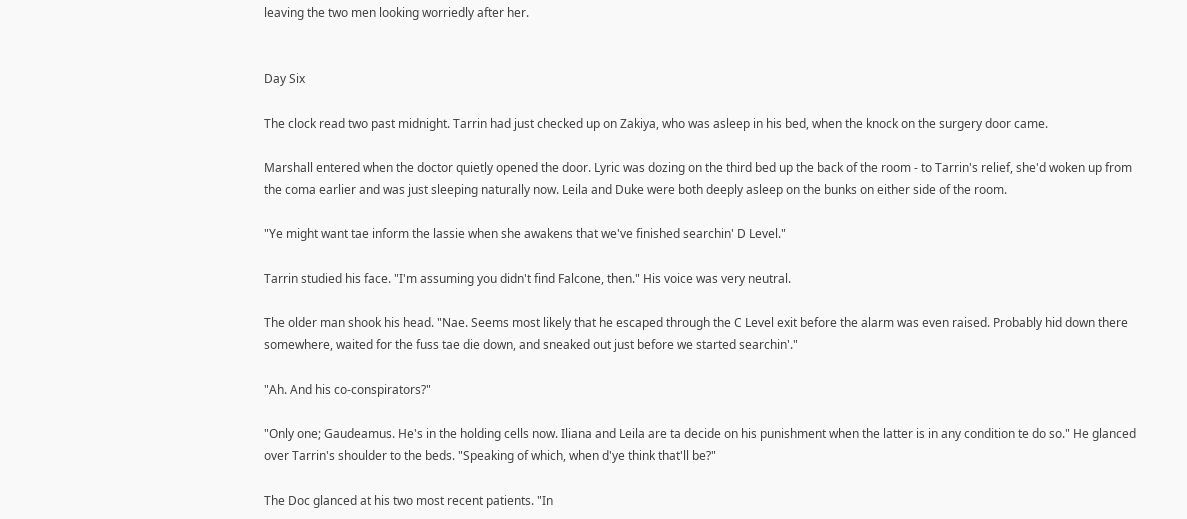leaving the two men looking worriedly after her.


Day Six

The clock read two past midnight. Tarrin had just checked up on Zakiya, who was asleep in his bed, when the knock on the surgery door came.

Marshall entered when the doctor quietly opened the door. Lyric was dozing on the third bed up the back of the room - to Tarrin's relief, she'd woken up from the coma earlier and was just sleeping naturally now. Leila and Duke were both deeply asleep on the bunks on either side of the room.

"Ye might want tae inform the lassie when she awakens that we've finished searchin' D Level."

Tarrin studied his face. "I'm assuming you didn't find Falcone, then." His voice was very neutral.

The older man shook his head. "Nae. Seems most likely that he escaped through the C Level exit before the alarm was even raised. Probably hid down there somewhere, waited for the fuss tae die down, and sneaked out just before we started searchin'."

"Ah. And his co-conspirators?"

"Only one; Gaudeamus. He's in the holding cells now. Iliana and Leila are ta decide on his punishment when the latter is in any condition te do so." He glanced over Tarrin's shoulder to the beds. "Speaking of which, when d'ye think that'll be?"

The Doc glanced at his two most recent patients. "In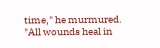time," he murmured. "All wounds heal in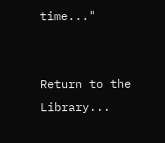time..."


Return to the Library...